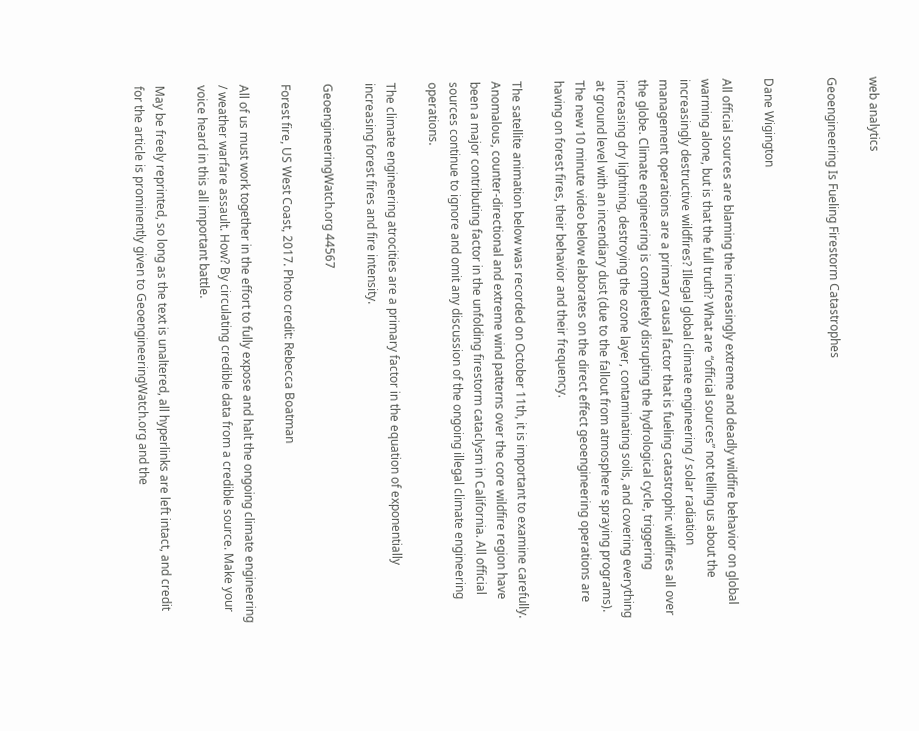web analytics

Geoengineering Is Fueling Firestorm Catastrophes


Dane Wigington

All official sources are blaming the increasingly extreme and deadly wildfire behavior on global warming alone, but is that the full truth? What are “official sources” not telling us about the increasingly destructive wildfires? Illegal global climate engineering / solar radiation management operations are a primary causal factor that is fueling catastrophic wildfires all over the globe. Climate engineering is completely disrupting the hydrological cycle, triggering increasing dry lightning, destroying the ozone layer, contaminating soils, and covering everything at ground level with an incendiary dust (due to the fallout from atmosphere spraying programs). The new 10 minute video below elaborates on the direct effect geoengineering operations are having on forest fires, their behavior and their frequency.

The satellite animation below was recorded on October 11th, it is important to examine carefully. Anomalous, counter-directional and extreme wind patterns over the core wildfire region have been a major contributing factor in the unfolding firestorm cataclysm in California. All official sources continue to ignore and omit any discussion of the ongoing illegal climate engineering operations.

The climate engineering atrocities are a primary factor in the equation of exponentially increasing forest fires and fire intensity.

GeoengineeringWatch.org 44567

Forest fire, US West Coast, 2017. Photo credit: Rebecca Boatman

All of us must work together in the effort to fully expose and halt the ongoing climate engineering / weather warfare assault. How? By circulating credible data from a credible source. Make your voice heard in this all important battle.

May be freely reprinted, so long as the text is unaltered, all hyperlinks are left intact, and credit for the article is prominently given to GeoengineeringWatch.org and the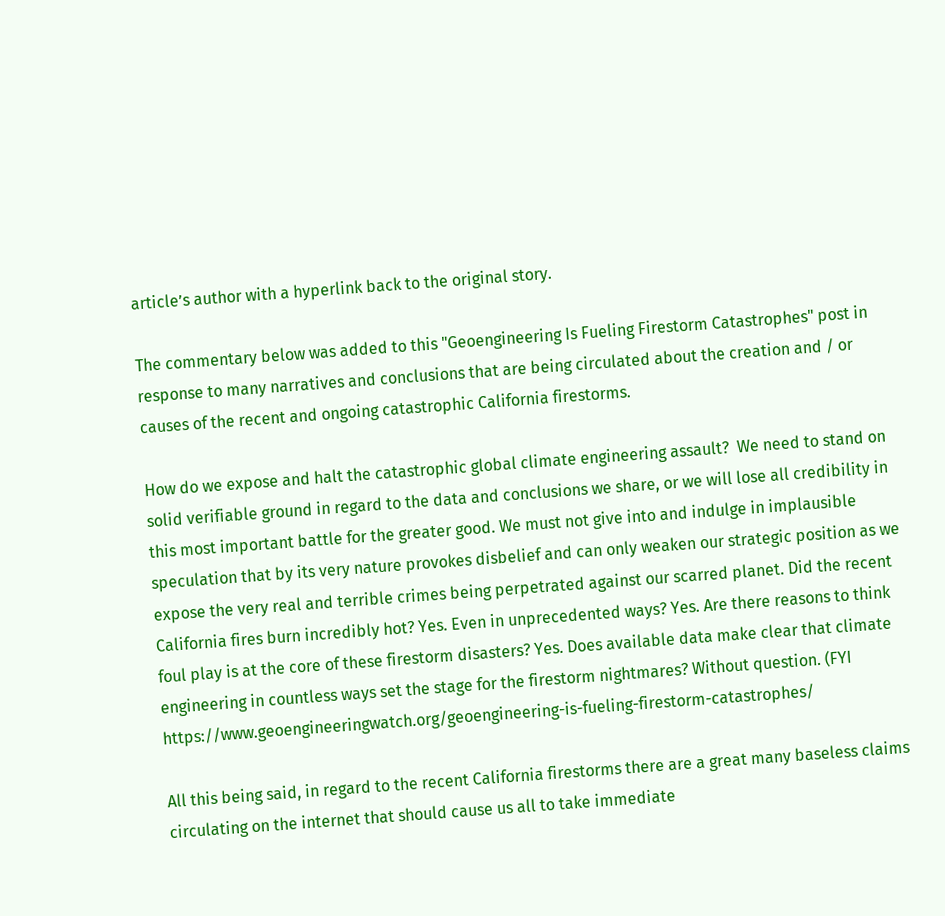article’s author with a hyperlink back to the original story.

The commentary below was added to this "Geoengineering Is Fueling Firestorm Catastrophes" post in response to many narratives and conclusions that are being circulated about the creation and / or causes of the recent and ongoing catastrophic California firestorms.

How do we expose and halt the catastrophic global climate engineering assault?  We need to stand on solid verifiable ground in regard to the data and conclusions we share, or we will lose all credibility in this most important battle for the greater good. We must not give into and indulge in implausible speculation that by its very nature provokes disbelief and can only weaken our strategic position as we expose the very real and terrible crimes being perpetrated against our scarred planet. Did the recent California fires burn incredibly hot? Yes. Even in unprecedented ways? Yes. Are there reasons to think foul play is at the core of these firestorm disasters? Yes. Does available data make clear that climate engineering in countless ways set the stage for the firestorm nightmares? Without question. (FYI https://www.geoengineeringwatch.org/geoengineering-is-fueling-firestorm-catastrophes/

All this being said, in regard to the recent California firestorms there are a great many baseless claims circulating on the internet that should cause us all to take immediate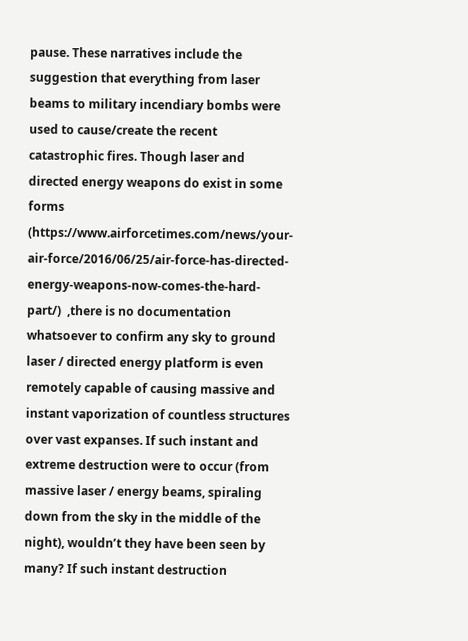pause. These narratives include the suggestion that everything from laser beams to military incendiary bombs were used to cause/create the recent catastrophic fires. Though laser and directed energy weapons do exist in some forms (https://www.airforcetimes.com/news/your-air-force/2016/06/25/air-force-has-directed-energy-weapons-now-comes-the-hard-part/)  ,there is no documentation whatsoever to confirm any sky to ground laser / directed energy platform is even remotely capable of causing massive and instant vaporization of countless structures over vast expanses. If such instant and extreme destruction were to occur (from massive laser / energy beams, spiraling down from the sky in the middle of the night), wouldn’t they have been seen by many? If such instant destruction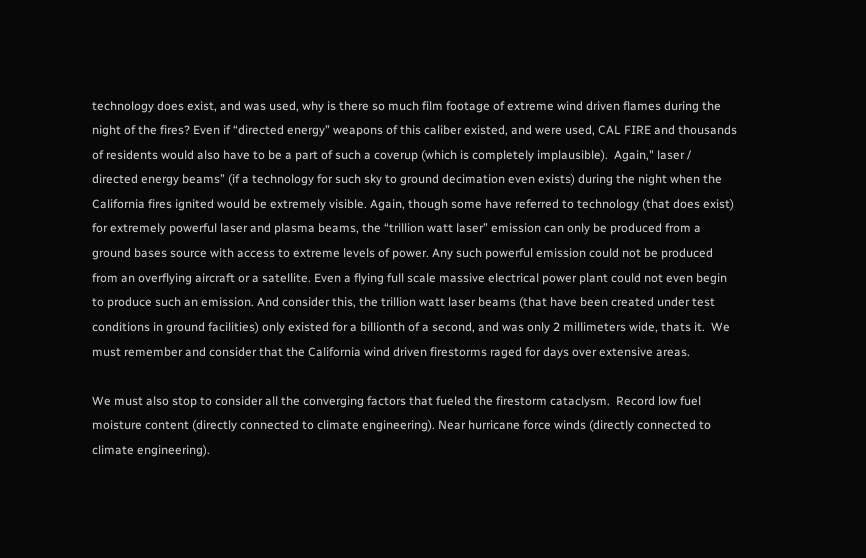technology does exist, and was used, why is there so much film footage of extreme wind driven flames during the night of the fires? Even if “directed energy” weapons of this caliber existed, and were used, CAL FIRE and thousands of residents would also have to be a part of such a coverup (which is completely implausible).  Again," laser / directed energy beams” (if a technology for such sky to ground decimation even exists) during the night when the California fires ignited would be extremely visible. Again, though some have referred to technology (that does exist) for extremely powerful laser and plasma beams, the “trillion watt laser” emission can only be produced from a ground bases source with access to extreme levels of power. Any such powerful emission could not be produced from an overflying aircraft or a satellite. Even a flying full scale massive electrical power plant could not even begin to produce such an emission. And consider this, the trillion watt laser beams (that have been created under test conditions in ground facilities) only existed for a billionth of a second, and was only 2 millimeters wide, thats it.  We must remember and consider that the California wind driven firestorms raged for days over extensive areas.

We must also stop to consider all the converging factors that fueled the firestorm cataclysm.  Record low fuel moisture content (directly connected to climate engineering). Near hurricane force winds (directly connected to climate engineering).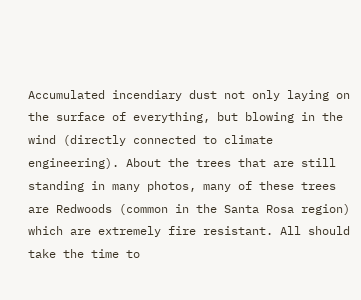Accumulated incendiary dust not only laying on the surface of everything, but blowing in the wind (directly connected to climate engineering). About the trees that are still standing in many photos, many of these trees are Redwoods (common in the Santa Rosa region) which are extremely fire resistant. All should take the time to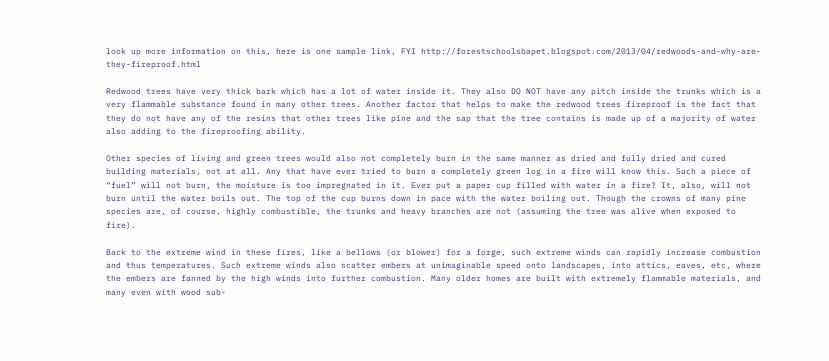look up more information on this, here is one sample link, FYI http://forestschoolsbapet.blogspot.com/2013/04/redwoods-and-why-are-they-fireproof.html

Redwood trees have very thick bark which has a lot of water inside it. They also DO NOT have any pitch inside the trunks which is a very flammable substance found in many other trees. Another factor that helps to make the redwood trees fireproof is the fact that they do not have any of the resins that other trees like pine and the sap that the tree contains is made up of a majority of water also adding to the fireproofing ability.

Other species of living and green trees would also not completely burn in the same manner as dried and fully dried and cured building materials, not at all. Any that have ever tried to burn a completely green log in a fire will know this. Such a piece of “fuel” will not burn, the moisture is too impregnated in it. Ever put a paper cup filled with water in a fire? It, also, will not burn until the water boils out. The top of the cup burns down in pace with the water boiling out. Though the crowns of many pine species are, of course, highly combustible, the trunks and heavy branches are not (assuming the tree was alive when exposed to fire).

Back to the extreme wind in these fires, like a bellows (or blower) for a forge, such extreme winds can rapidly increase combustion and thus temperatures. Such extreme winds also scatter embers at unimaginable speed onto landscapes, into attics, eaves, etc, where the embers are fanned by the high winds into further combustion. Many older homes are built with extremely flammable materials, and many even with wood sub-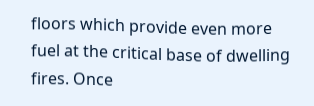floors which provide even more fuel at the critical base of dwelling fires. Once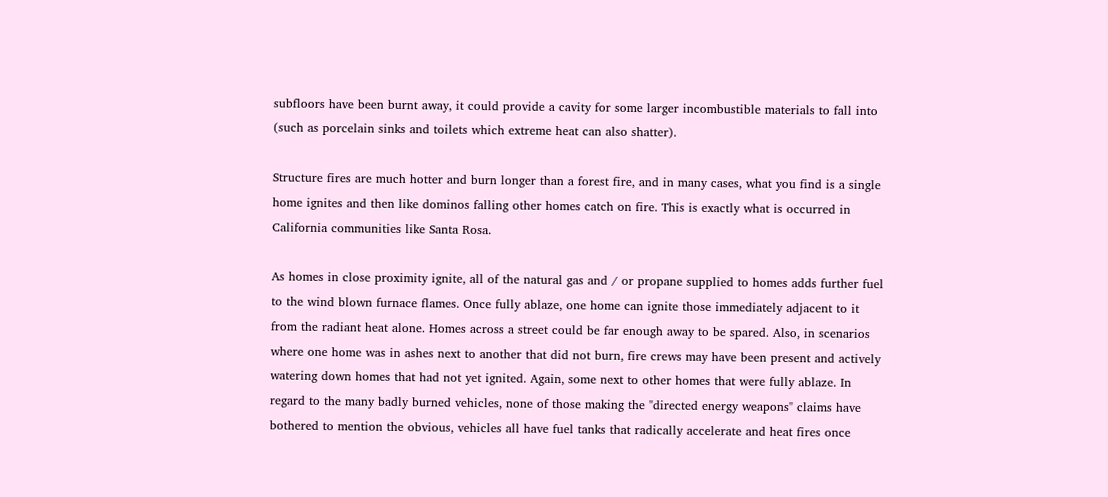subfloors have been burnt away, it could provide a cavity for some larger incombustible materials to fall into (such as porcelain sinks and toilets which extreme heat can also shatter).

Structure fires are much hotter and burn longer than a forest fire, and in many cases, what you find is a single home ignites and then like dominos falling other homes catch on fire. This is exactly what is occurred in California communities like Santa Rosa.

As homes in close proximity ignite, all of the natural gas and / or propane supplied to homes adds further fuel to the wind blown furnace flames. Once fully ablaze, one home can ignite those immediately adjacent to it from the radiant heat alone. Homes across a street could be far enough away to be spared. Also, in scenarios where one home was in ashes next to another that did not burn, fire crews may have been present and actively watering down homes that had not yet ignited. Again, some next to other homes that were fully ablaze. In regard to the many badly burned vehicles, none of those making the "directed energy weapons" claims have bothered to mention the obvious, vehicles all have fuel tanks that radically accelerate and heat fires once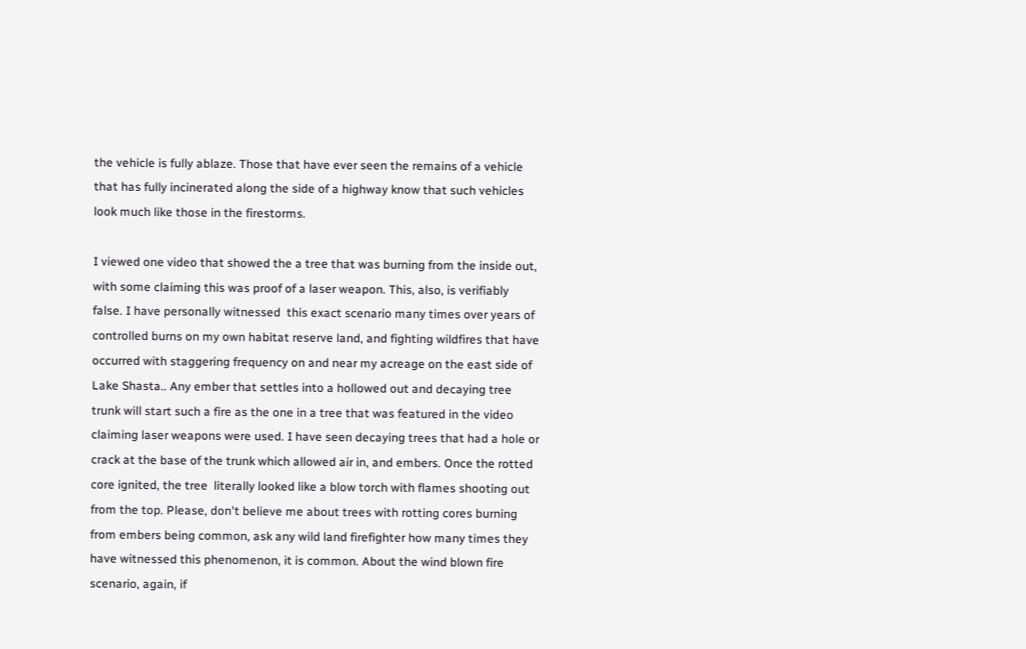the vehicle is fully ablaze. Those that have ever seen the remains of a vehicle that has fully incinerated along the side of a highway know that such vehicles look much like those in the firestorms.

I viewed one video that showed the a tree that was burning from the inside out, with some claiming this was proof of a laser weapon. This, also, is verifiably false. I have personally witnessed  this exact scenario many times over years of controlled burns on my own habitat reserve land, and fighting wildfires that have occurred with staggering frequency on and near my acreage on the east side of Lake Shasta.. Any ember that settles into a hollowed out and decaying tree trunk will start such a fire as the one in a tree that was featured in the video claiming laser weapons were used. I have seen decaying trees that had a hole or crack at the base of the trunk which allowed air in, and embers. Once the rotted core ignited, the tree  literally looked like a blow torch with flames shooting out from the top. Please, don't believe me about trees with rotting cores burning from embers being common, ask any wild land firefighter how many times they have witnessed this phenomenon, it is common. About the wind blown fire scenario, again, if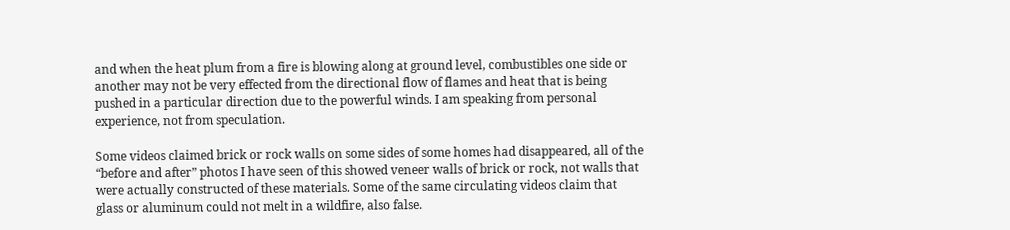and when the heat plum from a fire is blowing along at ground level, combustibles one side or another may not be very effected from the directional flow of flames and heat that is being pushed in a particular direction due to the powerful winds. I am speaking from personal experience, not from speculation.

Some videos claimed brick or rock walls on some sides of some homes had disappeared, all of the “before and after” photos I have seen of this showed veneer walls of brick or rock, not walls that were actually constructed of these materials. Some of the same circulating videos claim that glass or aluminum could not melt in a wildfire, also false.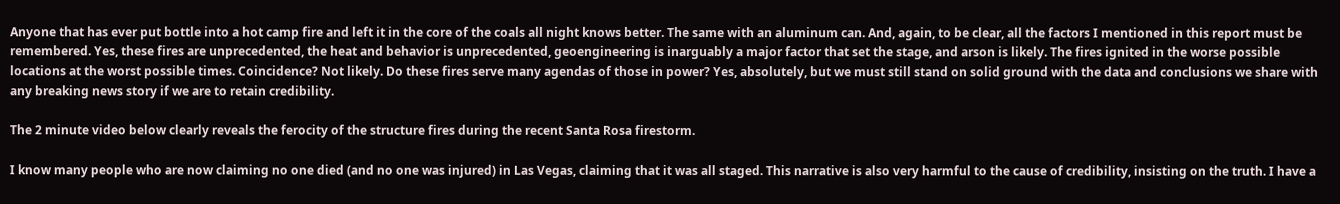Anyone that has ever put bottle into a hot camp fire and left it in the core of the coals all night knows better. The same with an aluminum can. And, again, to be clear, all the factors I mentioned in this report must be remembered. Yes, these fires are unprecedented, the heat and behavior is unprecedented, geoengineering is inarguably a major factor that set the stage, and arson is likely. The fires ignited in the worse possible locations at the worst possible times. Coincidence? Not likely. Do these fires serve many agendas of those in power? Yes, absolutely, but we must still stand on solid ground with the data and conclusions we share with any breaking news story if we are to retain credibility.

The 2 minute video below clearly reveals the ferocity of the structure fires during the recent Santa Rosa firestorm.

I know many people who are now claiming no one died (and no one was injured) in Las Vegas, claiming that it was all staged. This narrative is also very harmful to the cause of credibility, insisting on the truth. I have a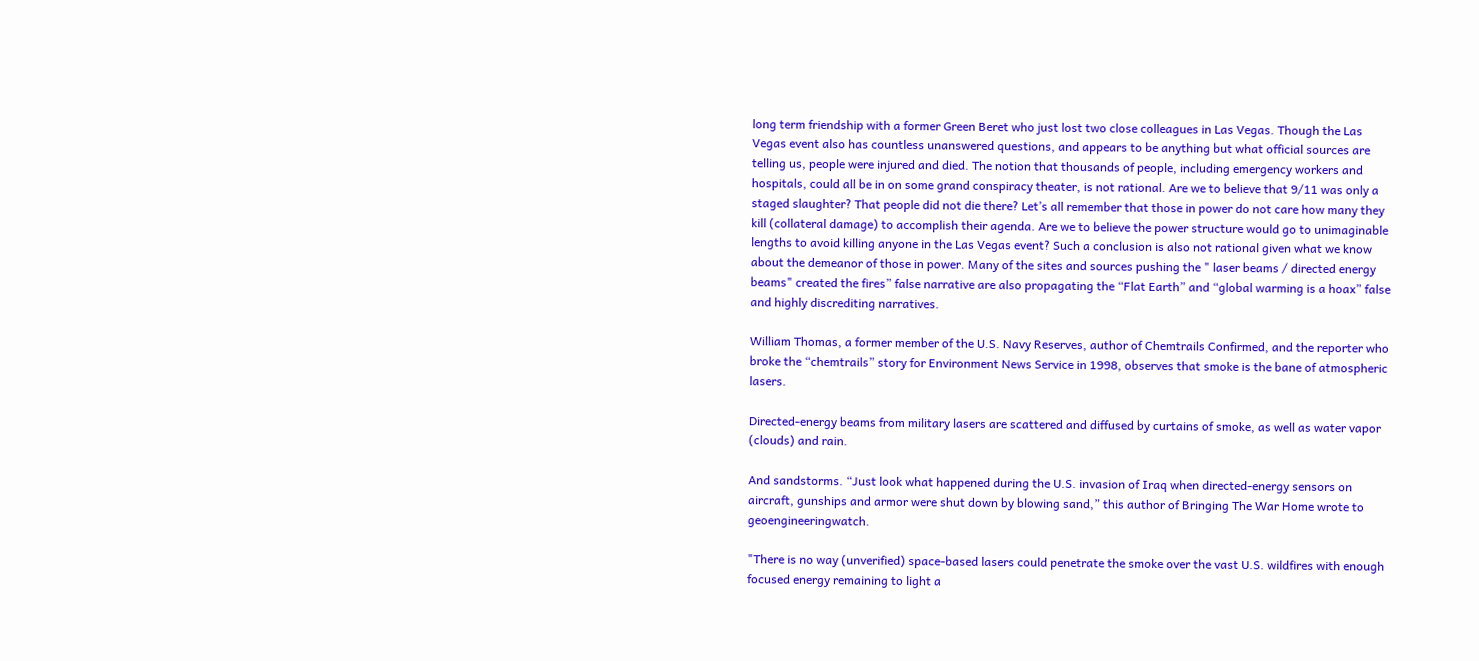long term friendship with a former Green Beret who just lost two close colleagues in Las Vegas. Though the Las Vegas event also has countless unanswered questions, and appears to be anything but what official sources are telling us, people were injured and died. The notion that thousands of people, including emergency workers and hospitals, could all be in on some grand conspiracy theater, is not rational. Are we to believe that 9/11 was only a staged slaughter? That people did not die there? Let’s all remember that those in power do not care how many they kill (collateral damage) to accomplish their agenda. Are we to believe the power structure would go to unimaginable lengths to avoid killing anyone in the Las Vegas event? Such a conclusion is also not rational given what we know about the demeanor of those in power. Many of the sites and sources pushing the " laser beams / directed energy beams" created the fires” false narrative are also propagating the “Flat Earth” and “global warming is a hoax” false and highly discrediting narratives.

William Thomas, a former member of the U.S. Navy Reserves, author of Chemtrails Confirmed, and the reporter who broke the “chemtrails” story for Environment News Service in 1998, observes that smoke is the bane of atmospheric lasers.

Directed-energy beams from military lasers are scattered and diffused by curtains of smoke, as well as water vapor (clouds) and rain.

And sandstorms. “Just look what happened during the U.S. invasion of Iraq when directed-energy sensors on aircraft, gunships and armor were shut down by blowing sand,” this author of Bringing The War Home wrote to geoengineeringwatch.

"There is no way (unverified) space-based lasers could penetrate the smoke over the vast U.S. wildfires with enough focused energy remaining to light a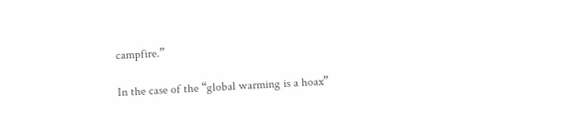campfire.”

In the case of the “global warming is a hoax”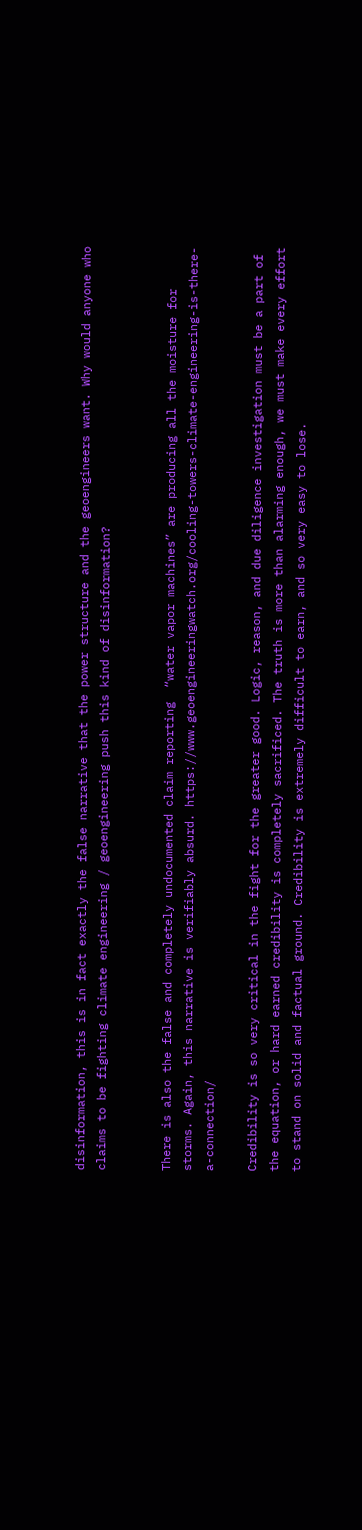disinformation, this is in fact exactly the false narrative that the power structure and the geoengineers want. Why would anyone who claims to be fighting climate engineering / geoengineering push this kind of disinformation?


There is also the false and completely undocumented claim reporting  “water vapor machines” are producing all the moisture for storms. Again, this narrative is verifiably absurd. https://www.geoengineeringwatch.org/cooling-towers-climate-engineering-is-there-a-connection/

Credibility is so very critical in the fight for the greater good. Logic, reason, and due diligence investigation must be a part of the equation, or hard earned credibility is completely sacrificed. The truth is more than alarming enough, we must make every effort to stand on solid and factual ground. Credibility is extremely difficult to earn, and so very easy to lose.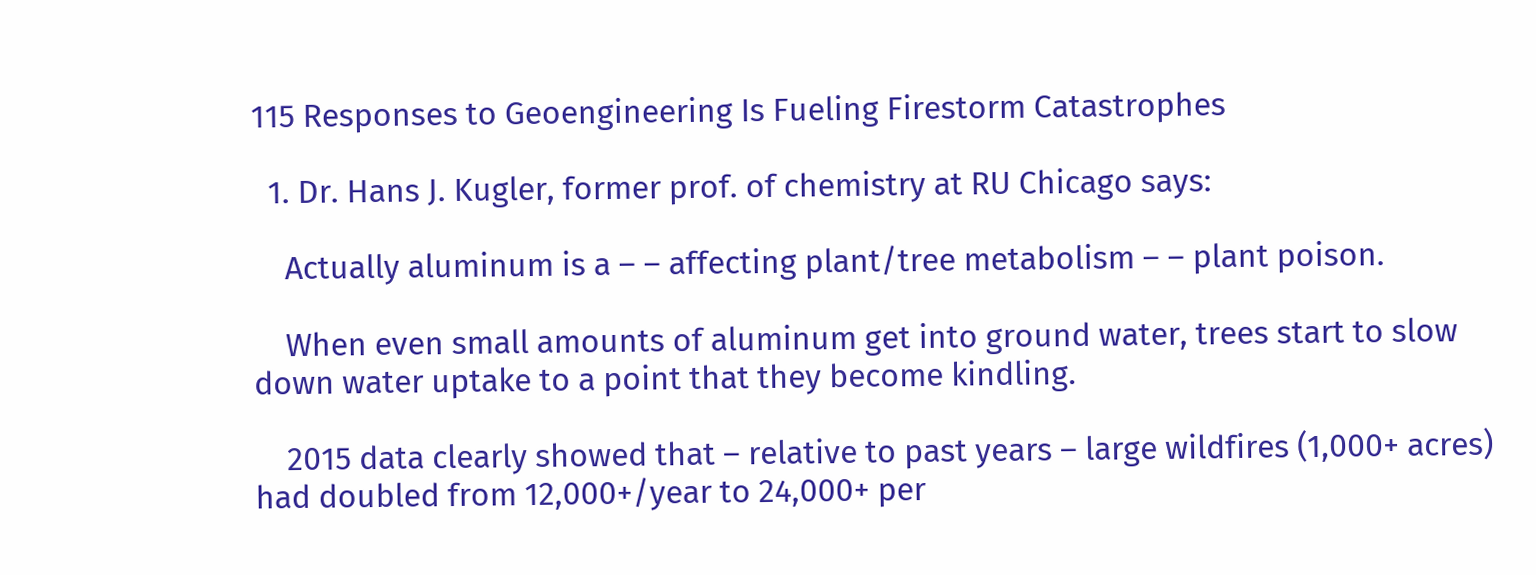115 Responses to Geoengineering Is Fueling Firestorm Catastrophes

  1. Dr. Hans J. Kugler, former prof. of chemistry at RU Chicago says:

    Actually aluminum is a – – affecting plant/tree metabolism – – plant poison.

    When even small amounts of aluminum get into ground water, trees start to slow down water uptake to a point that they become kindling.

    2015 data clearly showed that – relative to past years – large wildfires (1,000+ acres) had doubled from 12,000+/year to 24,000+ per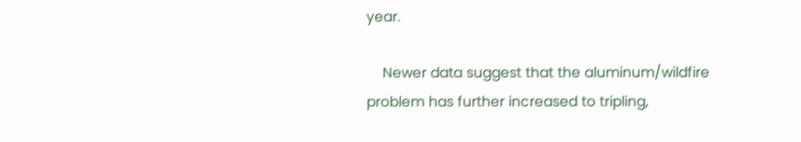year.

    Newer data suggest that the aluminum/wildfire problem has further increased to tripling,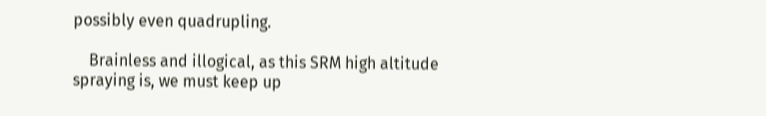possibly even quadrupling.

    Brainless and illogical, as this SRM high altitude spraying is, we must keep up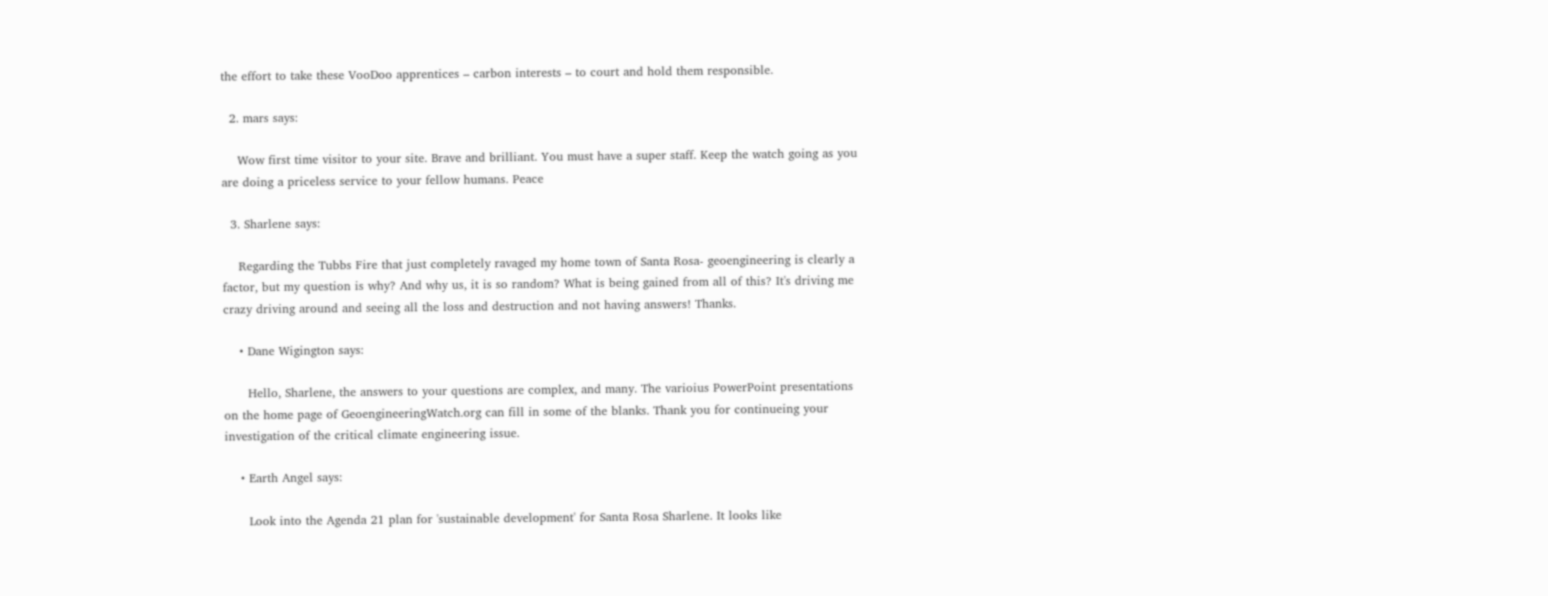the effort to take these VooDoo apprentices – carbon interests – to court and hold them responsible.

  2. mars says:

    Wow first time visitor to your site. Brave and brilliant. You must have a super staff. Keep the watch going as you are doing a priceless service to your fellow humans. Peace

  3. Sharlene says:

    Regarding the Tubbs Fire that just completely ravaged my home town of Santa Rosa- geoengineering is clearly a factor, but my question is why? And why us, it is so random? What is being gained from all of this? It's driving me crazy driving around and seeing all the loss and destruction and not having answers! Thanks.

    • Dane Wigington says:

      Hello, Sharlene, the answers to your questions are complex, and many. The varioius PowerPoint presentations on the home page of GeoengineeringWatch.org can fill in some of the blanks. Thank you for continueing your investigation of the critical climate engineering issue.

    • Earth Angel says:

      Look into the Agenda 21 plan for 'sustainable development' for Santa Rosa Sharlene. It looks like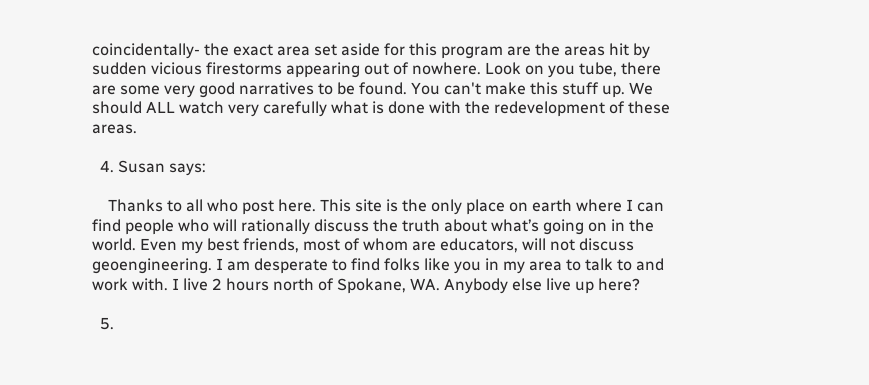coincidentally- the exact area set aside for this program are the areas hit by sudden vicious firestorms appearing out of nowhere. Look on you tube, there are some very good narratives to be found. You can't make this stuff up. We should ALL watch very carefully what is done with the redevelopment of these areas.

  4. Susan says:

    Thanks to all who post here. This site is the only place on earth where I can find people who will rationally discuss the truth about what’s going on in the world. Even my best friends, most of whom are educators, will not discuss geoengineering. I am desperate to find folks like you in my area to talk to and work with. I live 2 hours north of Spokane, WA. Anybody else live up here?

  5.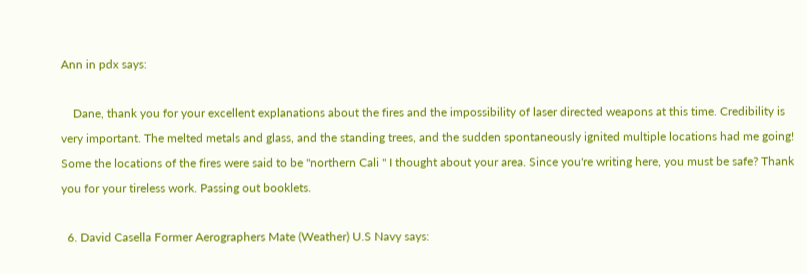Ann in pdx says:

    Dane, thank you for your excellent explanations about the fires and the impossibility of laser directed weapons at this time. Credibility is very important. The melted metals and glass, and the standing trees, and the sudden spontaneously ignited multiple locations had me going! Some the locations of the fires were said to be "northern Cali " I thought about your area. Since you're writing here, you must be safe? Thank you for your tireless work. Passing out booklets.

  6. David Casella Former Aerographers Mate (Weather) U.S Navy says: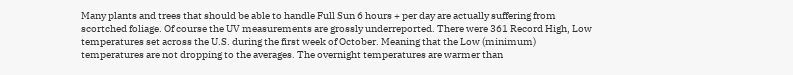Many plants and trees that should be able to handle Full Sun 6 hours + per day are actually suffering from scortched foliage. Of course the UV measurements are grossly underreported. There were 361 Record High, Low temperatures set across the U.S. during the first week of October. Meaning that the Low (minimum) temperatures are not dropping to the averages. The overnight temperatures are warmer than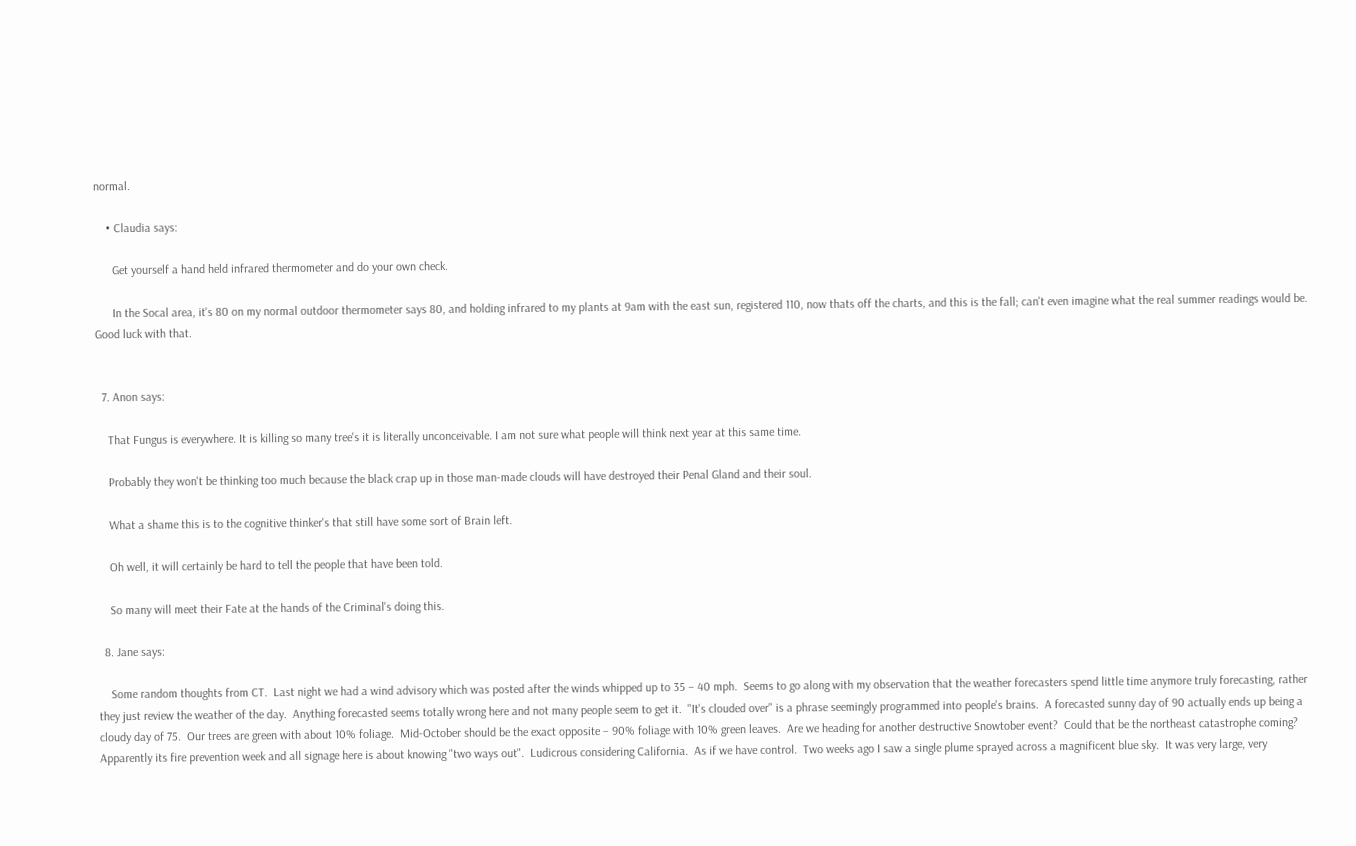normal.

    • Claudia says:

      Get yourself a hand held infrared thermometer and do your own check.

      In the Socal area, it's 80 on my normal outdoor thermometer says 80, and holding infrared to my plants at 9am with the east sun, registered 110, now thats off the charts, and this is the fall; can't even imagine what the real summer readings would be.  Good luck with that.


  7. Anon says:

    That Fungus is everywhere. It is killing so many tree's it is literally unconceivable. I am not sure what people will think next year at this same time.

    Probably they won't be thinking too much because the black crap up in those man-made clouds will have destroyed their Penal Gland and their soul.

    What a shame this is to the cognitive thinker's that still have some sort of Brain left.

    Oh well, it will certainly be hard to tell the people that have been told.

    So many will meet their Fate at the hands of the Criminal's doing this.

  8. Jane says:

    Some random thoughts from CT.  Last night we had a wind advisory which was posted after the winds whipped up to 35 – 40 mph.  Seems to go along with my observation that the weather forecasters spend little time anymore truly forecasting, rather they just review the weather of the day.  Anything forecasted seems totally wrong here and not many people seem to get it.  "It's clouded over" is a phrase seemingly programmed into people's brains.  A forecasted sunny day of 90 actually ends up being a cloudy day of 75.  Our trees are green with about 10% foliage.  Mid-October should be the exact opposite – 90% foliage with 10% green leaves.  Are we heading for another destructive Snowtober event?  Could that be the northeast catastrophe coming?   Apparently its fire prevention week and all signage here is about knowing "two ways out".  Ludicrous considering California.  As if we have control.  Two weeks ago I saw a single plume sprayed across a magnificent blue sky.  It was very large, very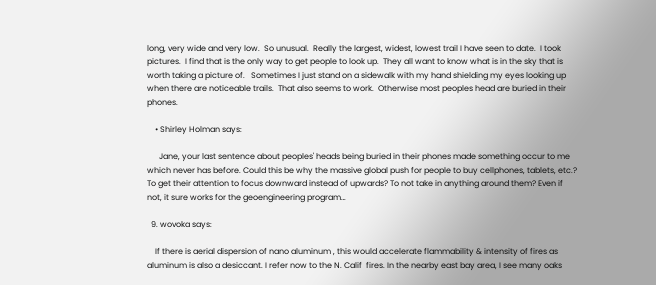long, very wide and very low.  So unusual.  Really the largest, widest, lowest trail I have seen to date.  I took pictures.  I find that is the only way to get people to look up.  They all want to know what is in the sky that is worth taking a picture of.   Sometimes I just stand on a sidewalk with my hand shielding my eyes looking up when there are noticeable trails.  That also seems to work.  Otherwise most peoples head are buried in their phones.

    • Shirley Holman says:

      Jane, your last sentence about peoples' heads being buried in their phones made something occur to me which never has before. Could this be why the massive global push for people to buy cellphones, tablets, etc.? To get their attention to focus downward instead of upwards? To not take in anything around them? Even if not, it sure works for the geoengineering program…

  9. wovoka says:

    If there is aerial dispersion of nano aluminum , this would accelerate flammability & intensity of fires as aluminum is also a desiccant. I refer now to the N. Calif  fires. In the nearby east bay area, I see many oaks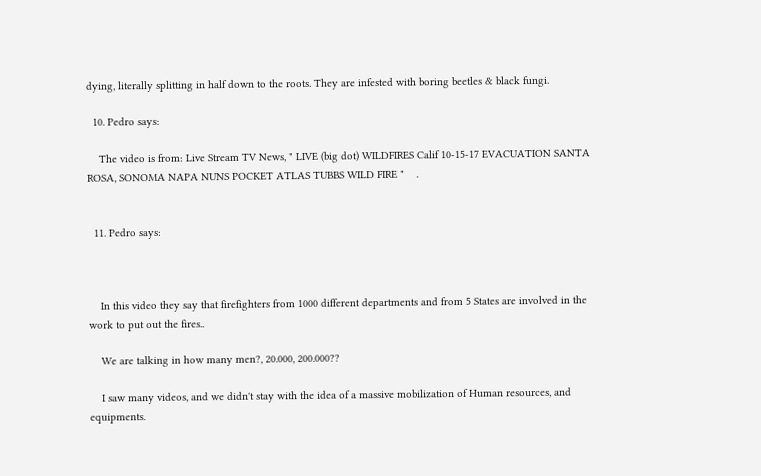dying, literally splitting in half down to the roots. They are infested with boring beetles & black fungi.

  10. Pedro says:

    The video is from: Live Stream TV News, " LIVE (big dot) WILDFIRES Calif 10-15-17 EVACUATION SANTA ROSA, SONOMA NAPA NUNS POCKET ATLAS TUBBS WILD FIRE "    .


  11. Pedro says:



    In this video they say that firefighters from 1000 different departments and from 5 States are involved in the work to put out the fires..

    We are talking in how many men?, 20.000, 200.000??

    I saw many videos, and we didn't stay with the idea of a massive mobilization of Human resources, and equipments.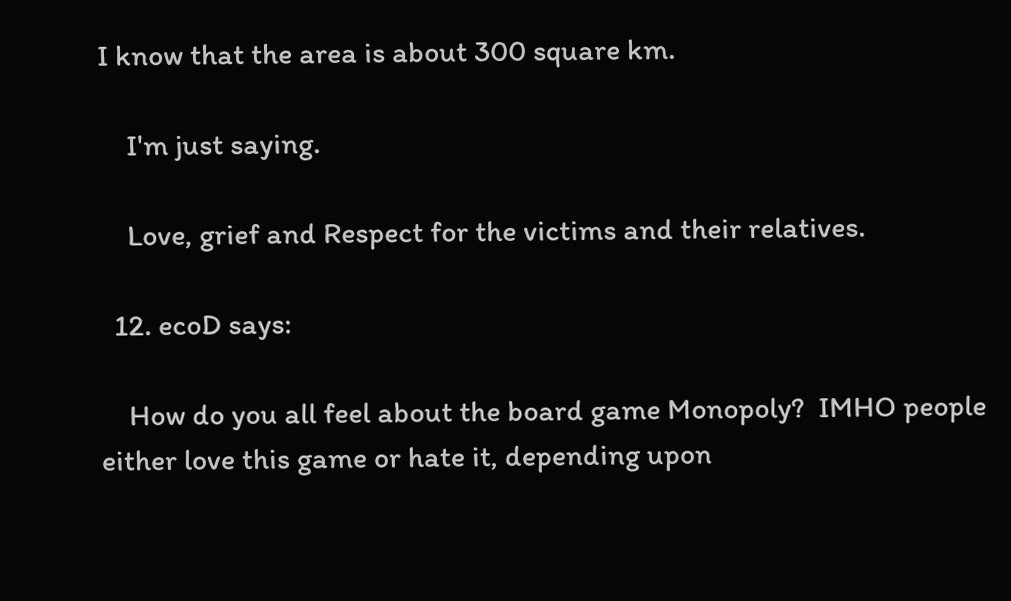I know that the area is about 300 square km.

    I'm just saying.

    Love, grief and Respect for the victims and their relatives.

  12. ecoD says:

    How do you all feel about the board game Monopoly?  IMHO people either love this game or hate it, depending upon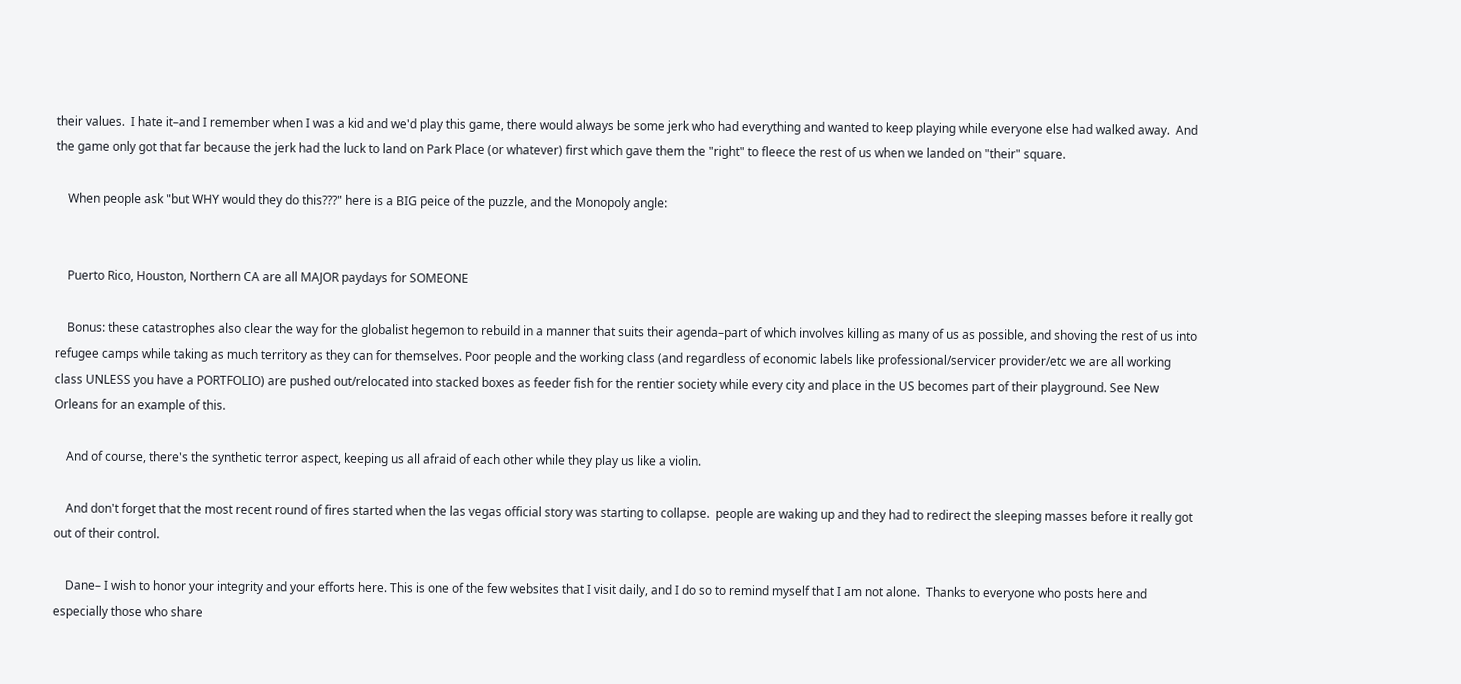their values.  I hate it–and I remember when I was a kid and we'd play this game, there would always be some jerk who had everything and wanted to keep playing while everyone else had walked away.  And the game only got that far because the jerk had the luck to land on Park Place (or whatever) first which gave them the "right" to fleece the rest of us when we landed on "their" square.

    When people ask "but WHY would they do this???" here is a BIG peice of the puzzle, and the Monopoly angle:


    Puerto Rico, Houston, Northern CA are all MAJOR paydays for SOMEONE

    Bonus: these catastrophes also clear the way for the globalist hegemon to rebuild in a manner that suits their agenda–part of which involves killing as many of us as possible, and shoving the rest of us into refugee camps while taking as much territory as they can for themselves. Poor people and the working class (and regardless of economic labels like professional/servicer provider/etc we are all working class UNLESS you have a PORTFOLIO) are pushed out/relocated into stacked boxes as feeder fish for the rentier society while every city and place in the US becomes part of their playground. See New Orleans for an example of this.

    And of course, there's the synthetic terror aspect, keeping us all afraid of each other while they play us like a violin.

    And don't forget that the most recent round of fires started when the las vegas official story was starting to collapse.  people are waking up and they had to redirect the sleeping masses before it really got out of their control.

    Dane– I wish to honor your integrity and your efforts here. This is one of the few websites that I visit daily, and I do so to remind myself that I am not alone.  Thanks to everyone who posts here and especially those who share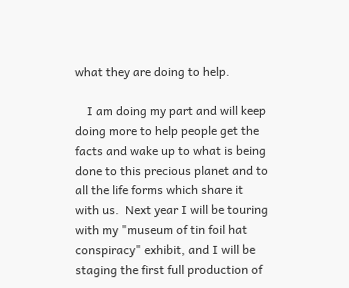what they are doing to help.

    I am doing my part and will keep doing more to help people get the facts and wake up to what is being done to this precious planet and to all the life forms which share it with us.  Next year I will be touring with my "museum of tin foil hat conspiracy" exhibit, and I will be staging the first full production of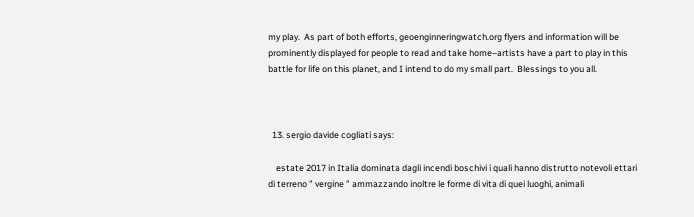my play.  As part of both efforts, geoenginneringwatch.org flyers and information will be prominently displayed for people to read and take home–artists have a part to play in this battle for life on this planet, and I intend to do my small part.  Blessings to you all.



  13. sergio davide cogliati says:

    estate 2017 in Italia dominata dagli incendi boschivi i quali hanno distrutto notevoli ettari di terreno ” vergine ” ammazzando inoltre le forme di vita di quei luoghi, animali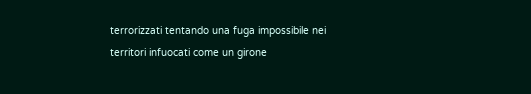terrorizzati tentando una fuga impossibile nei territori infuocati come un girone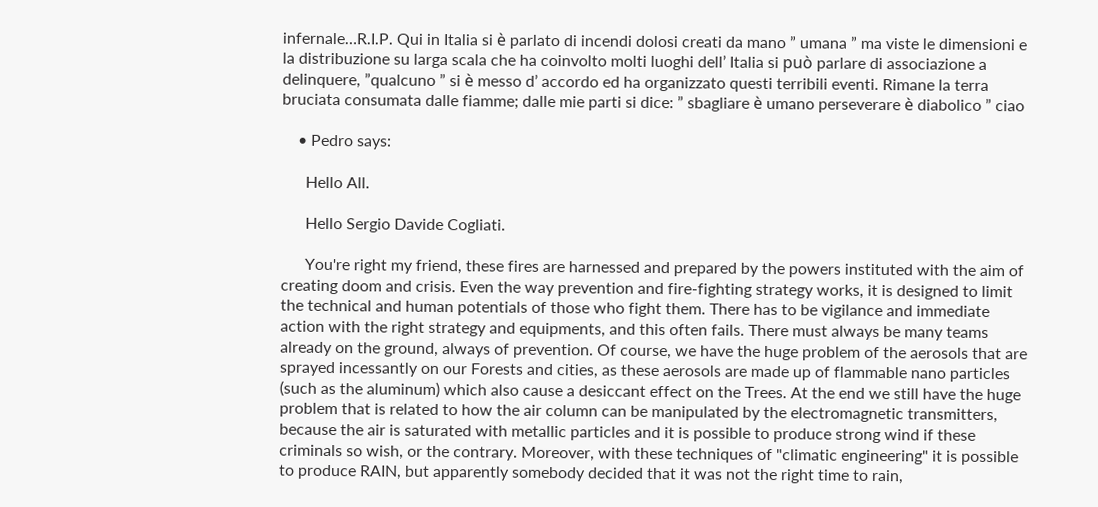infernale…R.I.P. Qui in Italia si è parlato di incendi dolosi creati da mano ” umana ” ma viste le dimensioni e la distribuzione su larga scala che ha coinvolto molti luoghi dell’ Italia si può parlare di associazione a delinquere, ”qualcuno ” si è messo d’ accordo ed ha organizzato questi terribili eventi. Rimane la terra bruciata consumata dalle fiamme; dalle mie parti si dice: ” sbagliare è umano perseverare è diabolico ” ciao

    • Pedro says:

      Hello All.

      Hello Sergio Davide Cogliati.

      You're right my friend, these fires are harnessed and prepared by the powers instituted with the aim of creating doom and crisis. Even the way prevention and fire-fighting strategy works, it is designed to limit the technical and human potentials of those who fight them. There has to be vigilance and immediate action with the right strategy and equipments, and this often fails. There must always be many teams already on the ground, always of prevention. Of course, we have the huge problem of the aerosols that are sprayed incessantly on our Forests and cities, as these aerosols are made up of flammable nano particles (such as the aluminum) which also cause a desiccant effect on the Trees. At the end we still have the huge problem that is related to how the air column can be manipulated by the electromagnetic transmitters, because the air is saturated with metallic particles and it is possible to produce strong wind if these criminals so wish, or the contrary. Moreover, with these techniques of "climatic engineering" it is possible to produce RAIN, but apparently somebody decided that it was not the right time to rain,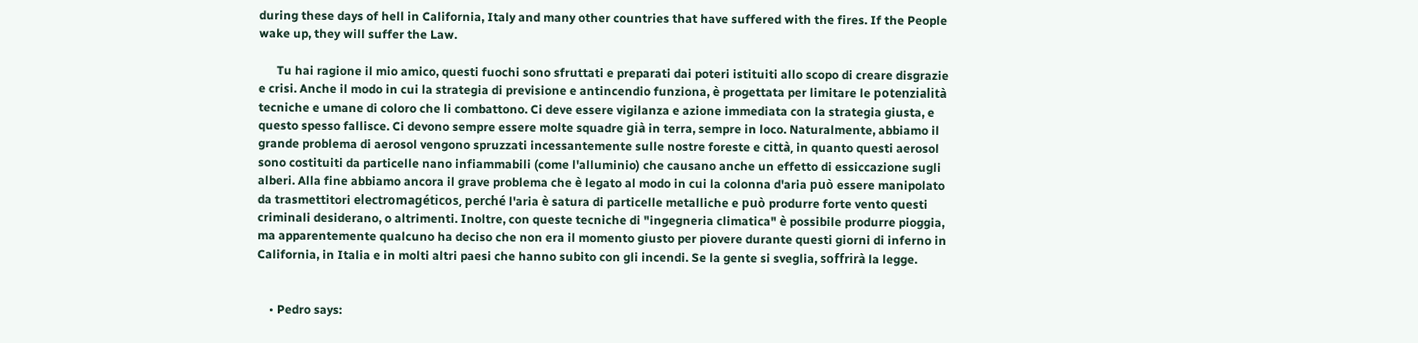during these days of hell in California, Italy and many other countries that have suffered with the fires. If the People wake up, they will suffer the Law.

      Tu hai ragione il mio amico, questi fuochi sono sfruttati e preparati dai poteri istituiti allo scopo di creare disgrazie e crisi. Anche il modo in cui la strategia di previsione e antincendio funziona, è progettata per limitare le potenzialità tecniche e umane di coloro che li combattono. Ci deve essere vigilanza e azione immediata con la strategia giusta, e questo spesso fallisce. Ci devono sempre essere molte squadre già in terra, sempre in loco. Naturalmente, abbiamo il grande problema di aerosol vengono spruzzati incessantemente sulle nostre foreste e città, in quanto questi aerosol sono costituiti da particelle nano infiammabili (come l'alluminio) che causano anche un effetto di essiccazione sugli alberi. Alla fine abbiamo ancora il grave problema che è legato al modo in cui la colonna d'aria può essere manipolato da trasmettitori electromagéticos, perché l'aria è satura di particelle metalliche e può produrre forte vento questi criminali desiderano, o altrimenti. Inoltre, con queste tecniche di "ingegneria climatica" è possibile produrre pioggia, ma apparentemente qualcuno ha deciso che non era il momento giusto per piovere durante questi giorni di inferno in California, in Italia e in molti altri paesi che hanno subito con gli incendi. Se la gente si sveglia, soffrirà la legge.


    • Pedro says: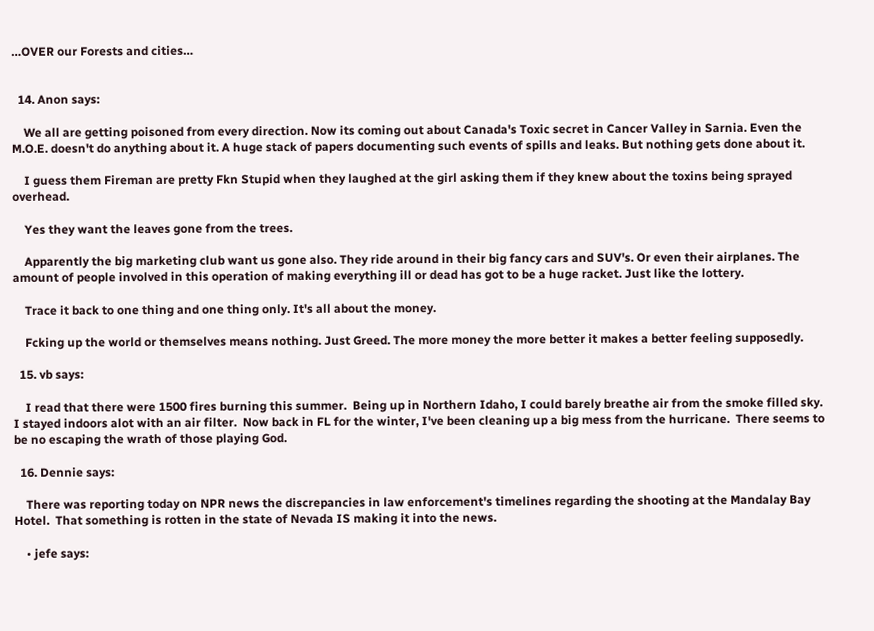…OVER our Forests and cities…


  14. Anon says:

    We all are getting poisoned from every direction. Now its coming out about Canada's Toxic secret in Cancer Valley in Sarnia. Even the M.O.E. doesn't do anything about it. A huge stack of papers documenting such events of spills and leaks. But nothing gets done about it.

    I guess them Fireman are pretty Fkn Stupid when they laughed at the girl asking them if they knew about the toxins being sprayed overhead.

    Yes they want the leaves gone from the trees.

    Apparently the big marketing club want us gone also. They ride around in their big fancy cars and SUV's. Or even their airplanes. The amount of people involved in this operation of making everything ill or dead has got to be a huge racket. Just like the lottery.

    Trace it back to one thing and one thing only. It's all about the money.

    Fcking up the world or themselves means nothing. Just Greed. The more money the more better it makes a better feeling supposedly.

  15. vb says:

    I read that there were 1500 fires burning this summer.  Being up in Northern Idaho, I could barely breathe air from the smoke filled sky. I stayed indoors alot with an air filter.  Now back in FL for the winter, I've been cleaning up a big mess from the hurricane.  There seems to be no escaping the wrath of those playing God.

  16. Dennie says:

    There was reporting today on NPR news the discrepancies in law enforcement's timelines regarding the shooting at the Mandalay Bay Hotel.  That something is rotten in the state of Nevada IS making it into the news.

    • jefe says: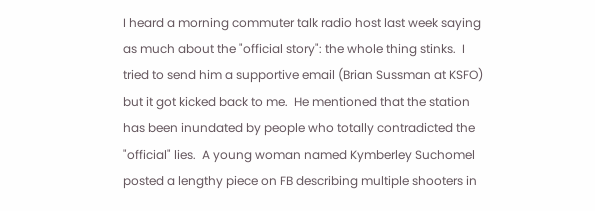I heard a morning commuter talk radio host last week saying as much about the "official story": the whole thing stinks.  I tried to send him a supportive email (Brian Sussman at KSFO) but it got kicked back to me.  He mentioned that the station has been inundated by people who totally contradicted the "official" lies.  A young woman named Kymberley Suchomel posted a lengthy piece on FB describing multiple shooters in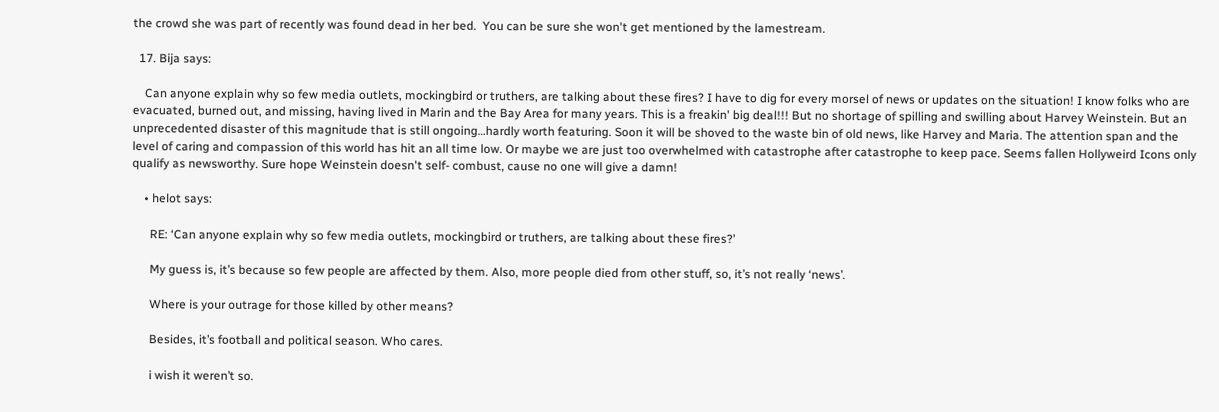the crowd she was part of recently was found dead in her bed.  You can be sure she won't get mentioned by the lamestream.

  17. Bija says:

    Can anyone explain why so few media outlets, mockingbird or truthers, are talking about these fires? I have to dig for every morsel of news or updates on the situation! I know folks who are evacuated, burned out, and missing, having lived in Marin and the Bay Area for many years. This is a freakin' big deal!!! But no shortage of spilling and swilling about Harvey Weinstein. But an unprecedented disaster of this magnitude that is still ongoing…hardly worth featuring. Soon it will be shoved to the waste bin of old news, like Harvey and Maria. The attention span and the level of caring and compassion of this world has hit an all time low. Or maybe we are just too overwhelmed with catastrophe after catastrophe to keep pace. Seems fallen Hollyweird Icons only qualify as newsworthy. Sure hope Weinstein doesn't self- combust, cause no one will give a damn!

    • helot says:

      RE: ‘Can anyone explain why so few media outlets, mockingbird or truthers, are talking about these fires?’

      My guess is, it’s because so few people are affected by them. Also, more people died from other stuff, so, it’s not really ‘news’.

      Where is your outrage for those killed by other means?

      Besides, it’s football and political season. Who cares.

      i wish it weren’t so.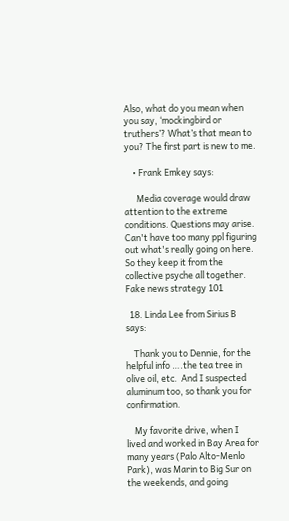Also, what do you mean when you say, ‘mockingbird or truthers’? What’s that mean to you? The first part is new to me.

    • Frank Emkey says:

      Media coverage would draw attention to the extreme conditions. Questions may arise. Can't have too many ppl figuring out what's really going on here. So they keep it from the collective psyche all together.  Fake news strategy 101

  18. Linda Lee from Sirius B says:

    Thank you to Dennie, for the helpful info ….the tea tree in olive oil, etc.  And I suspected aluminum too, so thank you for confirmation.

    My favorite drive, when I lived and worked in Bay Area for many years (Palo Alto-Menlo Park), was Marin to Big Sur on the weekends, and going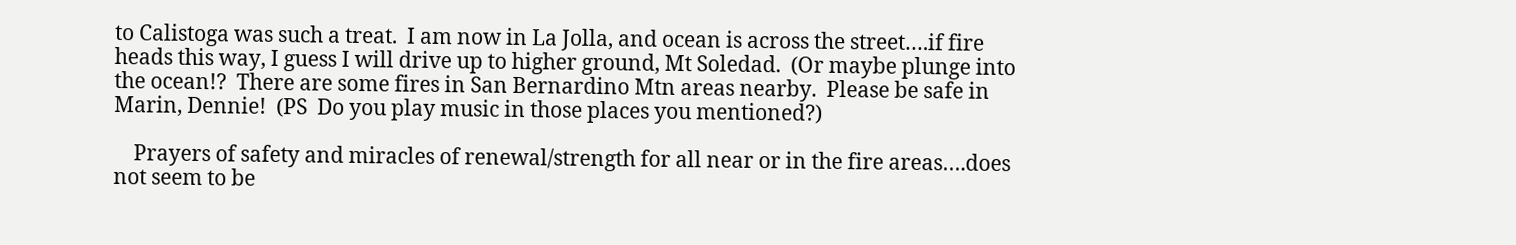to Calistoga was such a treat.  I am now in La Jolla, and ocean is across the street….if fire heads this way, I guess I will drive up to higher ground, Mt Soledad.  (Or maybe plunge into the ocean!?  There are some fires in San Bernardino Mtn areas nearby.  Please be safe in Marin, Dennie!  (PS  Do you play music in those places you mentioned?)

    Prayers of safety and miracles of renewal/strength for all near or in the fire areas….does not seem to be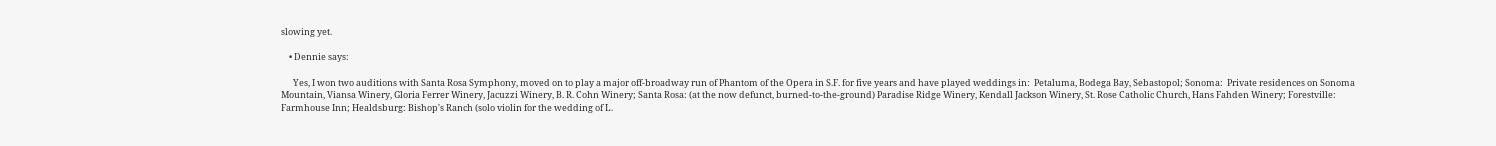slowing yet.

    • Dennie says:

      Yes, I won two auditions with Santa Rosa Symphony, moved on to play a major off-broadway run of Phantom of the Opera in S.F. for five years and have played weddings in:  Petaluma, Bodega Bay, Sebastopol; Sonoma:  Private residences on Sonoma Mountain, Viansa Winery, Gloria Ferrer Winery, Jacuzzi Winery, B. R. Cohn Winery; Santa Rosa: (at the now defunct, burned-to-the-ground) Paradise Ridge Winery, Kendall Jackson Winery, St. Rose Catholic Church, Hans Fahden Winery; Forestville: Farmhouse Inn; Healdsburg: Bishop's Ranch (solo violin for the wedding of L.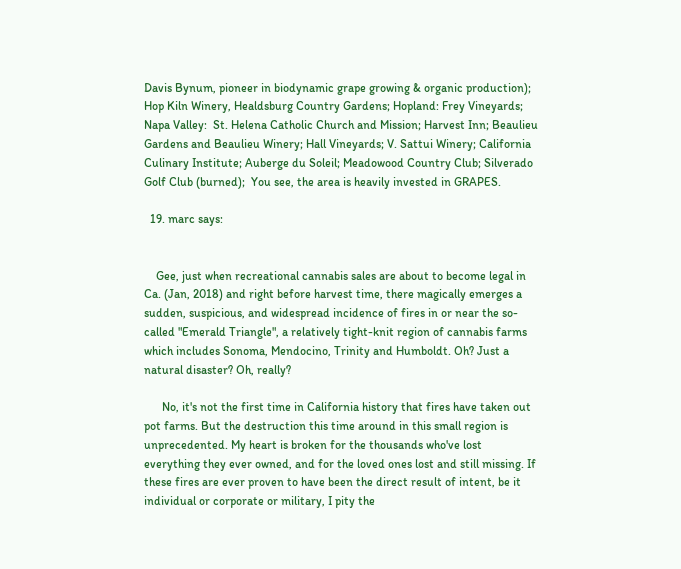Davis Bynum, pioneer in biodynamic grape growing & organic production); Hop Kiln Winery, Healdsburg Country Gardens; Hopland: Frey Vineyards; Napa Valley:  St. Helena Catholic Church and Mission; Harvest Inn; Beaulieu Gardens and Beaulieu Winery; Hall Vineyards; V. Sattui Winery; California Culinary Institute; Auberge du Soleil; Meadowood Country Club; Silverado Golf Club (burned);  You see, the area is heavily invested in GRAPES.

  19. marc says:


    Gee, just when recreational cannabis sales are about to become legal in Ca. (Jan, 2018) and right before harvest time, there magically emerges a sudden, suspicious, and widespread incidence of fires in or near the so-called "Emerald Triangle", a relatively tight-knit region of cannabis farms which includes Sonoma, Mendocino, Trinity and Humboldt. Oh? Just a natural disaster? Oh, really?

      No, it's not the first time in California history that fires have taken out pot farms. But the destruction this time around in this small region is unprecedented. My heart is broken for the thousands who've lost everything they ever owned, and for the loved ones lost and still missing. If these fires are ever proven to have been the direct result of intent, be it individual or corporate or military, I pity the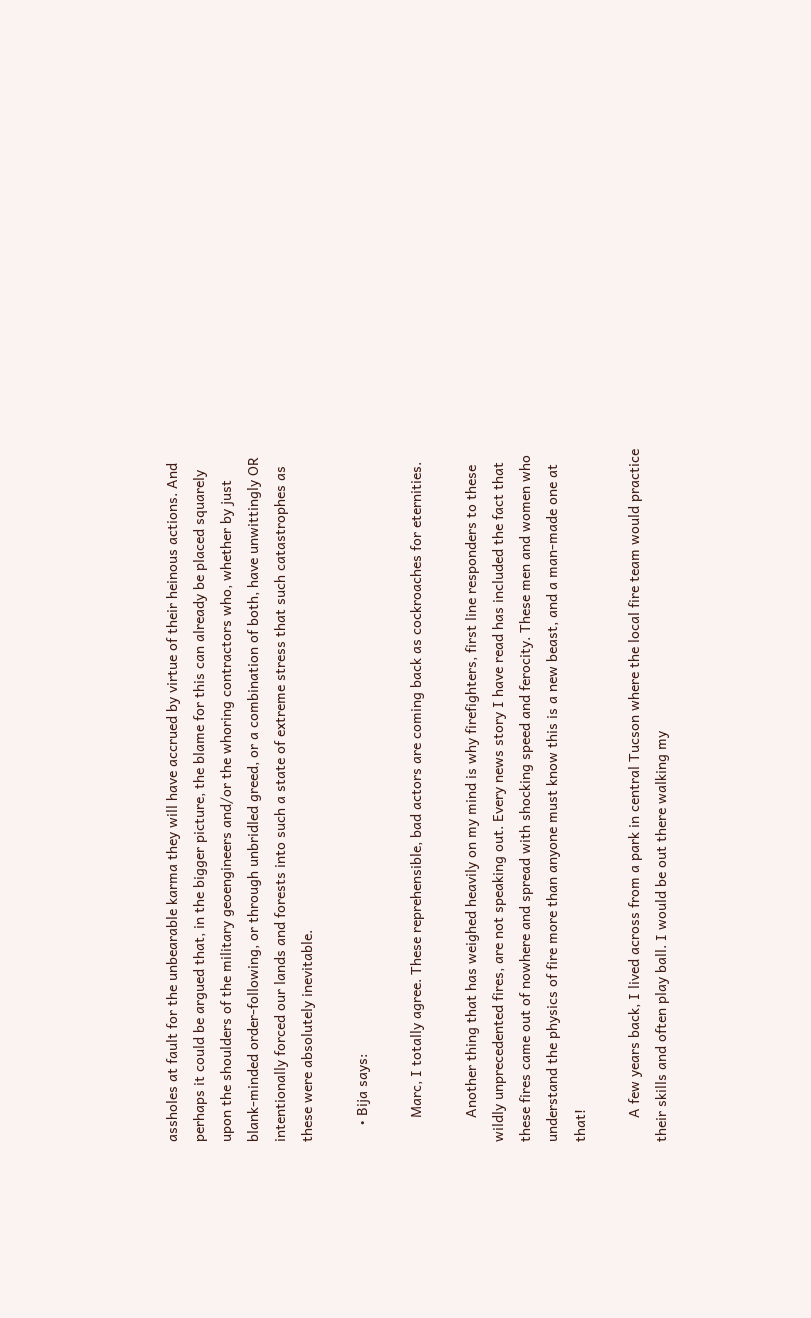assholes at fault for the unbearable karma they will have accrued by virtue of their heinous actions. And perhaps it could be argued that, in the bigger picture, the blame for this can already be placed squarely upon the shoulders of the military geoengineers and/or the whoring contractors who, whether by just blank-minded order-following, or through unbridled greed, or a combination of both, have unwittingly OR intentionally forced our lands and forests into such a state of extreme stress that such catastrophes as these were absolutely inevitable.

    • Bija says:

      Marc, I totally agree. These reprehensible, bad actors are coming back as cockroaches for eternities.

      Another thing that has weighed heavily on my mind is why firefighters, first line responders to these wildly unprecedented fires, are not speaking out. Every news story I have read has included the fact that these fires came out of nowhere and spread with shocking speed and ferocity. These men and women who understand the physics of fire more than anyone must know this is a new beast, and a man-made one at that!

      A few years back, I lived across from a park in central Tucson where the local fire team would practice their skills and often play ball. I would be out there walking my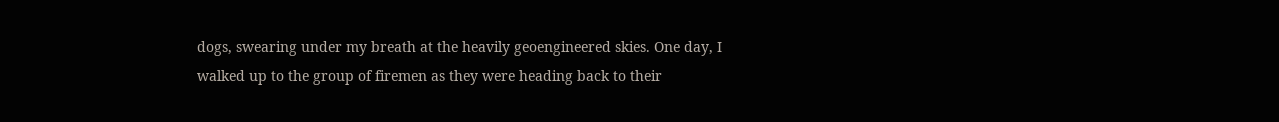dogs, swearing under my breath at the heavily geoengineered skies. One day, I walked up to the group of firemen as they were heading back to their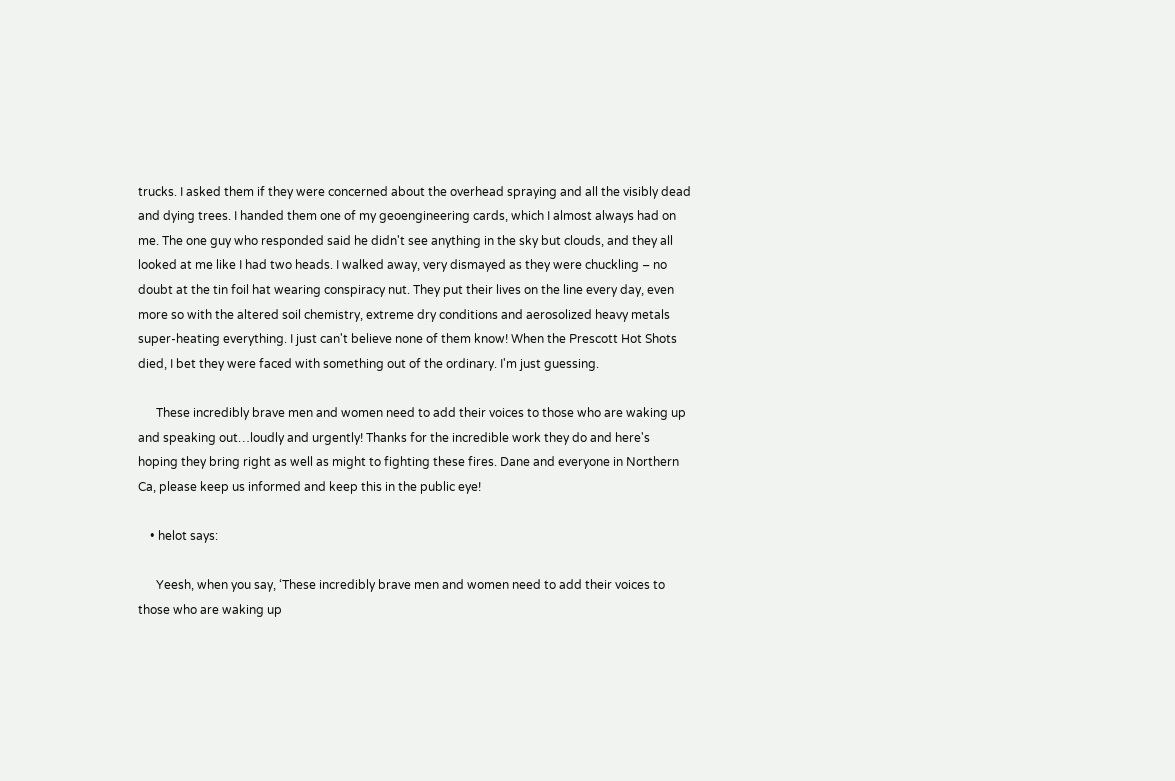trucks. I asked them if they were concerned about the overhead spraying and all the visibly dead and dying trees. I handed them one of my geoengineering cards, which I almost always had on me. The one guy who responded said he didn't see anything in the sky but clouds, and they all looked at me like I had two heads. I walked away, very dismayed as they were chuckling – no doubt at the tin foil hat wearing conspiracy nut. They put their lives on the line every day, even more so with the altered soil chemistry, extreme dry conditions and aerosolized heavy metals super-heating everything. I just can't believe none of them know! When the Prescott Hot Shots died, I bet they were faced with something out of the ordinary. I'm just guessing.

      These incredibly brave men and women need to add their voices to those who are waking up and speaking out…loudly and urgently! Thanks for the incredible work they do and here's hoping they bring right as well as might to fighting these fires. Dane and everyone in Northern Ca, please keep us informed and keep this in the public eye!

    • helot says:

      Yeesh, when you say, ‘These incredibly brave men and women need to add their voices to those who are waking up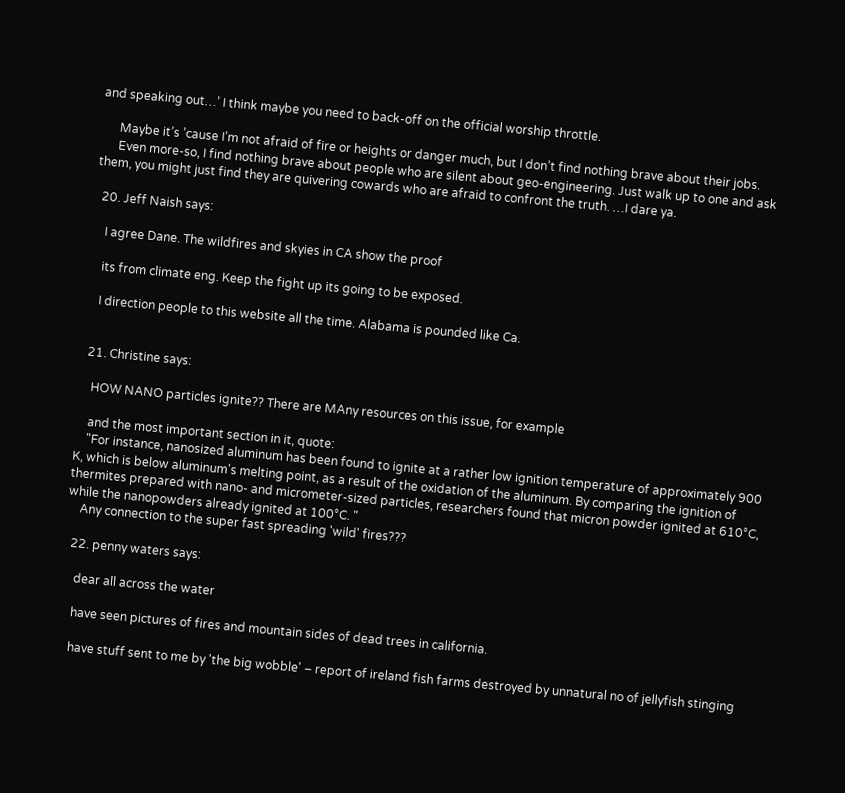and speaking out…’ I think maybe you need to back-off on the official worship throttle.

      Maybe it’s ’cause I’m not afraid of fire or heights or danger much, but I don’t find nothing brave about their jobs.
      Even more-so, I find nothing brave about people who are silent about geo-engineering. Just walk up to one and ask them, you might just find they are quivering cowards who are afraid to confront the truth. …I dare ya.

  20. Jeff Naish says:

    I agree Dane. The wildfires and skyies in CA show the proof

    its from climate eng. Keep the fight up its going to be exposed.

    I direction people to this website all the time. Alabama is pounded like Ca.


  21. Christine says:

    HOW NANO particles ignite?? There are MAny resources on this issue, for example

    and the most important section in it, quote:
    "For instance, nanosized aluminum has been found to ignite at a rather low ignition temperature of approximately 900 K, which is below aluminum's melting point, as a result of the oxidation of the aluminum. By comparing the ignition of thermites prepared with nano- and micrometer-sized particles, researchers found that micron powder ignited at 610°C, while the nanopowders already ignited at 100°C. "
    Any connection to the super fast spreading 'wild' fires???

  22. penny waters says:

    dear all across the water

    have seen pictures of fires and mountain sides of dead trees in california.

    have stuff sent to me by 'the big wobble' – report of ireland fish farms destroyed by unnatural no of jellyfish stinging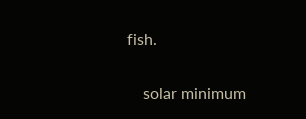fish.

    solar minimum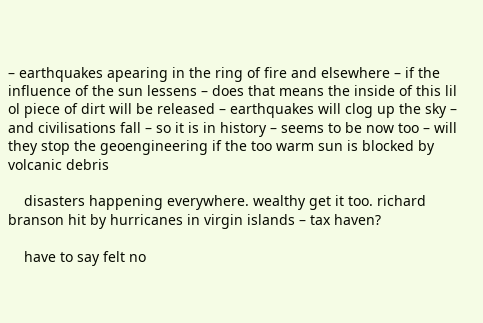– earthquakes apearing in the ring of fire and elsewhere – if the influence of the sun lessens – does that means the inside of this lil ol piece of dirt will be released – earthquakes will clog up the sky – and civilisations fall – so it is in history – seems to be now too – will they stop the geoengineering if the too warm sun is blocked by volcanic debris

    disasters happening everywhere. wealthy get it too. richard branson hit by hurricanes in virgin islands – tax haven?

    have to say felt no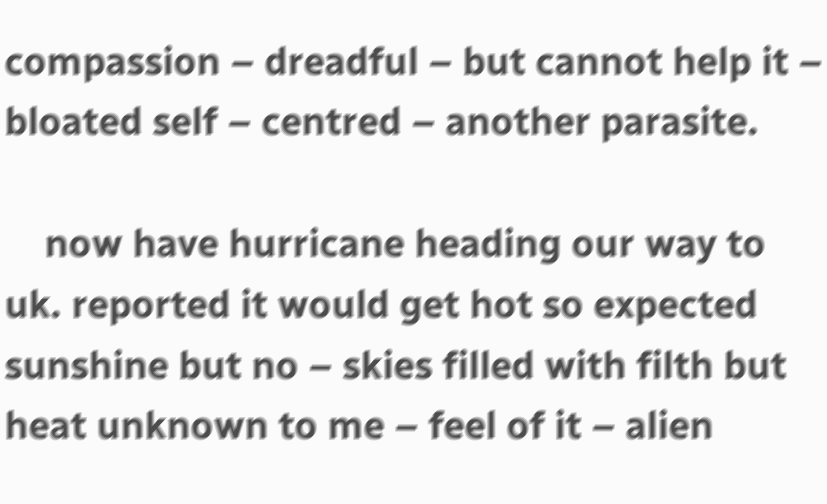compassion – dreadful – but cannot help it – bloated self – centred – another parasite.

    now have hurricane heading our way to uk. reported it would get hot so expected sunshine but no – skies filled with filth but heat unknown to me – feel of it – alien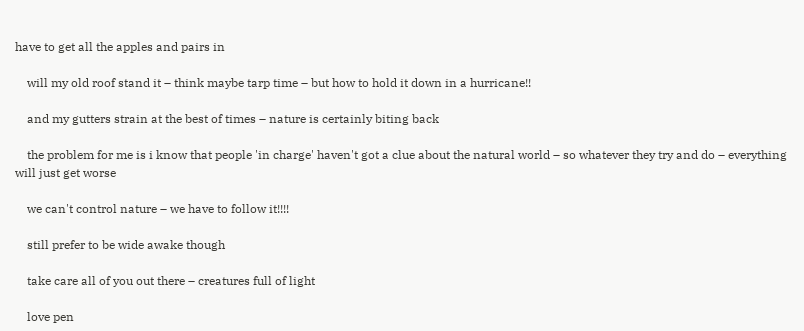have to get all the apples and pairs in

    will my old roof stand it – think maybe tarp time – but how to hold it down in a hurricane!!

    and my gutters strain at the best of times – nature is certainly biting back

    the problem for me is i know that people 'in charge' haven't got a clue about the natural world – so whatever they try and do – everything will just get worse

    we can't control nature – we have to follow it!!!!

    still prefer to be wide awake though

    take care all of you out there – creatures full of light

    love pen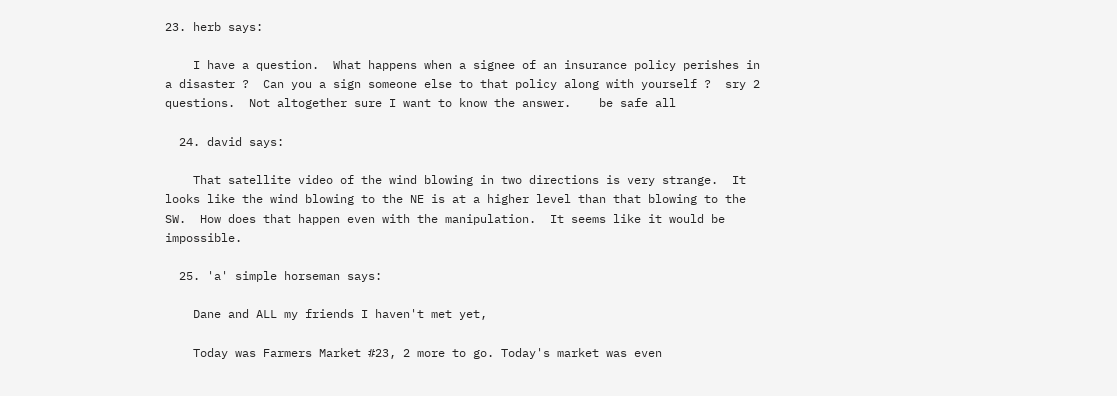23. herb says:

    I have a question.  What happens when a signee of an insurance policy perishes in a disaster ?  Can you a sign someone else to that policy along with yourself ?  sry 2 questions.  Not altogether sure I want to know the answer.    be safe all

  24. david says:

    That satellite video of the wind blowing in two directions is very strange.  It looks like the wind blowing to the NE is at a higher level than that blowing to the SW.  How does that happen even with the manipulation.  It seems like it would be impossible.

  25. 'a' simple horseman says:

    Dane and ALL my friends I haven't met yet,

    Today was Farmers Market #23, 2 more to go. Today's market was even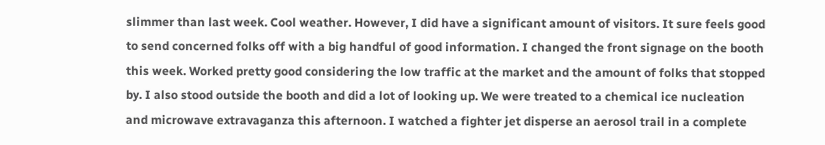slimmer than last week. Cool weather. However, I did have a significant amount of visitors. It sure feels good to send concerned folks off with a big handful of good information. I changed the front signage on the booth this week. Worked pretty good considering the low traffic at the market and the amount of folks that stopped by. I also stood outside the booth and did a lot of looking up. We were treated to a chemical ice nucleation and microwave extravaganza this afternoon. I watched a fighter jet disperse an aerosol trail in a complete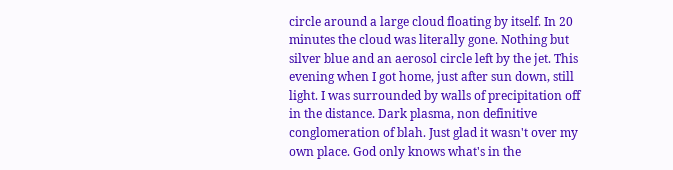circle around a large cloud floating by itself. In 20 minutes the cloud was literally gone. Nothing but silver blue and an aerosol circle left by the jet. This evening when I got home, just after sun down, still light. I was surrounded by walls of precipitation off in the distance. Dark plasma, non definitive conglomeration of blah. Just glad it wasn't over my own place. God only knows what's in the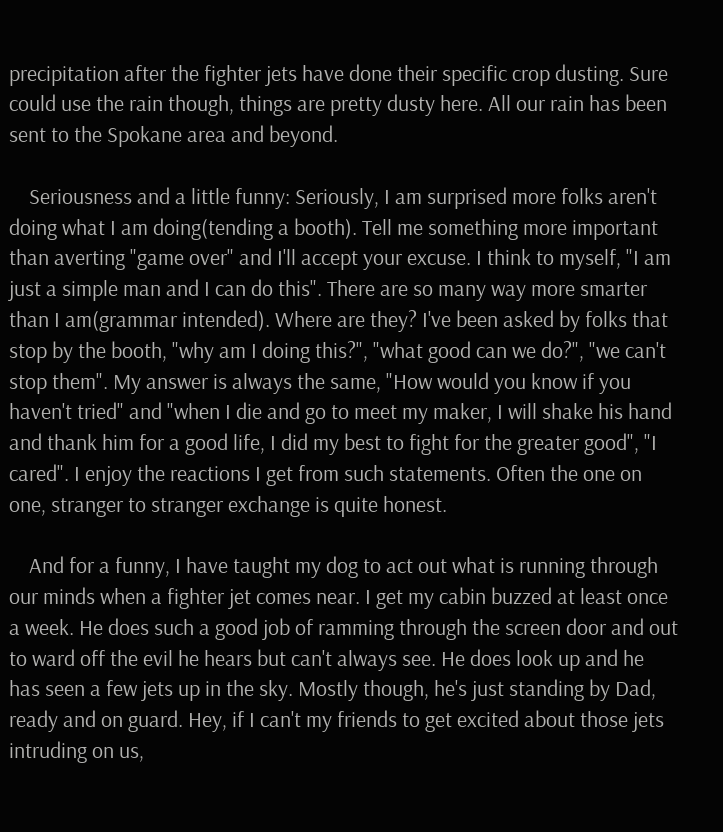precipitation after the fighter jets have done their specific crop dusting. Sure could use the rain though, things are pretty dusty here. All our rain has been sent to the Spokane area and beyond.

    Seriousness and a little funny: Seriously, I am surprised more folks aren't doing what I am doing(tending a booth). Tell me something more important than averting "game over" and I'll accept your excuse. I think to myself, "I am just a simple man and I can do this". There are so many way more smarter than I am(grammar intended). Where are they? I've been asked by folks that stop by the booth, "why am I doing this?", "what good can we do?", "we can't stop them". My answer is always the same, "How would you know if you haven't tried" and "when I die and go to meet my maker, I will shake his hand and thank him for a good life, I did my best to fight for the greater good", "I cared". I enjoy the reactions I get from such statements. Often the one on one, stranger to stranger exchange is quite honest.

    And for a funny, I have taught my dog to act out what is running through our minds when a fighter jet comes near. I get my cabin buzzed at least once a week. He does such a good job of ramming through the screen door and out to ward off the evil he hears but can't always see. He does look up and he has seen a few jets up in the sky. Mostly though, he's just standing by Dad, ready and on guard. Hey, if I can't my friends to get excited about those jets intruding on us,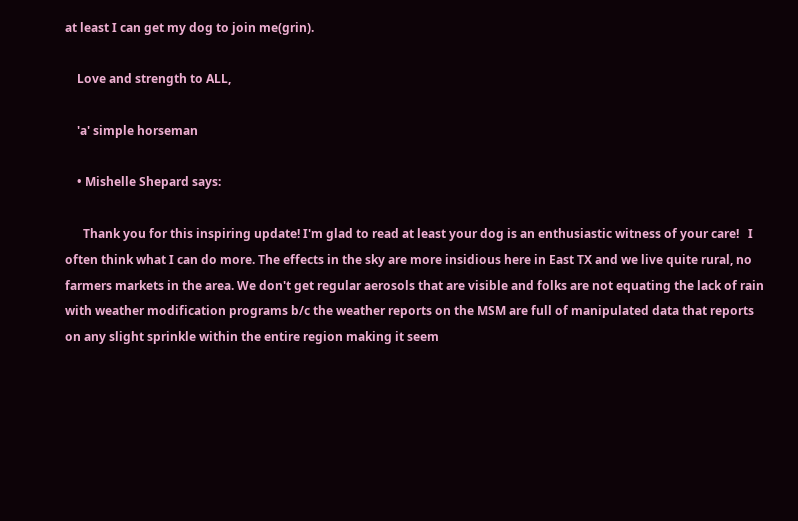at least I can get my dog to join me(grin).

    Love and strength to ALL,

    'a' simple horseman

    • Mishelle Shepard says:

      Thank you for this inspiring update! I'm glad to read at least your dog is an enthusiastic witness of your care!   I often think what I can do more. The effects in the sky are more insidious here in East TX and we live quite rural, no farmers markets in the area. We don't get regular aerosols that are visible and folks are not equating the lack of rain with weather modification programs b/c the weather reports on the MSM are full of manipulated data that reports on any slight sprinkle within the entire region making it seem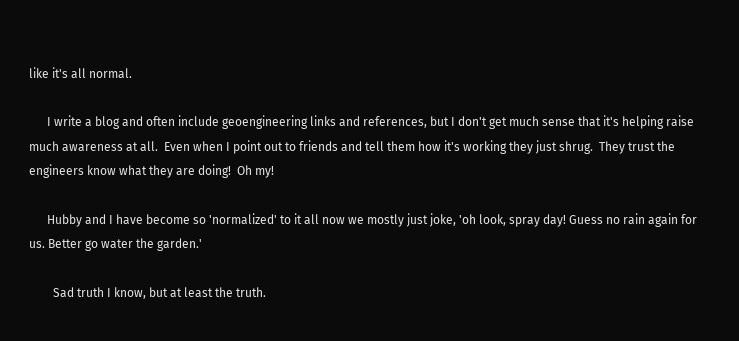like it's all normal.

      I write a blog and often include geoengineering links and references, but I don't get much sense that it's helping raise much awareness at all.  Even when I point out to friends and tell them how it's working they just shrug.  They trust the engineers know what they are doing!  Oh my!

      Hubby and I have become so 'normalized' to it all now we mostly just joke, 'oh look, spray day! Guess no rain again for us. Better go water the garden.'

        Sad truth I know, but at least the truth.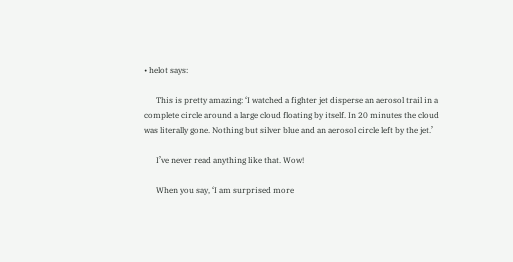• helot says:

      This is pretty amazing: ‘I watched a fighter jet disperse an aerosol trail in a complete circle around a large cloud floating by itself. In 20 minutes the cloud was literally gone. Nothing but silver blue and an aerosol circle left by the jet.’

      I’ve never read anything like that. Wow!

      When you say, ‘I am surprised more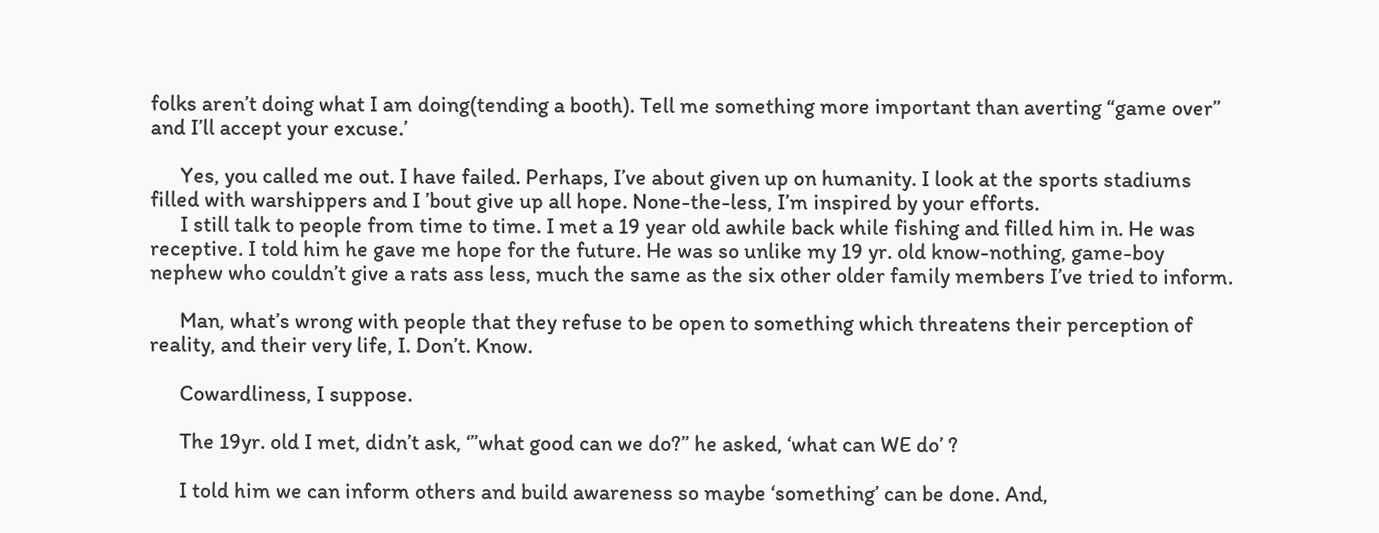folks aren’t doing what I am doing(tending a booth). Tell me something more important than averting “game over” and I’ll accept your excuse.’

      Yes, you called me out. I have failed. Perhaps, I’ve about given up on humanity. I look at the sports stadiums filled with warshippers and I ’bout give up all hope. None-the-less, I’m inspired by your efforts.
      I still talk to people from time to time. I met a 19 year old awhile back while fishing and filled him in. He was receptive. I told him he gave me hope for the future. He was so unlike my 19 yr. old know-nothing, game-boy nephew who couldn’t give a rats ass less, much the same as the six other older family members I’ve tried to inform.

      Man, what’s wrong with people that they refuse to be open to something which threatens their perception of reality, and their very life, I. Don’t. Know.

      Cowardliness, I suppose.

      The 19yr. old I met, didn’t ask, ‘”what good can we do?” he asked, ‘what can WE do’ ?

      I told him we can inform others and build awareness so maybe ‘something’ can be done. And,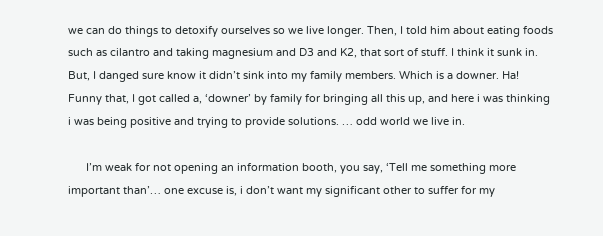we can do things to detoxify ourselves so we live longer. Then, I told him about eating foods such as cilantro and taking magnesium and D3 and K2, that sort of stuff. I think it sunk in. But, I danged sure know it didn’t sink into my family members. Which is a downer. Ha! Funny that, I got called a, ‘downer’ by family for bringing all this up, and here i was thinking i was being positive and trying to provide solutions. … odd world we live in.

      I’m weak for not opening an information booth, you say, ‘Tell me something more important than’… one excuse is, i don’t want my significant other to suffer for my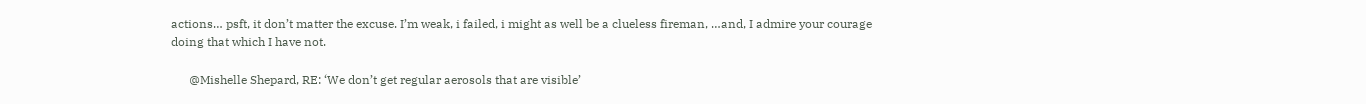actions… psft, it don’t matter the excuse. I’m weak, i failed, i might as well be a clueless fireman, …and, I admire your courage doing that which I have not.

      @Mishelle Shepard, RE: ‘We don’t get regular aerosols that are visible’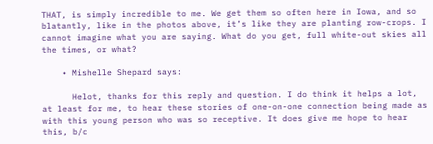THAT, is simply incredible to me. We get them so often here in Iowa, and so blatantly, like in the photos above, it’s like they are planting row-crops. I cannot imagine what you are saying. What do you get, full white-out skies all the times, or what?

    • Mishelle Shepard says:

      Helot, thanks for this reply and question. I do think it helps a lot, at least for me, to hear these stories of one-on-one connection being made as with this young person who was so receptive. It does give me hope to hear this, b/c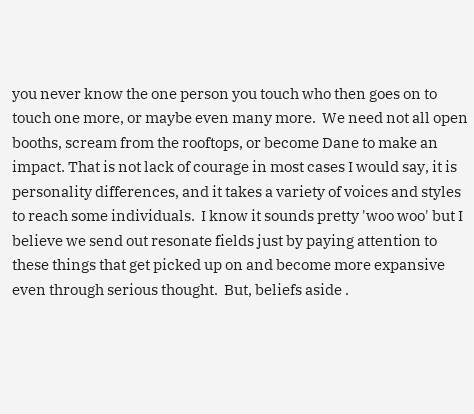you never know the one person you touch who then goes on to touch one more, or maybe even many more.  We need not all open booths, scream from the rooftops, or become Dane to make an impact. That is not lack of courage in most cases I would say, it is personality differences, and it takes a variety of voices and styles to reach some individuals.  I know it sounds pretty 'woo woo' but I believe we send out resonate fields just by paying attention to these things that get picked up on and become more expansive even through serious thought.  But, beliefs aside .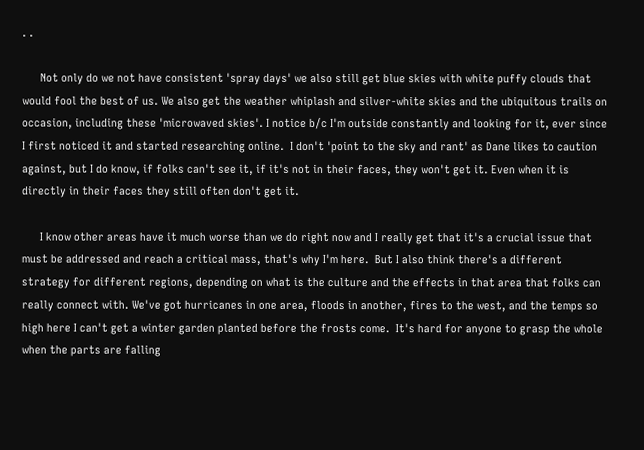. .

      Not only do we not have consistent 'spray days' we also still get blue skies with white puffy clouds that would fool the best of us. We also get the weather whiplash and silver-white skies and the ubiquitous trails on occasion, including these 'microwaved skies'. I notice b/c I'm outside constantly and looking for it, ever since I first noticed it and started researching online.  I don't 'point to the sky and rant' as Dane likes to caution against, but I do know, if folks can't see it, if it's not in their faces, they won't get it. Even when it is directly in their faces they still often don't get it.

      I know other areas have it much worse than we do right now and I really get that it's a crucial issue that must be addressed and reach a critical mass, that's why I'm here.  But I also think there's a different strategy for different regions, depending on what is the culture and the effects in that area that folks can really connect with. We've got hurricanes in one area, floods in another, fires to the west, and the temps so high here I can't get a winter garden planted before the frosts come.  It's hard for anyone to grasp the whole when the parts are falling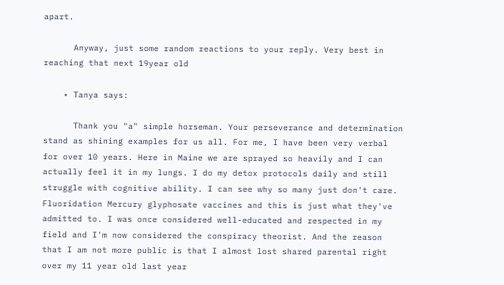apart.

      Anyway, just some random reactions to your reply. Very best in reaching that next 19year old

    • Tanya says:

      Thank you "a" simple horseman. Your perseverance and determination stand as shining examples for us all. For me, I have been very verbal for over 10 years. Here in Maine we are sprayed so heavily and I can actually feel it in my lungs. I do my detox protocols daily and still struggle with cognitive ability. I can see why so many just don't care. Fluoridation Mercury glyphosate vaccines and this is just what they've admitted to. I was once considered well-educated and respected in my field and I'm now considered the conspiracy theorist. And the reason that I am not more public is that I almost lost shared parental right over my 11 year old last year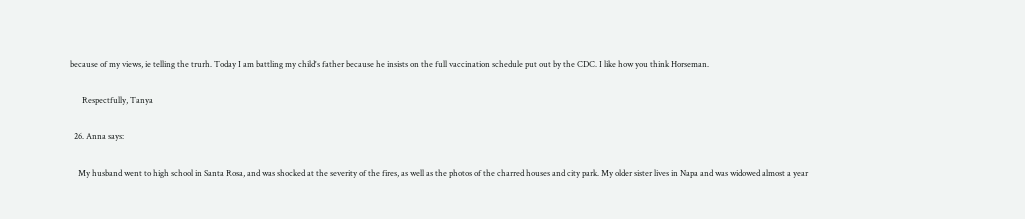because of my views, ie telling the trurh. Today I am battling my child's father because he insists on the full vaccination schedule put out by the CDC. I like how you think Horseman.

      Respectfully, Tanya

  26. Anna says:

    My husband went to high school in Santa Rosa, and was shocked at the severity of the fires, as well as the photos of the charred houses and city park. My older sister lives in Napa and was widowed almost a year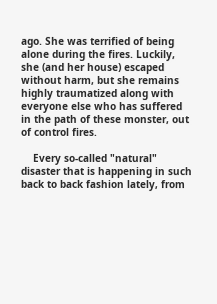ago. She was terrified of being alone during the fires. Luckily, she (and her house) escaped without harm, but she remains highly traumatized along with everyone else who has suffered in the path of these monster, out of control fires.

    Every so-called "natural" disaster that is happening in such back to back fashion lately, from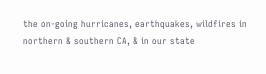the on-going hurricanes, earthquakes, wildfires in northern & southern CA, & in our state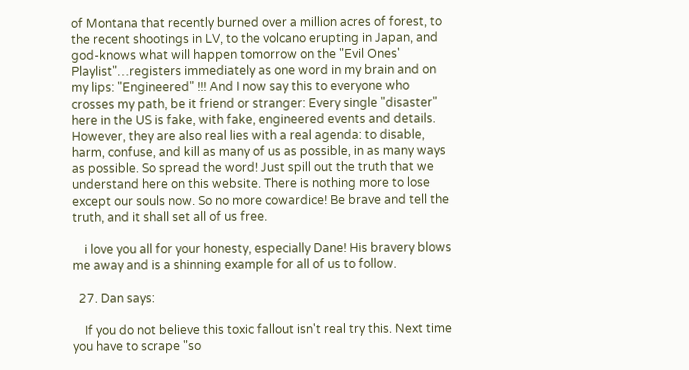of Montana that recently burned over a million acres of forest, to the recent shootings in LV, to the volcano erupting in Japan, and god-knows what will happen tomorrow on the "Evil Ones' Playlist"…registers immediately as one word in my brain and on my lips: "Engineered" !!! And I now say this to everyone who crosses my path, be it friend or stranger: Every single "disaster" here in the US is fake, with fake, engineered events and details. However, they are also real lies with a real agenda: to disable, harm, confuse, and kill as many of us as possible, in as many ways as possible. So spread the word! Just spill out the truth that we understand here on this website. There is nothing more to lose except our souls now. So no more cowardice! Be brave and tell the truth, and it shall set all of us free.

    i love you all for your honesty, especially Dane! His bravery blows me away and is a shinning example for all of us to follow.

  27. Dan says:

    If you do not believe this toxic fallout isn't real try this. Next time you have to scrape "so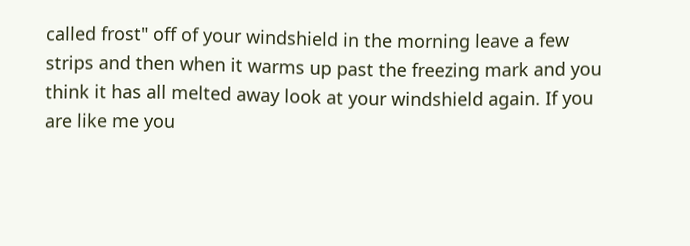called frost" off of your windshield in the morning leave a few strips and then when it warms up past the freezing mark and you think it has all melted away look at your windshield again. If you are like me you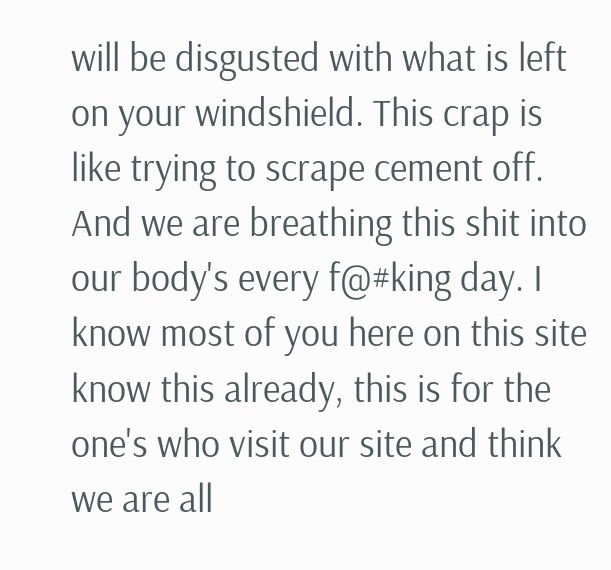will be disgusted with what is left on your windshield. This crap is like trying to scrape cement off. And we are breathing this shit into our body's every f@#king day. I know most of you here on this site know this already, this is for the one's who visit our site and think we are all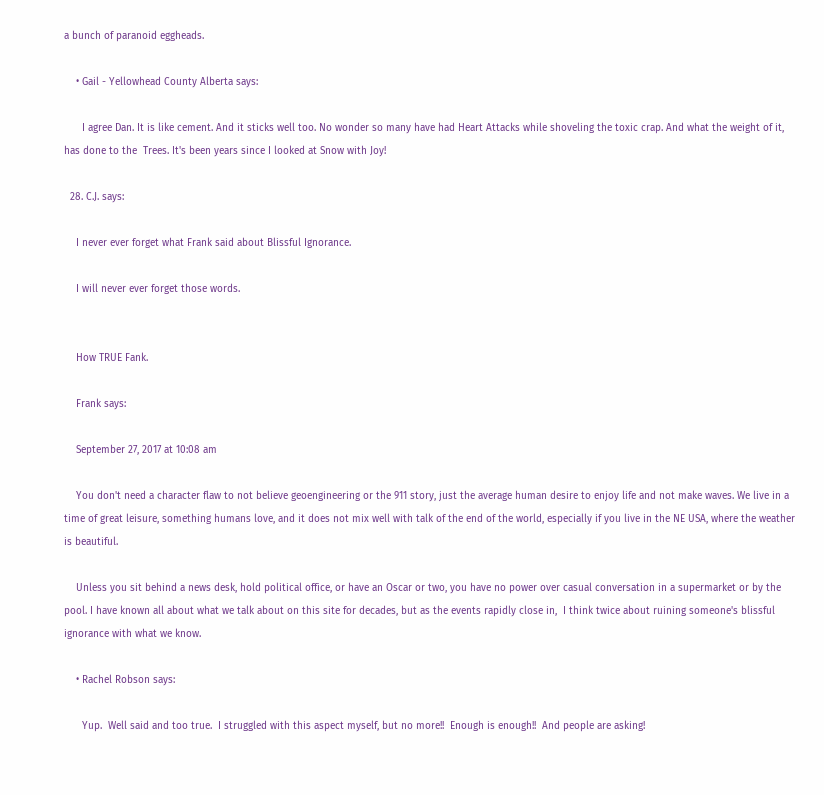a bunch of paranoid eggheads.

    • Gail - Yellowhead County Alberta says:

      I agree Dan. It is like cement. And it sticks well too. No wonder so many have had Heart Attacks while shoveling the toxic crap. And what the weight of it, has done to the  Trees. It's been years since I looked at Snow with Joy!

  28. C.J. says:

    I never ever forget what Frank said about Blissful Ignorance.

    I will never ever forget those words.


    How TRUE Fank.

    Frank says:

    September 27, 2017 at 10:08 am

    You don't need a character flaw to not believe geoengineering or the 911 story, just the average human desire to enjoy life and not make waves. We live in a time of great leisure, something humans love, and it does not mix well with talk of the end of the world, especially if you live in the NE USA, where the weather is beautiful.

    Unless you sit behind a news desk, hold political office, or have an Oscar or two, you have no power over casual conversation in a supermarket or by the pool. I have known all about what we talk about on this site for decades, but as the events rapidly close in,  I think twice about ruining someone's blissful ignorance with what we know.

    • Rachel Robson says:

      Yup.  Well said and too true.  I struggled with this aspect myself, but no more!!  Enough is enough!!  And people are asking!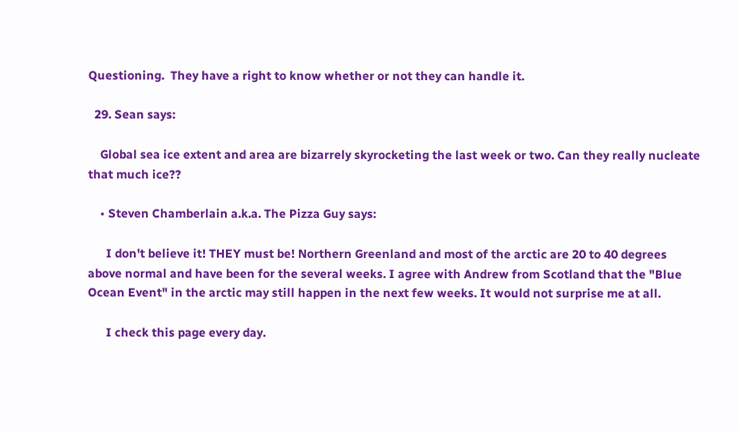Questioning.  They have a right to know whether or not they can handle it.

  29. Sean says:

    Global sea ice extent and area are bizarrely skyrocketing the last week or two. Can they really nucleate that much ice??

    • Steven Chamberlain a.k.a. The Pizza Guy says:

      I don't believe it! THEY must be! Northern Greenland and most of the arctic are 20 to 40 degrees above normal and have been for the several weeks. I agree with Andrew from Scotland that the "Blue Ocean Event" in the arctic may still happen in the next few weeks. It would not surprise me at all.

      I check this page every day.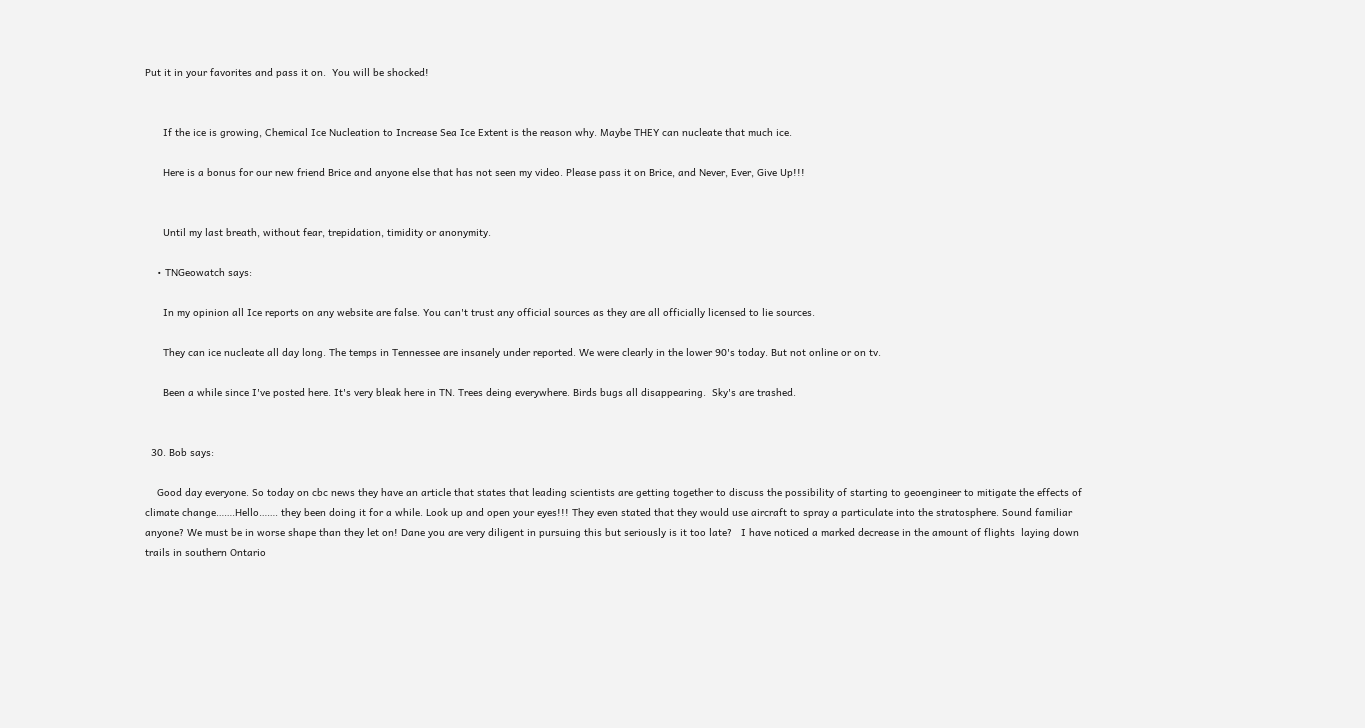Put it in your favorites and pass it on.  You will be shocked!


      If the ice is growing, Chemical Ice Nucleation to Increase Sea Ice Extent is the reason why. Maybe THEY can nucleate that much ice.

      Here is a bonus for our new friend Brice and anyone else that has not seen my video. Please pass it on Brice, and Never, Ever, Give Up!!!


      Until my last breath, without fear, trepidation, timidity or anonymity.

    • TNGeowatch says:

      In my opinion all Ice reports on any website are false. You can't trust any official sources as they are all officially licensed to lie sources.

      They can ice nucleate all day long. The temps in Tennessee are insanely under reported. We were clearly in the lower 90's today. But not online or on tv.

      Been a while since I've posted here. It's very bleak here in TN. Trees deing everywhere. Birds bugs all disappearing.  Sky's are trashed.


  30. Bob says:

    Good day everyone. So today on cbc news they have an article that states that leading scientists are getting together to discuss the possibility of starting to geoengineer to mitigate the effects of climate change…….Hello……. they been doing it for a while. Look up and open your eyes!!! They even stated that they would use aircraft to spray a particulate into the stratosphere. Sound familiar anyone? We must be in worse shape than they let on! Dane you are very diligent in pursuing this but seriously is it too late?   I have noticed a marked decrease in the amount of flights  laying down trails in southern Ontario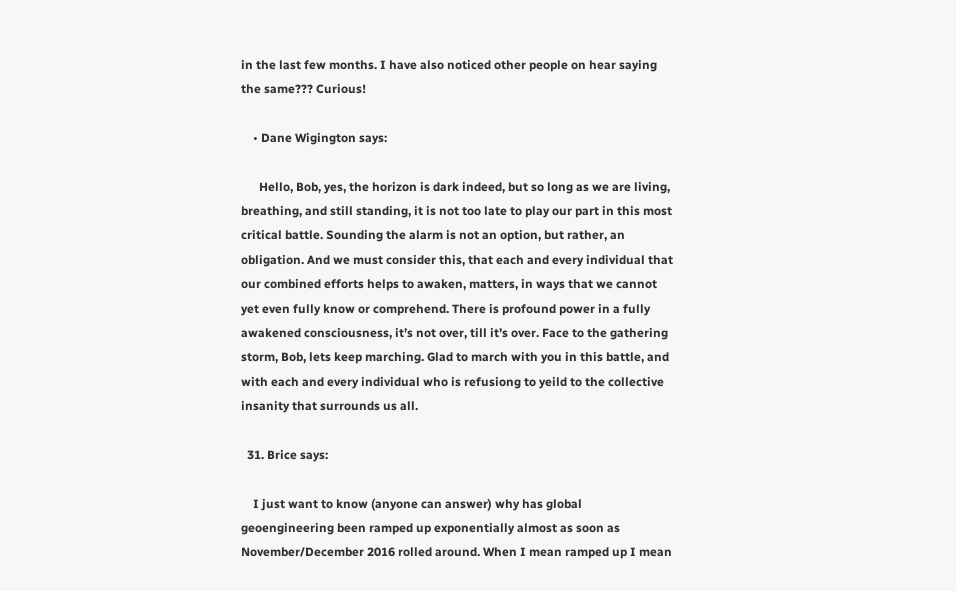in the last few months. I have also noticed other people on hear saying the same??? Curious!

    • Dane Wigington says:

      Hello, Bob, yes, the horizon is dark indeed, but so long as we are living, breathing, and still standing, it is not too late to play our part in this most critical battle. Sounding the alarm is not an option, but rather, an obligation. And we must consider this, that each and every individual that our combined efforts helps to awaken, matters, in ways that we cannot yet even fully know or comprehend. There is profound power in a fully awakened consciousness, it’s not over, till it’s over. Face to the gathering storm, Bob, lets keep marching. Glad to march with you in this battle, and with each and every individual who is refusiong to yeild to the collective insanity that surrounds us all.

  31. Brice says:

    I just want to know (anyone can answer) why has global geoengineering been ramped up exponentially almost as soon as November/December 2016 rolled around. When I mean ramped up I mean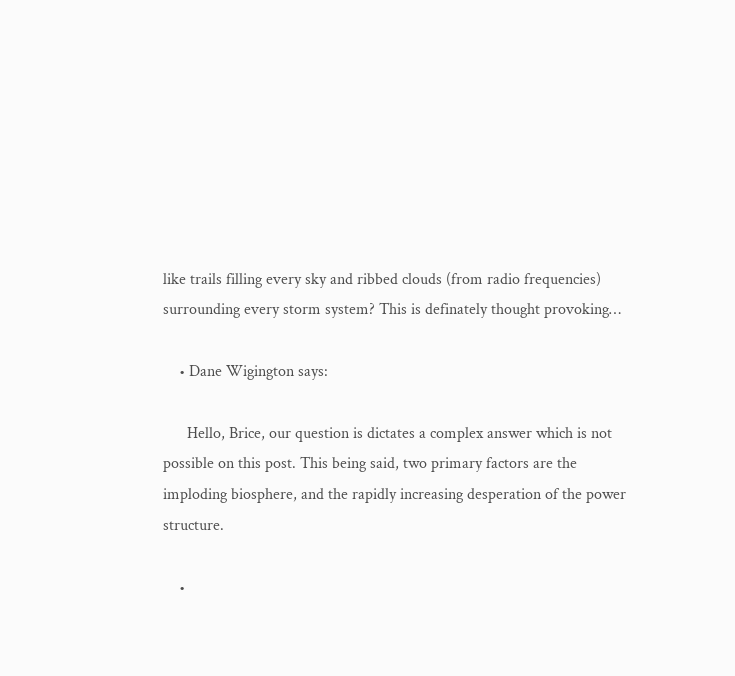like trails filling every sky and ribbed clouds (from radio frequencies) surrounding every storm system? This is definately thought provoking…

    • Dane Wigington says:

      Hello, Brice, our question is dictates a complex answer which is not possible on this post. This being said, two primary factors are the imploding biosphere, and the rapidly increasing desperation of the power structure.

    •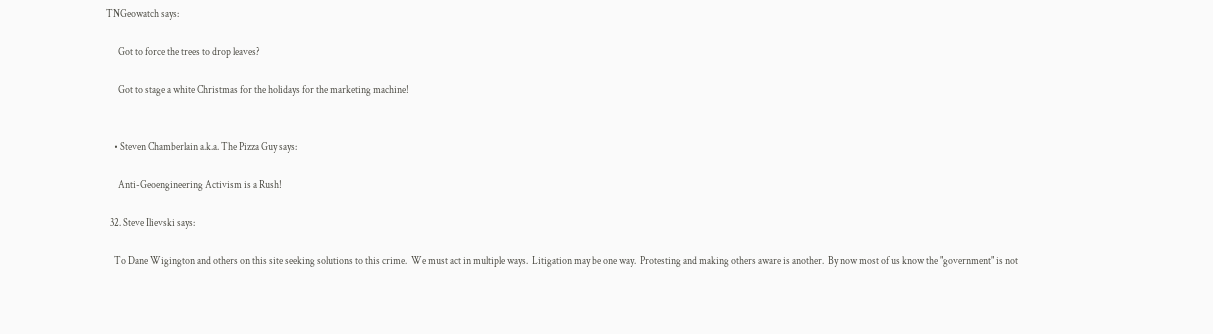TNGeowatch says:

      Got to force the trees to drop leaves?

      Got to stage a white Christmas for the holidays for the marketing machine!


    • Steven Chamberlain a.k.a. The Pizza Guy says:

      Anti-Geoengineering Activism is a Rush!

  32. Steve Ilievski says:

    To Dane Wigington and others on this site seeking solutions to this crime.  We must act in multiple ways.  Litigation may be one way.  Protesting and making others aware is another.  By now most of us know the "government" is not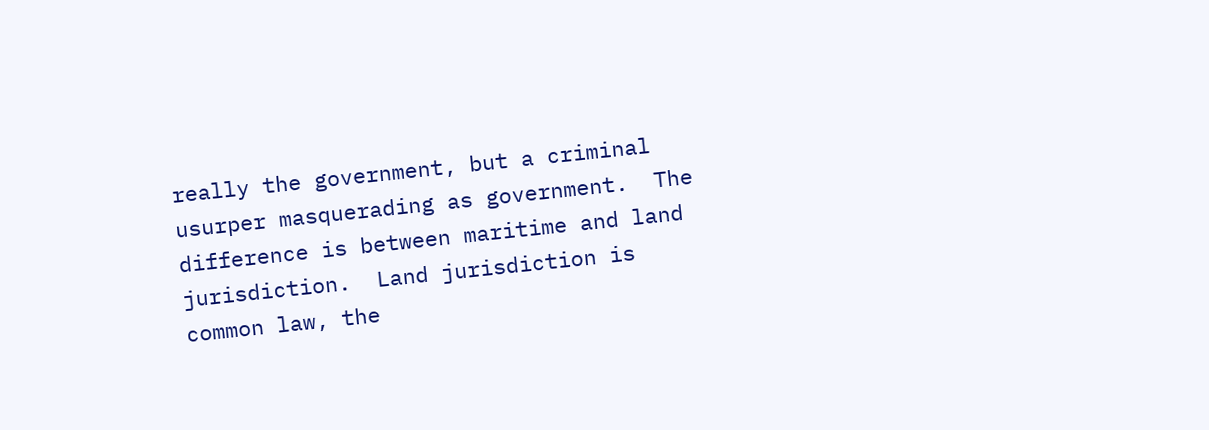really the government, but a criminal usurper masquerading as government.  The difference is between maritime and land jurisdiction.  Land jurisdiction is common law, the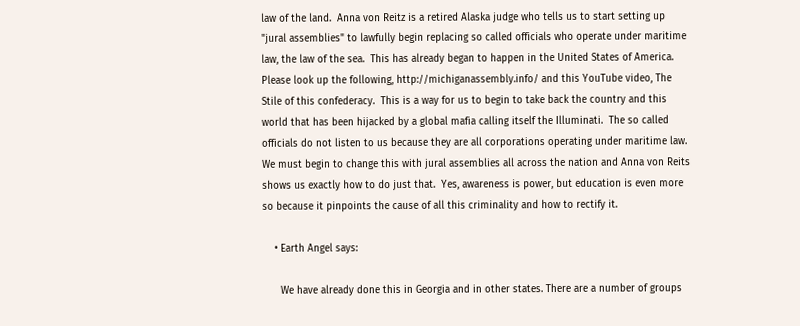law of the land.  Anna von Reitz is a retired Alaska judge who tells us to start setting up "jural assemblies" to lawfully begin replacing so called officials who operate under maritime law, the law of the sea.  This has already began to happen in the United States of America.  Please look up the following, http://michiganassembly.info/ and this YouTube video, The Stile of this confederacy.  This is a way for us to begin to take back the country and this world that has been hijacked by a global mafia calling itself the Illuminati.  The so called officials do not listen to us because they are all corporations operating under maritime law.  We must begin to change this with jural assemblies all across the nation and Anna von Reits shows us exactly how to do just that.  Yes, awareness is power, but education is even more so because it pinpoints the cause of all this criminality and how to rectify it.

    • Earth Angel says:

      We have already done this in Georgia and in other states. There are a number of groups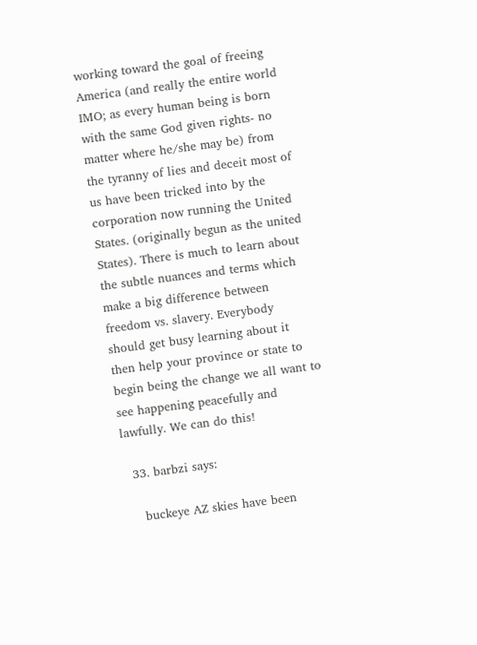working toward the goal of freeing America (and really the entire world IMO; as every human being is born with the same God given rights- no matter where he/she may be) from the tyranny of lies and deceit most of us have been tricked into by the corporation now running the United States. (originally begun as the united States). There is much to learn about the subtle nuances and terms which make a big difference between freedom vs. slavery. Everybody should get busy learning about it then help your province or state to begin being the change we all want to see happening peacefully and lawfully. We can do this!

  33. barbzi says:

    buckeye AZ skies have been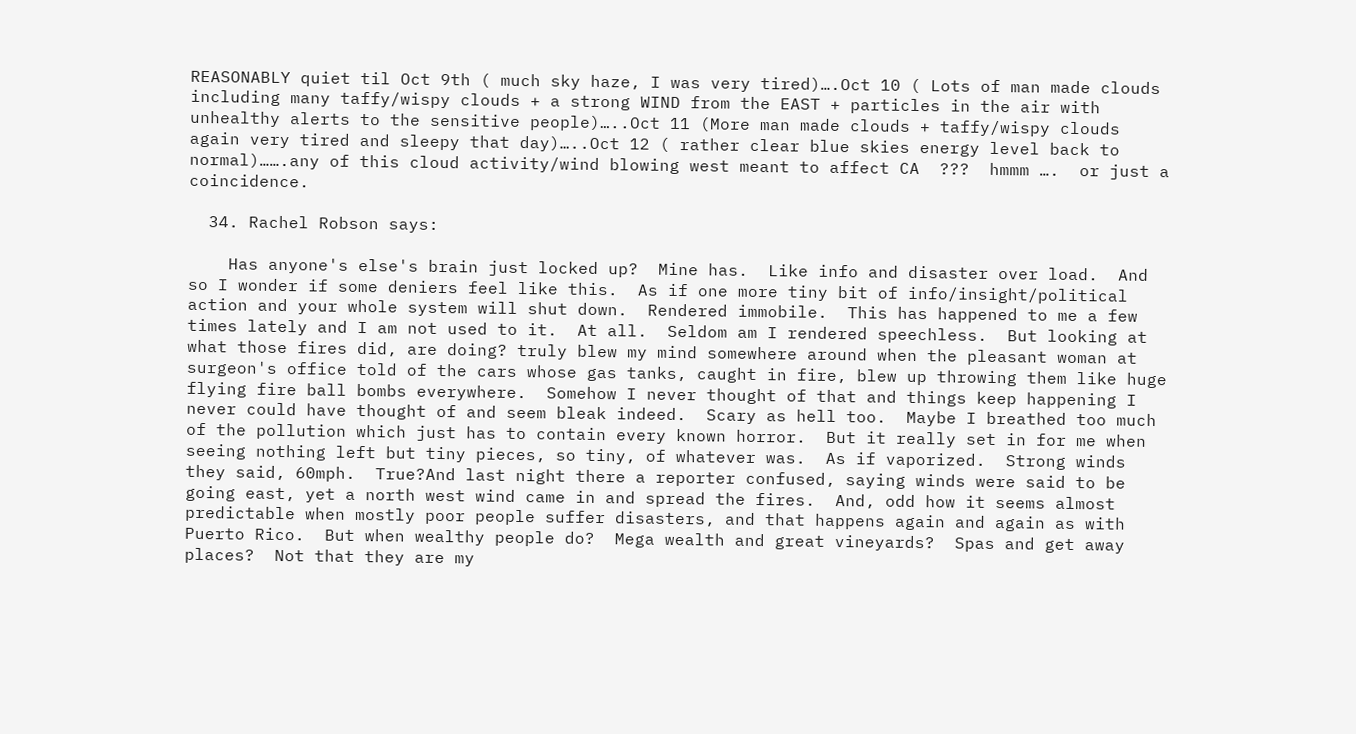REASONABLY quiet til Oct 9th ( much sky haze, I was very tired)….Oct 10 ( Lots of man made clouds including many taffy/wispy clouds + a strong WIND from the EAST + particles in the air with unhealthy alerts to the sensitive people)…..Oct 11 (More man made clouds + taffy/wispy clouds again very tired and sleepy that day)…..Oct 12 ( rather clear blue skies energy level back to normal)…….any of this cloud activity/wind blowing west meant to affect CA  ???  hmmm ….  or just a coincidence.

  34. Rachel Robson says:

    Has anyone's else's brain just locked up?  Mine has.  Like info and disaster over load.  And so I wonder if some deniers feel like this.  As if one more tiny bit of info/insight/political action and your whole system will shut down.  Rendered immobile.  This has happened to me a few times lately and I am not used to it.  At all.  Seldom am I rendered speechless.  But looking at what those fires did, are doing? truly blew my mind somewhere around when the pleasant woman at surgeon's office told of the cars whose gas tanks, caught in fire, blew up throwing them like huge flying fire ball bombs everywhere.  Somehow I never thought of that and things keep happening I never could have thought of and seem bleak indeed.  Scary as hell too.  Maybe I breathed too much of the pollution which just has to contain every known horror.  But it really set in for me when seeing nothing left but tiny pieces, so tiny, of whatever was.  As if vaporized.  Strong winds they said, 60mph.  True?And last night there a reporter confused, saying winds were said to be going east, yet a north west wind came in and spread the fires.  And, odd how it seems almost predictable when mostly poor people suffer disasters, and that happens again and again as with Puerto Rico.  But when wealthy people do?  Mega wealth and great vineyards?  Spas and get away places?  Not that they are my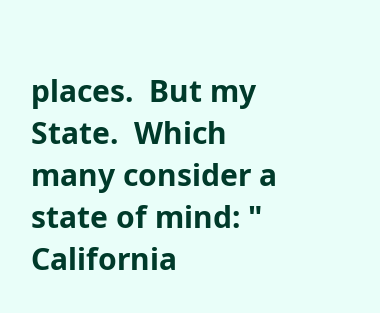places.  But my State.  Which many consider a state of mind: " California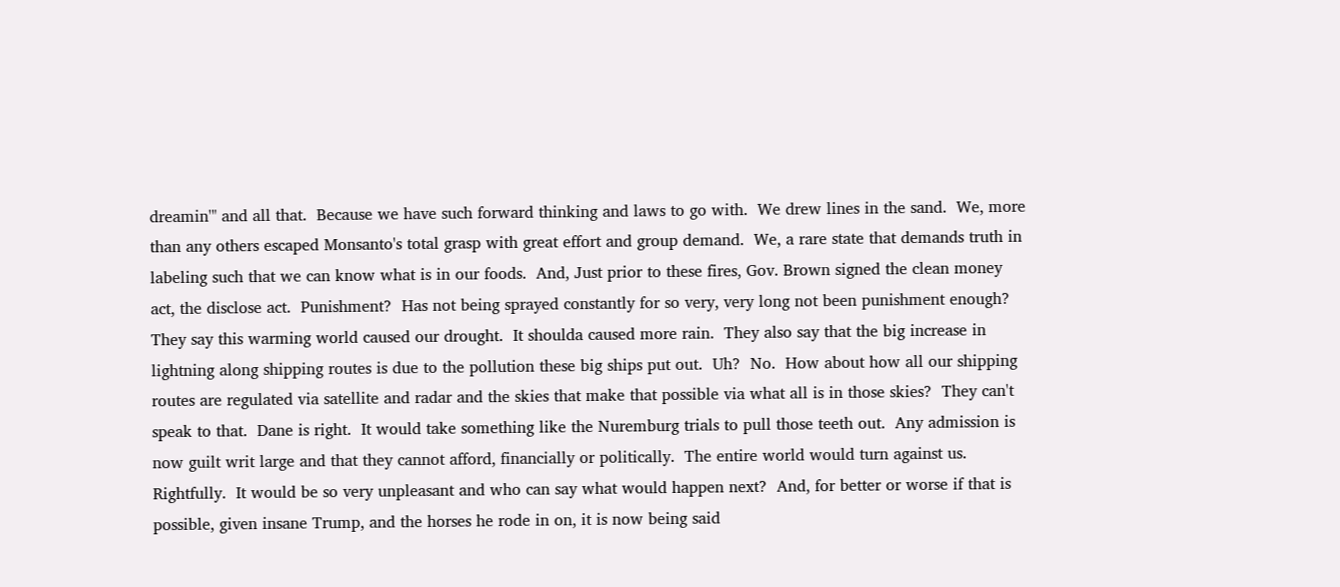dreamin'" and all that.  Because we have such forward thinking and laws to go with.  We drew lines in the sand.  We, more than any others escaped Monsanto's total grasp with great effort and group demand.  We, a rare state that demands truth in labeling such that we can know what is in our foods.  And, Just prior to these fires, Gov. Brown signed the clean money act, the disclose act.  Punishment?  Has not being sprayed constantly for so very, very long not been punishment enough?  They say this warming world caused our drought.  It shoulda caused more rain.  They also say that the big increase in lightning along shipping routes is due to the pollution these big ships put out.  Uh?  No.  How about how all our shipping routes are regulated via satellite and radar and the skies that make that possible via what all is in those skies?  They can't speak to that.  Dane is right.  It would take something like the Nuremburg trials to pull those teeth out.  Any admission is now guilt writ large and that they cannot afford, financially or politically.  The entire world would turn against us.  Rightfully.  It would be so very unpleasant and who can say what would happen next?  And, for better or worse if that is possible, given insane Trump, and the horses he rode in on, it is now being said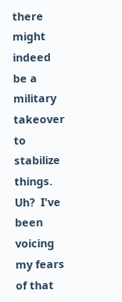there might indeed be a military takeover to stabilize things.  Uh?  I've been voicing my fears of that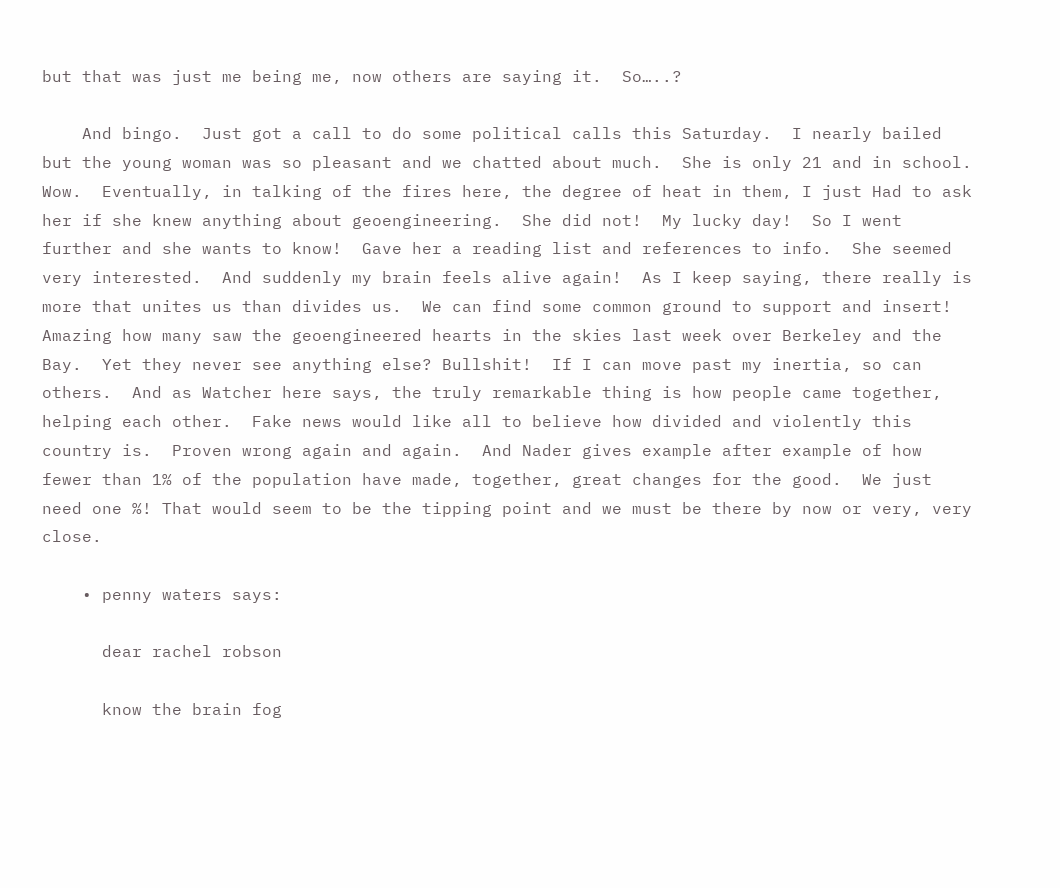but that was just me being me, now others are saying it.  So…..?

    And bingo.  Just got a call to do some political calls this Saturday.  I nearly bailed but the young woman was so pleasant and we chatted about much.  She is only 21 and in school.  Wow.  Eventually, in talking of the fires here, the degree of heat in them, I just Had to ask her if she knew anything about geoengineering.  She did not!  My lucky day!  So I went further and she wants to know!  Gave her a reading list and references to info.  She seemed very interested.  And suddenly my brain feels alive again!  As I keep saying, there really is more that unites us than divides us.  We can find some common ground to support and insert!  Amazing how many saw the geoengineered hearts in the skies last week over Berkeley and the Bay.  Yet they never see anything else? Bullshit!  If I can move past my inertia, so can others.  And as Watcher here says, the truly remarkable thing is how people came together, helping each other.  Fake news would like all to believe how divided and violently this country is.  Proven wrong again and again.  And Nader gives example after example of how fewer than 1% of the population have made, together, great changes for the good.  We just need one %! That would seem to be the tipping point and we must be there by now or very, very close.

    • penny waters says:

      dear rachel robson

      know the brain fog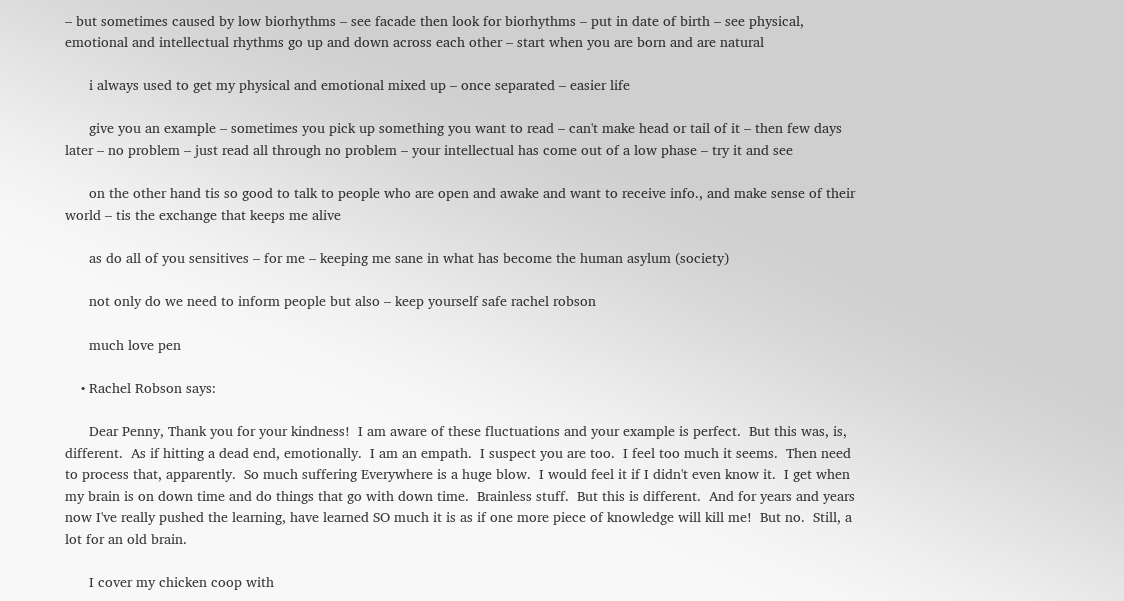– but sometimes caused by low biorhythms – see facade then look for biorhythms – put in date of birth – see physical, emotional and intellectual rhythms go up and down across each other – start when you are born and are natural

      i always used to get my physical and emotional mixed up – once separated – easier life

      give you an example – sometimes you pick up something you want to read – can't make head or tail of it – then few days later – no problem – just read all through no problem – your intellectual has come out of a low phase – try it and see

      on the other hand tis so good to talk to people who are open and awake and want to receive info., and make sense of their world – tis the exchange that keeps me alive

      as do all of you sensitives – for me – keeping me sane in what has become the human asylum (society)

      not only do we need to inform people but also – keep yourself safe rachel robson

      much love pen

    • Rachel Robson says:

      Dear Penny, Thank you for your kindness!  I am aware of these fluctuations and your example is perfect.  But this was, is, different.  As if hitting a dead end, emotionally.  I am an empath.  I suspect you are too.  I feel too much it seems.  Then need to process that, apparently.  So much suffering Everywhere is a huge blow.  I would feel it if I didn't even know it.  I get when my brain is on down time and do things that go with down time.  Brainless stuff.  But this is different.  And for years and years now I've really pushed the learning, have learned SO much it is as if one more piece of knowledge will kill me!  But no.  Still, a lot for an old brain.

      I cover my chicken coop with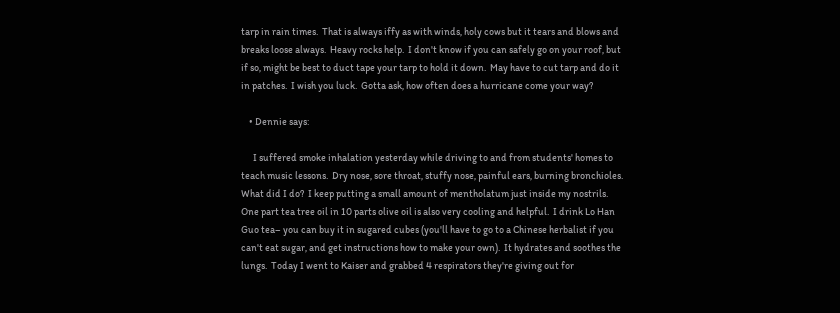tarp in rain times.  That is always iffy as with winds, holy cows but it tears and blows and breaks loose always.  Heavy rocks help.  I don't know if you can safely go on your roof, but if so, might be best to duct tape your tarp to hold it down.  May have to cut tarp and do it in patches.  I wish you luck.  Gotta ask, how often does a hurricane come your way?

    • Dennie says:

      I suffered smoke inhalation yesterday while driving to and from students' homes to teach music lessons.  Dry nose, sore throat, stuffy nose, painful ears, burning bronchioles.  What did I do?  I keep putting a small amount of mentholatum just inside my nostrils.  One part tea tree oil in 10 parts olive oil is also very cooling and helpful.  I drink Lo Han Guo tea– you can buy it in sugared cubes (you'll have to go to a Chinese herbalist if you can't eat sugar, and get instructions how to make your own).  It hydrates and soothes the lungs.  Today I went to Kaiser and grabbed 4 respirators they're giving out for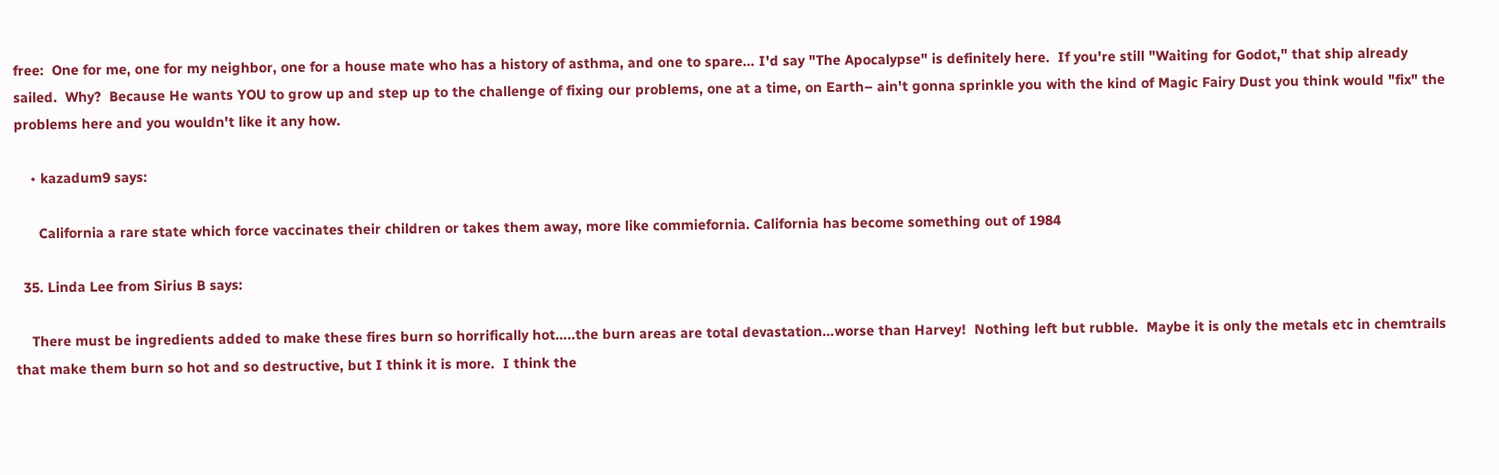free:  One for me, one for my neighbor, one for a house mate who has a history of asthma, and one to spare… I'd say "The Apocalypse" is definitely here.  If you're still "Waiting for Godot," that ship already sailed.  Why?  Because He wants YOU to grow up and step up to the challenge of fixing our problems, one at a time, on Earth– ain't gonna sprinkle you with the kind of Magic Fairy Dust you think would "fix" the problems here and you wouldn't like it any how.

    • kazadum9 says:

      California a rare state which force vaccinates their children or takes them away, more like commiefornia. California has become something out of 1984

  35. Linda Lee from Sirius B says:

    There must be ingredients added to make these fires burn so horrifically hot…..the burn areas are total devastation…worse than Harvey!  Nothing left but rubble.  Maybe it is only the metals etc in chemtrails that make them burn so hot and so destructive, but I think it is more.  I think the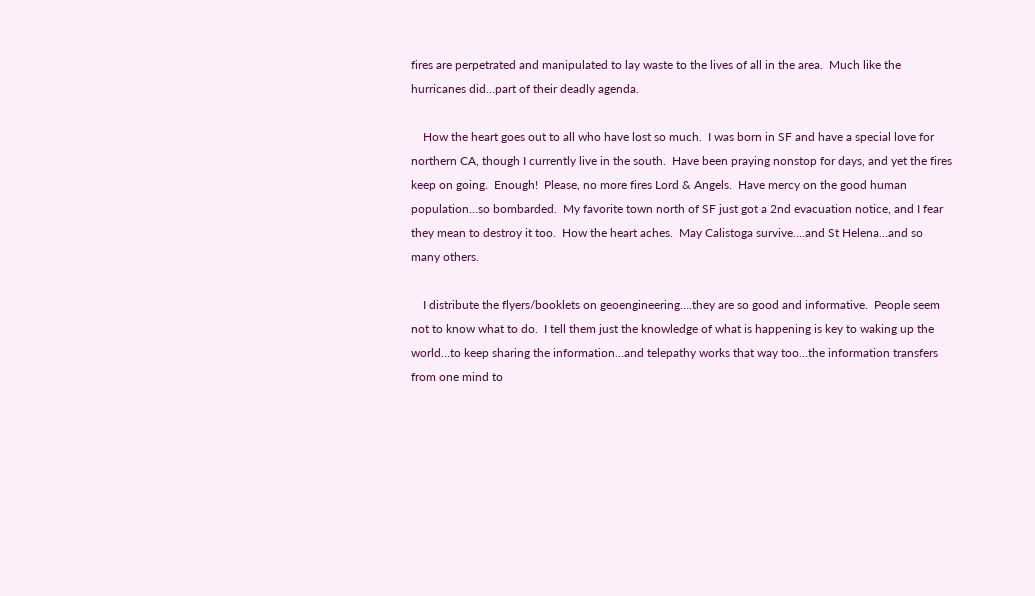fires are perpetrated and manipulated to lay waste to the lives of all in the area.  Much like the hurricanes did…part of their deadly agenda.

    How the heart goes out to all who have lost so much.  I was born in SF and have a special love for northern CA, though I currently live in the south.  Have been praying nonstop for days, and yet the fires keep on going.  Enough!  Please, no more fires Lord & Angels.  Have mercy on the good human population…so bombarded.  My favorite town north of SF just got a 2nd evacuation notice, and I fear they mean to destroy it too.  How the heart aches.  May Calistoga survive….and St Helena…and so many others.

    I distribute the flyers/booklets on geoengineering….they are so good and informative.  People seem not to know what to do.  I tell them just the knowledge of what is happening is key to waking up the world…to keep sharing the information…and telepathy works that way too…the information transfers from one mind to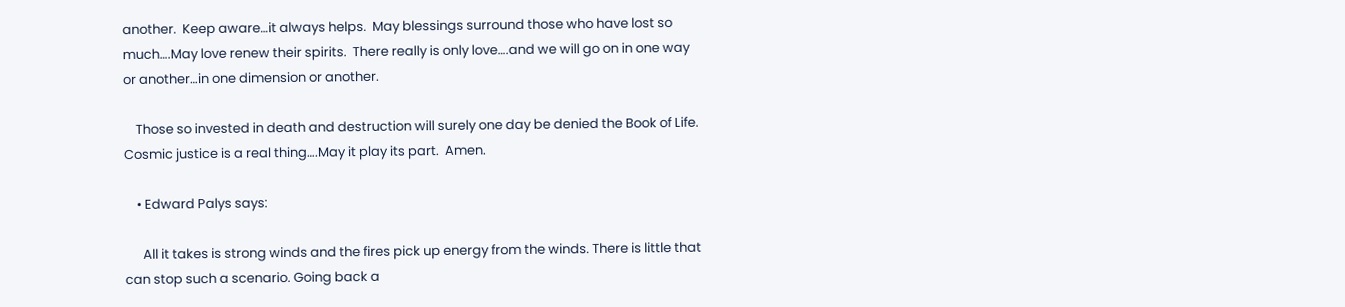another.  Keep aware…it always helps.  May blessings surround those who have lost so much….May love renew their spirits.  There really is only love….and we will go on in one way or another…in one dimension or another.

    Those so invested in death and destruction will surely one day be denied the Book of Life.  Cosmic justice is a real thing….May it play its part.  Amen.

    • Edward Palys says:

      All it takes is strong winds and the fires pick up energy from the winds. There is little that can stop such a scenario. Going back a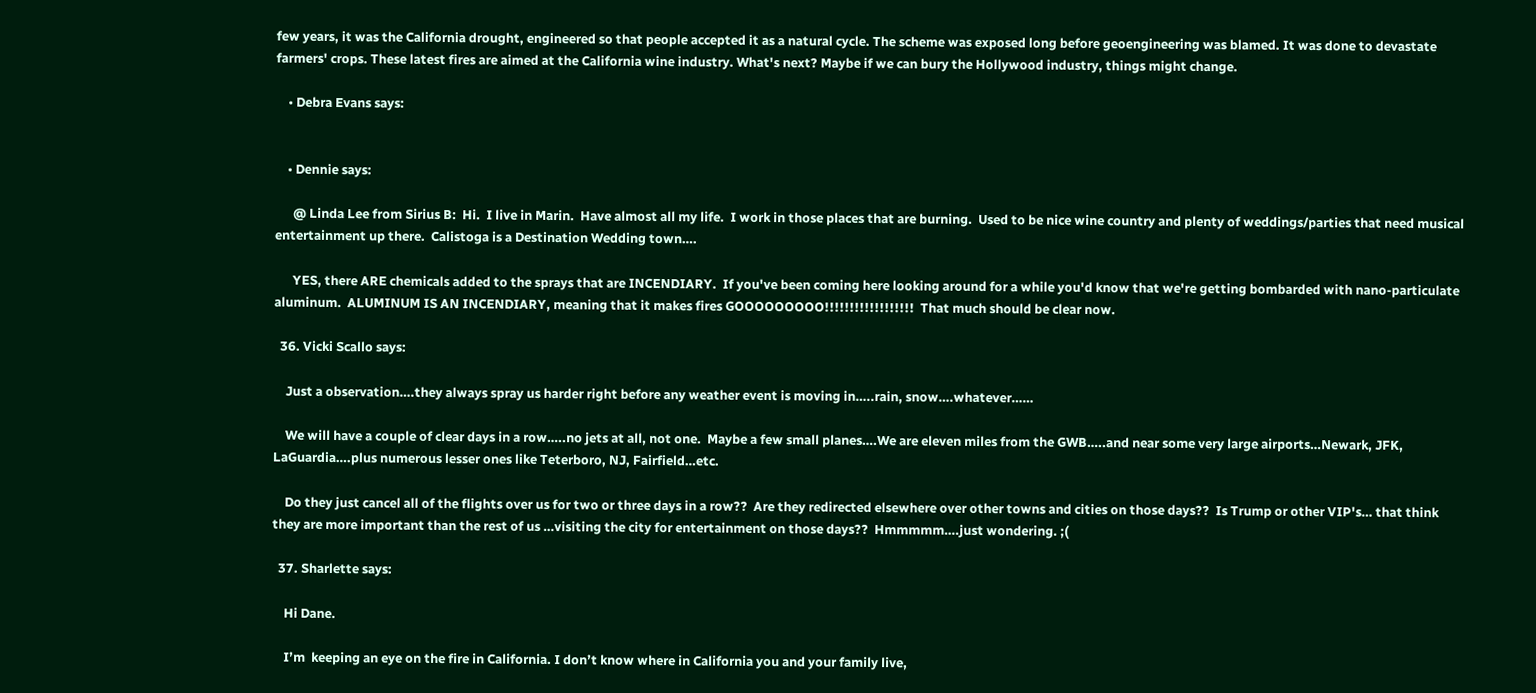few years, it was the California drought, engineered so that people accepted it as a natural cycle. The scheme was exposed long before geoengineering was blamed. It was done to devastate farmers' crops. These latest fires are aimed at the California wine industry. What's next? Maybe if we can bury the Hollywood industry, things might change.

    • Debra Evans says:


    • Dennie says:

      @ Linda Lee from Sirius B:  Hi.  I live in Marin.  Have almost all my life.  I work in those places that are burning.  Used to be nice wine country and plenty of weddings/parties that need musical entertainment up there.  Calistoga is a Destination Wedding town….

      YES, there ARE chemicals added to the sprays that are INCENDIARY.  If you've been coming here looking around for a while you'd know that we're getting bombarded with nano-particulate aluminum.  ALUMINUM IS AN INCENDIARY, meaning that it makes fires GOOOOOOOOO!!!!!!!!!!!!!!!!!!  That much should be clear now.

  36. Vicki Scallo says:

    Just a observation….they always spray us harder right before any weather event is moving in…..rain, snow….whatever……

    We will have a couple of clear days in a row…..no jets at all, not one.  Maybe a few small planes….We are eleven miles from the GWB…..and near some very large airports…Newark, JFK, LaGuardia….plus numerous lesser ones like Teterboro, NJ, Fairfield…etc.

    Do they just cancel all of the flights over us for two or three days in a row??  Are they redirected elsewhere over other towns and cities on those days??  Is Trump or other VIP's… that think they are more important than the rest of us …visiting the city for entertainment on those days??  Hmmmmm….just wondering. ;(

  37. Sharlette says:

    Hi Dane.

    I’m  keeping an eye on the fire in California. I don’t know where in California you and your family live,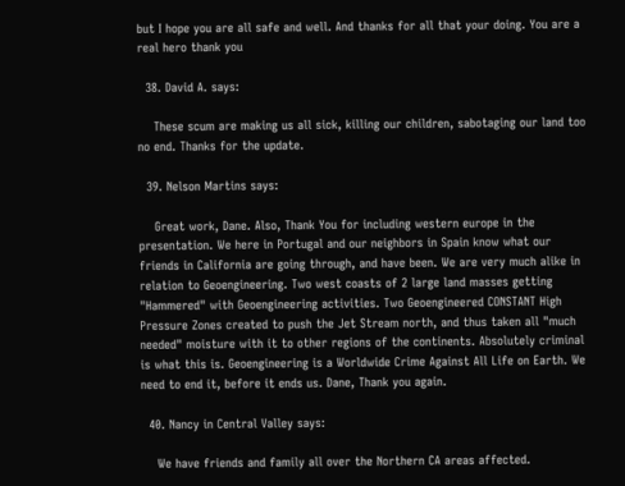but I hope you are all safe and well. And thanks for all that your doing. You are a real hero thank you

  38. David A. says:

    These scum are making us all sick, killing our children, sabotaging our land too no end. Thanks for the update.

  39. Nelson Martins says:

    Great work, Dane. Also, Thank You for including western europe in the presentation. We here in Portugal and our neighbors in Spain know what our friends in California are going through, and have been. We are very much alike in relation to Geoengineering. Two west coasts of 2 large land masses getting "Hammered" with Geoengineering activities. Two Geoengineered CONSTANT High Pressure Zones created to push the Jet Stream north, and thus taken all "much needed" moisture with it to other regions of the continents. Absolutely criminal is what this is. Geoengineering is a Worldwide Crime Against All Life on Earth. We need to end it, before it ends us. Dane, Thank you again.

  40. Nancy in Central Valley says:

    We have friends and family all over the Northern CA areas affected.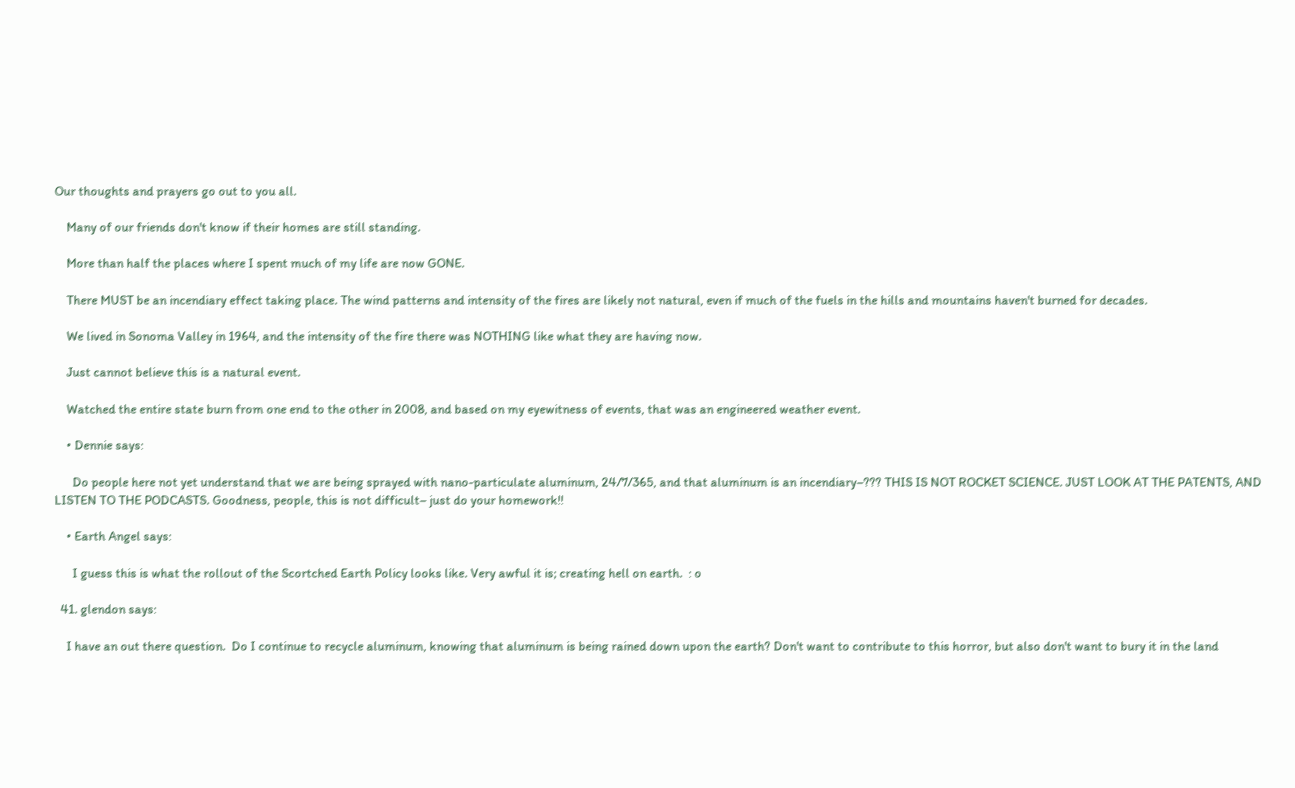Our thoughts and prayers go out to you all.

    Many of our friends don't know if their homes are still standing.

    More than half the places where I spent much of my life are now GONE.

    There MUST be an incendiary effect taking place. The wind patterns and intensity of the fires are likely not natural, even if much of the fuels in the hills and mountains haven't burned for decades.

    We lived in Sonoma Valley in 1964, and the intensity of the fire there was NOTHING like what they are having now.

    Just cannot believe this is a natural event.

    Watched the entire state burn from one end to the other in 2008, and based on my eyewitness of events, that was an engineered weather event.

    • Dennie says:

      Do people here not yet understand that we are being sprayed with nano-particulate aluminum, 24/7/365, and that aluminum is an incendiary–??? THIS IS NOT ROCKET SCIENCE. JUST LOOK AT THE PATENTS, AND LISTEN TO THE PODCASTS. Goodness, people, this is not difficult– just do your homework!!

    • Earth Angel says:

      I guess this is what the rollout of the Scortched Earth Policy looks like. Very awful it is; creating hell on earth.  : o

  41. glendon says:

    I have an out there question.  Do I continue to recycle aluminum, knowing that aluminum is being rained down upon the earth? Don't want to contribute to this horror, but also don't want to bury it in the land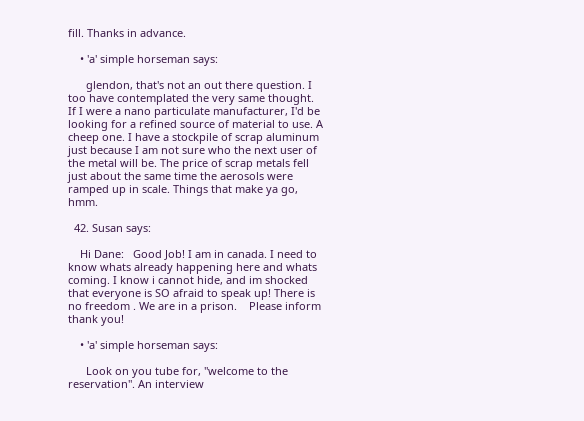fill. Thanks in advance.

    • 'a' simple horseman says:

      glendon, that's not an out there question. I too have contemplated the very same thought. If I were a nano particulate manufacturer, I'd be looking for a refined source of material to use. A cheep one. I have a stockpile of scrap aluminum just because I am not sure who the next user of the metal will be. The price of scrap metals fell just about the same time the aerosols were ramped up in scale. Things that make ya go, hmm.

  42. Susan says:

    Hi Dane:   Good Job! I am in canada. I need to know whats already happening here and whats coming. I know i cannot hide, and im shocked that everyone is SO afraid to speak up! There is no freedom . We are in a prison.    Please inform thank you!

    • 'a' simple horseman says:

      Look on you tube for, "welcome to the reservation". An interview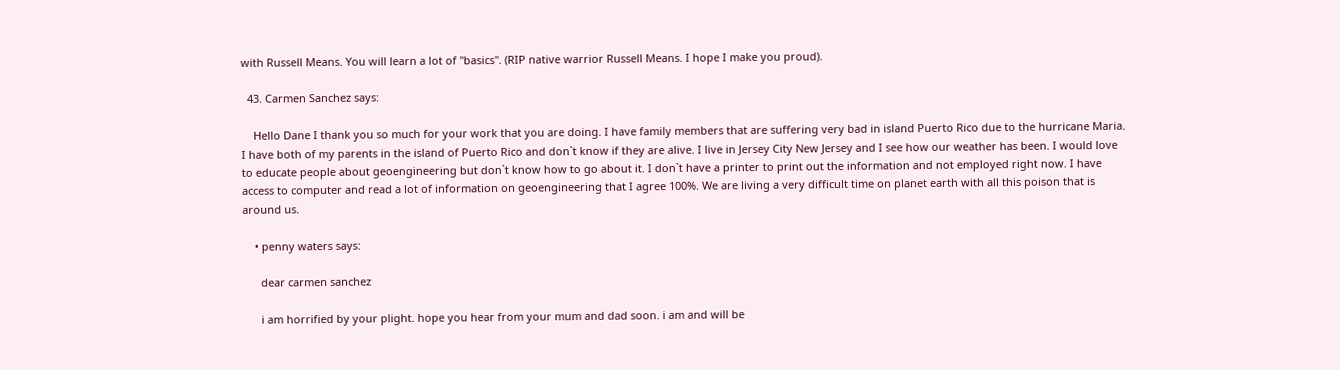with Russell Means. You will learn a lot of "basics". (RIP native warrior Russell Means. I hope I make you proud).

  43. Carmen Sanchez says:

    Hello Dane I thank you so much for your work that you are doing. I have family members that are suffering very bad in island Puerto Rico due to the hurricane Maria. I have both of my parents in the island of Puerto Rico and don`t know if they are alive. I live in Jersey City New Jersey and I see how our weather has been. I would love to educate people about geoengineering but don`t know how to go about it. I don`t have a printer to print out the information and not employed right now. I have access to computer and read a lot of information on geoengineering that I agree 100%. We are living a very difficult time on planet earth with all this poison that is around us.

    • penny waters says:

      dear carmen sanchez

      i am horrified by your plight. hope you hear from your mum and dad soon. i am and will be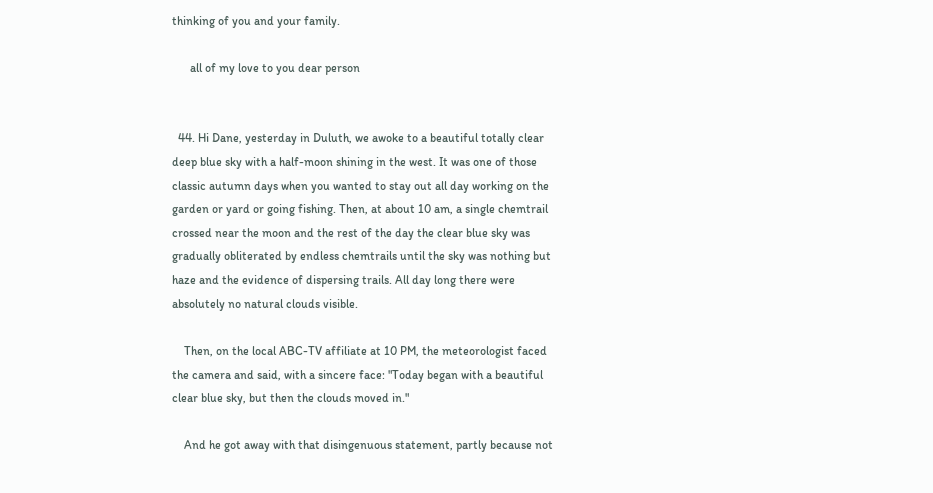thinking of you and your family.

      all of my love to you dear person


  44. Hi Dane, yesterday in Duluth, we awoke to a beautiful totally clear deep blue sky with a half-moon shining in the west. It was one of those classic autumn days when you wanted to stay out all day working on the garden or yard or going fishing. Then, at about 10 am, a single chemtrail crossed near the moon and the rest of the day the clear blue sky was gradually obliterated by endless chemtrails until the sky was nothing but haze and the evidence of dispersing trails. All day long there were absolutely no natural clouds visible.

    Then, on the local ABC-TV affiliate at 10 PM, the meteorologist faced the camera and said, with a sincere face: "Today began with a beautiful clear blue sky, but then the clouds moved in."

    And he got away with that disingenuous statement, partly because not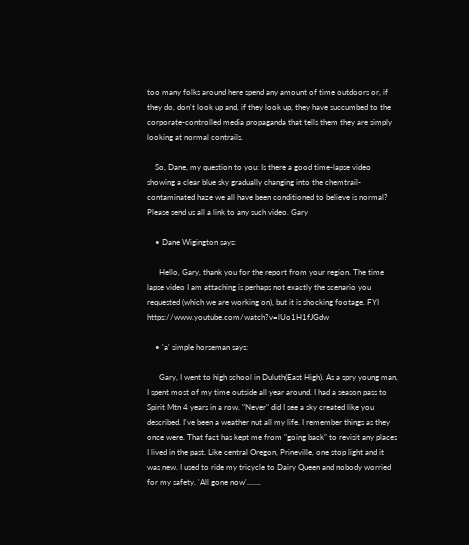too many folks around here spend any amount of time outdoors or, if they do, don't look up and, if they look up, they have succumbed to the corporate-controlled media propaganda that tells them they are simply looking at normal contrails.

    So, Dane, my question to you: Is there a good time-lapse video showing a clear blue sky gradually changing into the chemtrail-contaminated haze we all have been conditioned to believe is normal? Please send us all a link to any such video. Gary

    • Dane Wigington says:

      Hello, Gary, thank you for the report from your region. The time lapse video I am attaching is perhaps not exactly the scenario you requested (which we are working on), but it is shocking footage. FYI https://www.youtube.com/watch?v=lUo1H1fJGdw

    • 'a' simple horseman says:

      Gary, I went to high school in Duluth(East High). As a spry young man, I spent most of my time outside all year around. I had a season pass to Spirit Mtn 4 years in a row. "Never" did I see a sky created like you described. I've been a weather nut all my life. I remember things as they once were. That fact has kept me from "going back" to revisit any places I lived in the past. Like central Oregon, Prineville, one stop light and it was new. I used to ride my tricycle to Dairy Queen and nobody worried for my safety. 'All gone now'…….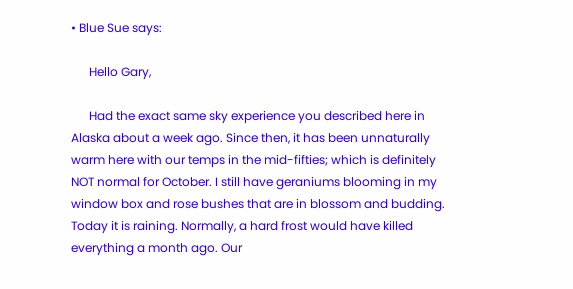• Blue Sue says:

      Hello Gary,

      Had the exact same sky experience you described here in Alaska about a week ago. Since then, it has been unnaturally warm here with our temps in the mid-fifties; which is definitely NOT normal for October. I still have geraniums blooming in my window box and rose bushes that are in blossom and budding. Today it is raining. Normally, a hard frost would have killed everything a month ago. Our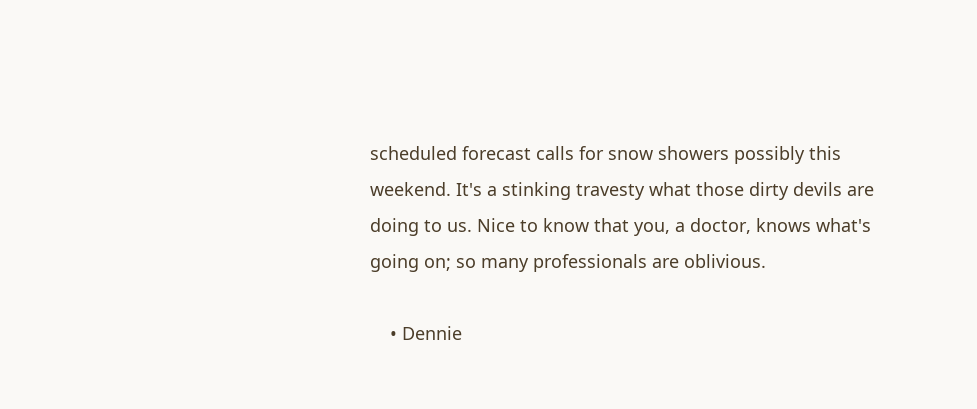scheduled forecast calls for snow showers possibly this weekend. It's a stinking travesty what those dirty devils are doing to us. Nice to know that you, a doctor, knows what's going on; so many professionals are oblivious.

    • Dennie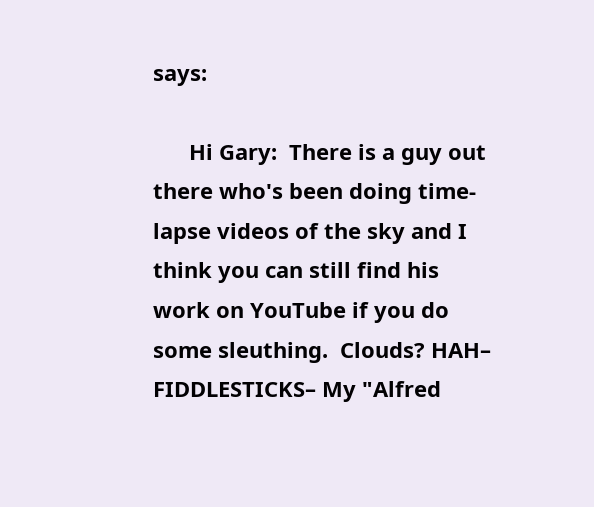says:

      Hi Gary:  There is a guy out there who's been doing time-lapse videos of the sky and I think you can still find his work on YouTube if you do some sleuthing.  Clouds? HAH– FIDDLESTICKS– My "Alfred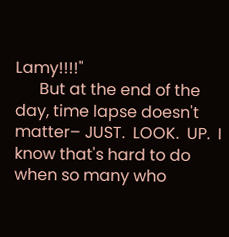Lamy!!!!"
      But at the end of the day, time lapse doesn't matter– JUST.  LOOK.  UP.  I know that's hard to do when so many who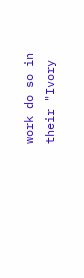work do so in their "Ivory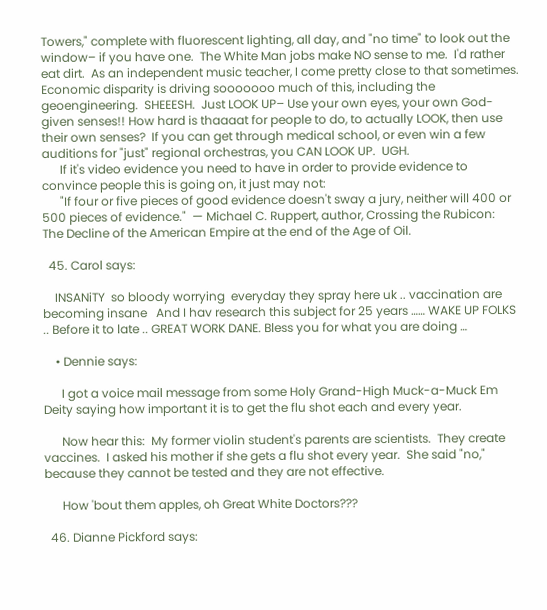Towers," complete with fluorescent lighting, all day, and "no time" to look out the window– if you have one.  The White Man jobs make NO sense to me.  I'd rather eat dirt.  As an independent music teacher, I come pretty close to that sometimes.  Economic disparity is driving sooooooo much of this, including the geoengineering.  SHEEESH.  Just LOOK UP– Use your own eyes, your own God-given senses!! How hard is thaaaat for people to do, to actually LOOK, then use their own senses?  If you can get through medical school, or even win a few auditions for "just" regional orchestras, you CAN LOOK UP.  UGH.
      If it's video evidence you need to have in order to provide evidence to convince people this is going on, it just may not:
      "If four or five pieces of good evidence doesn't sway a jury, neither will 400 or 500 pieces of evidence."  — Michael C. Ruppert, author, Crossing the Rubicon:  The Decline of the American Empire at the end of the Age of Oil.

  45. Carol says:

    INSANiTY  so bloody worrying  everyday they spray here uk .. vaccination are becoming insane   And I hav research this subject for 25 years …… WAKE UP FOLKS .. Before it to late .. GREAT WORK DANE. Bless you for what you are doing …

    • Dennie says:

      I got a voice mail message from some Holy Grand-High Muck-a-Muck Em Deity saying how important it is to get the flu shot each and every year.

      Now hear this:  My former violin student's parents are scientists.  They create vaccines.  I asked his mother if she gets a flu shot every year.  She said "no," because they cannot be tested and they are not effective.

      How 'bout them apples, oh Great White Doctors???

  46. Dianne Pickford says: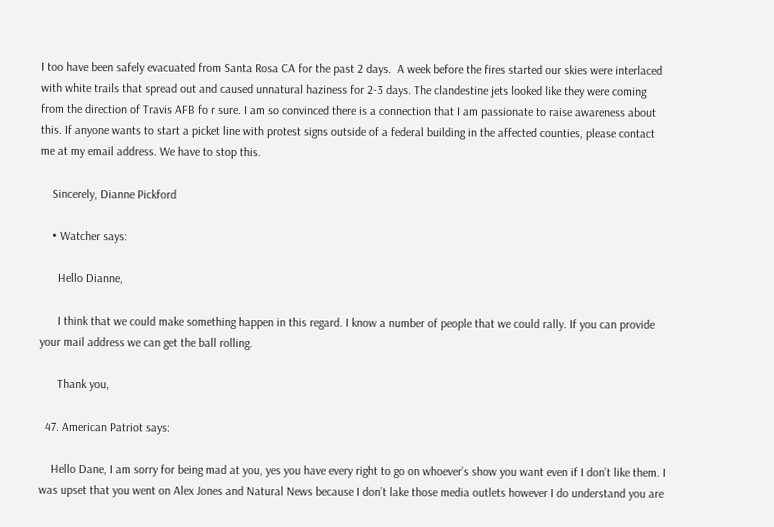I too have been safely evacuated from Santa Rosa CA for the past 2 days.  A week before the fires started our skies were interlaced with white trails that spread out and caused unnatural haziness for 2-3 days. The clandestine jets looked like they were coming from the direction of Travis AFB fo r sure. I am so convinced there is a connection that I am passionate to raise awareness about this. If anyone wants to start a picket line with protest signs outside of a federal building in the affected counties, please contact me at my email address. We have to stop this.

    Sincerely, Dianne Pickford

    • Watcher says:

      Hello Dianne,

      I think that we could make something happen in this regard. I know a number of people that we could rally. If you can provide your mail address we can get the ball rolling.

      Thank you,

  47. American Patriot says:

    Hello Dane, I am sorry for being mad at you, yes you have every right to go on whoever’s show you want even if I don’t like them. I was upset that you went on Alex Jones and Natural News because I don’t lake those media outlets however I do understand you are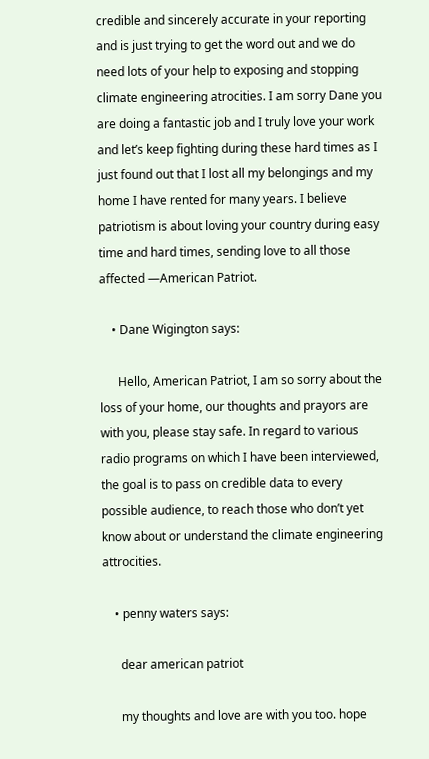credible and sincerely accurate in your reporting and is just trying to get the word out and we do need lots of your help to exposing and stopping climate engineering atrocities. I am sorry Dane you are doing a fantastic job and I truly love your work and let’s keep fighting during these hard times as I just found out that I lost all my belongings and my home I have rented for many years. I believe patriotism is about loving your country during easy time and hard times, sending love to all those affected —American Patriot.

    • Dane Wigington says:

      Hello, American Patriot, I am so sorry about the loss of your home, our thoughts and prayors are with you, please stay safe. In regard to various radio programs on which I have been interviewed, the goal is to pass on credible data to every possible audience, to reach those who don’t yet know about or understand the climate engineering attrocities.

    • penny waters says:

      dear american patriot

      my thoughts and love are with you too. hope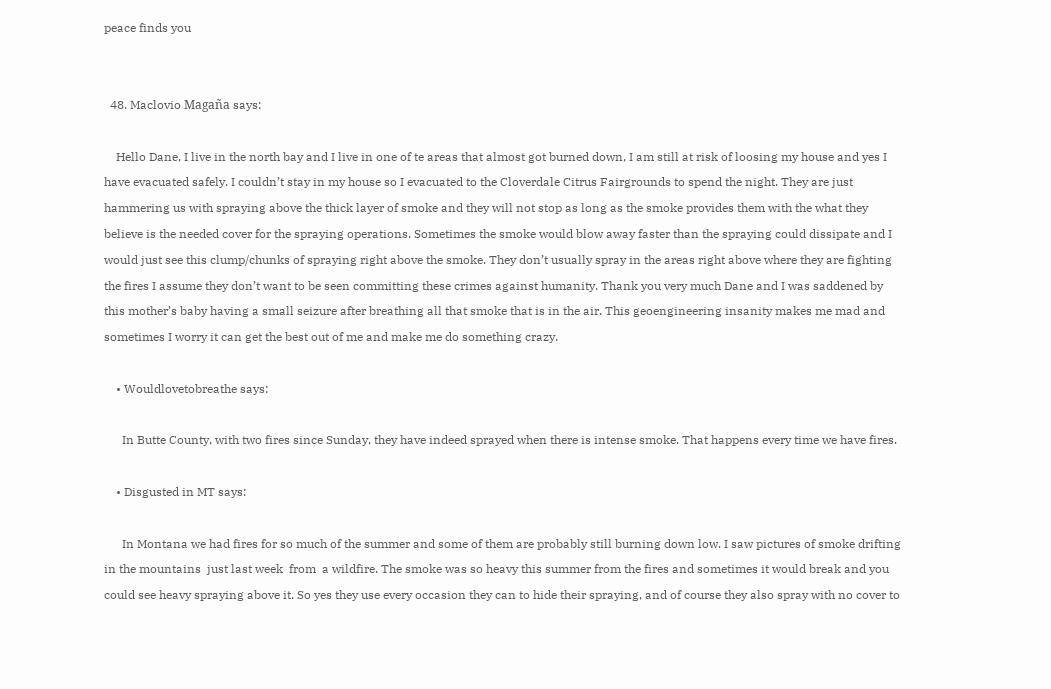peace finds you


  48. Maclovio Magaña says:

    Hello Dane, I live in the north bay and I live in one of te areas that almost got burned down, I am still at risk of loosing my house and yes I have evacuated safely. I couldn’t stay in my house so I evacuated to the Cloverdale Citrus Fairgrounds to spend the night. They are just hammering us with spraying above the thick layer of smoke and they will not stop as long as the smoke provides them with the what they believe is the needed cover for the spraying operations. Sometimes the smoke would blow away faster than the spraying could dissipate and I would just see this clump/chunks of spraying right above the smoke. They don’t usually spray in the areas right above where they are fighting the fires I assume they don’t want to be seen committing these crimes against humanity. Thank you very much Dane and I was saddened by this mother’s baby having a small seizure after breathing all that smoke that is in the air. This geoengineering insanity makes me mad and sometimes I worry it can get the best out of me and make me do something crazy.

    • Wouldlovetobreathe says:

      In Butte County, with two fires since Sunday, they have indeed sprayed when there is intense smoke. That happens every time we have fires.

    • Disgusted in MT says:

      In Montana we had fires for so much of the summer and some of them are probably still burning down low. I saw pictures of smoke drifting in the mountains  just last week  from  a wildfire. The smoke was so heavy this summer from the fires and sometimes it would break and you could see heavy spraying above it. So yes they use every occasion they can to hide their spraying, and of course they also spray with no cover to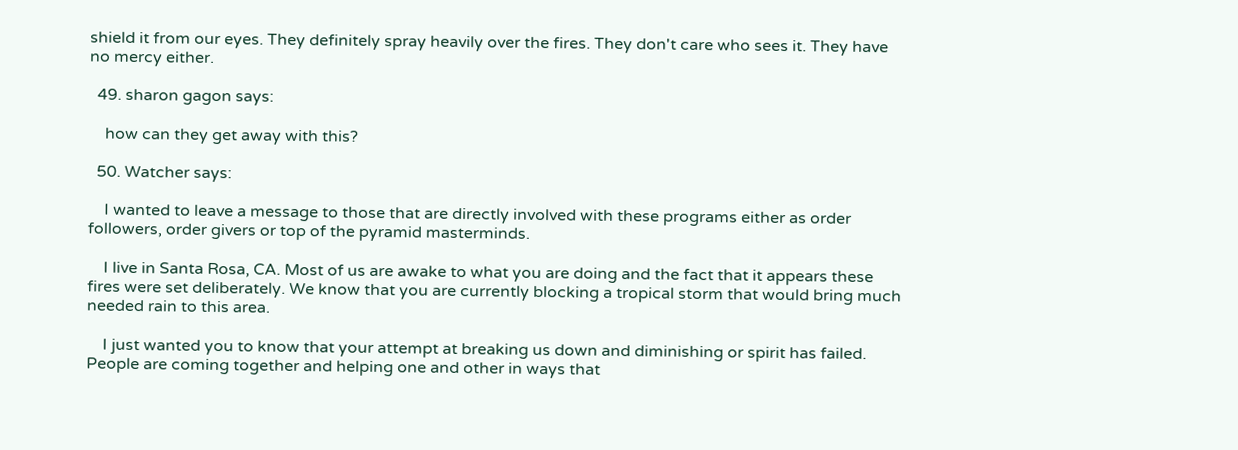shield it from our eyes. They definitely spray heavily over the fires. They don't care who sees it. They have no mercy either.

  49. sharon gagon says:

    how can they get away with this?

  50. Watcher says:

    I wanted to leave a message to those that are directly involved with these programs either as order followers, order givers or top of the pyramid masterminds.

    I live in Santa Rosa, CA. Most of us are awake to what you are doing and the fact that it appears these fires were set deliberately. We know that you are currently blocking a tropical storm that would bring much needed rain to this area.

    I just wanted you to know that your attempt at breaking us down and diminishing or spirit has failed. People are coming together and helping one and other in ways that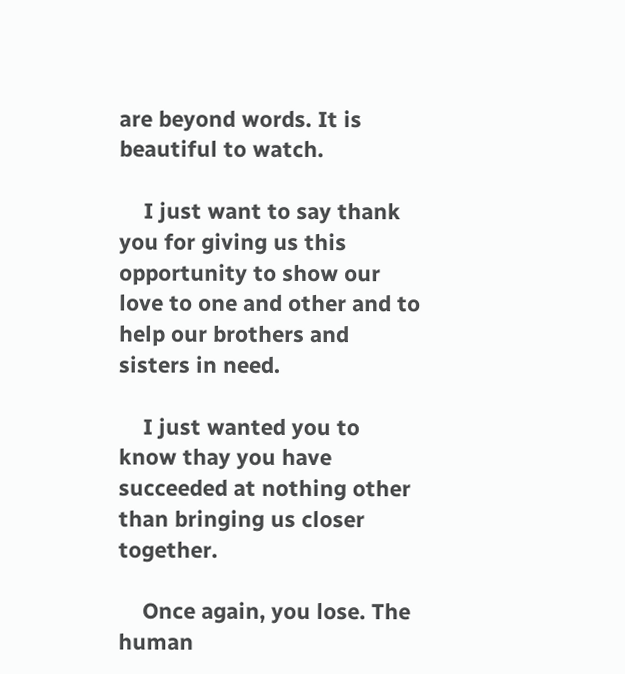are beyond words. It is beautiful to watch.

    I just want to say thank you for giving us this opportunity to show our love to one and other and to help our brothers and sisters in need.

    I just wanted you to know thay you have succeeded at nothing other than bringing us closer together.

    Once again, you lose. The human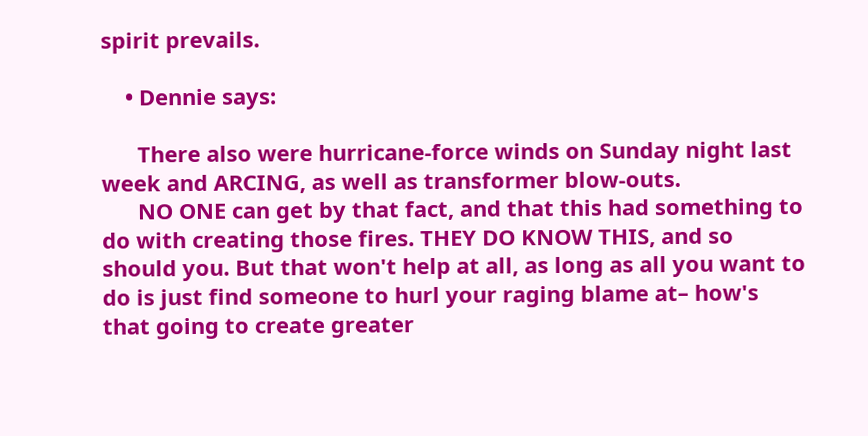spirit prevails.

    • Dennie says:

      There also were hurricane-force winds on Sunday night last week and ARCING, as well as transformer blow-outs.
      NO ONE can get by that fact, and that this had something to do with creating those fires. THEY DO KNOW THIS, and so should you. But that won't help at all, as long as all you want to do is just find someone to hurl your raging blame at– how's that going to create greater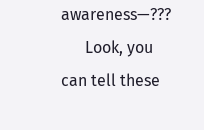awareness—???
      Look, you can tell these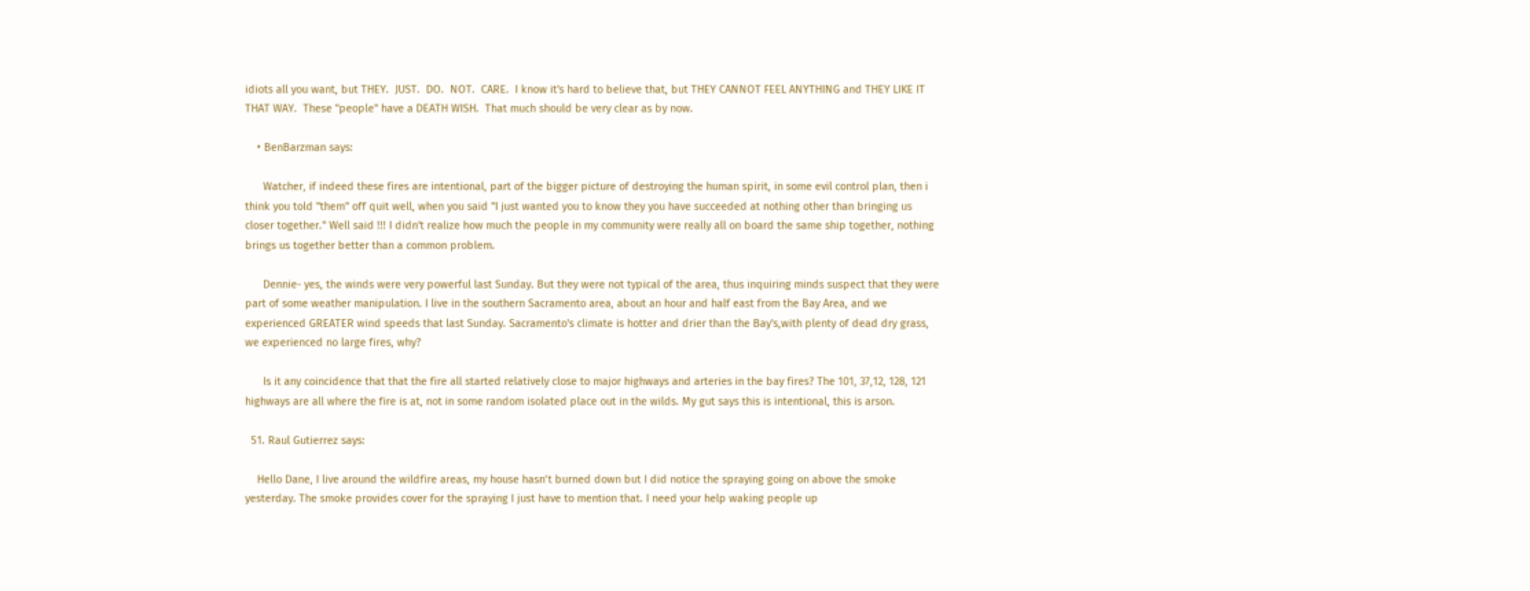idiots all you want, but THEY.  JUST.  DO.  NOT.  CARE.  I know it's hard to believe that, but THEY CANNOT FEEL ANYTHING and THEY LIKE IT THAT WAY.  These "people" have a DEATH WISH.  That much should be very clear as by now.

    • BenBarzman says:

      Watcher, if indeed these fires are intentional, part of the bigger picture of destroying the human spirit, in some evil control plan, then i think you told "them" off quit well, when you said "I just wanted you to know they you have succeeded at nothing other than bringing us closer together." Well said !!! I didn't realize how much the people in my community were really all on board the same ship together, nothing brings us together better than a common problem.

      Dennie- yes, the winds were very powerful last Sunday. But they were not typical of the area, thus inquiring minds suspect that they were part of some weather manipulation. I live in the southern Sacramento area, about an hour and half east from the Bay Area, and we experienced GREATER wind speeds that last Sunday. Sacramento's climate is hotter and drier than the Bay's,with plenty of dead dry grass, we experienced no large fires, why?

      Is it any coincidence that that the fire all started relatively close to major highways and arteries in the bay fires? The 101, 37,12, 128, 121 highways are all where the fire is at, not in some random isolated place out in the wilds. My gut says this is intentional, this is arson.

  51. Raul Gutierrez says:

    Hello Dane, I live around the wildfire areas, my house hasn’t burned down but I did notice the spraying going on above the smoke yesterday. The smoke provides cover for the spraying I just have to mention that. I need your help waking people up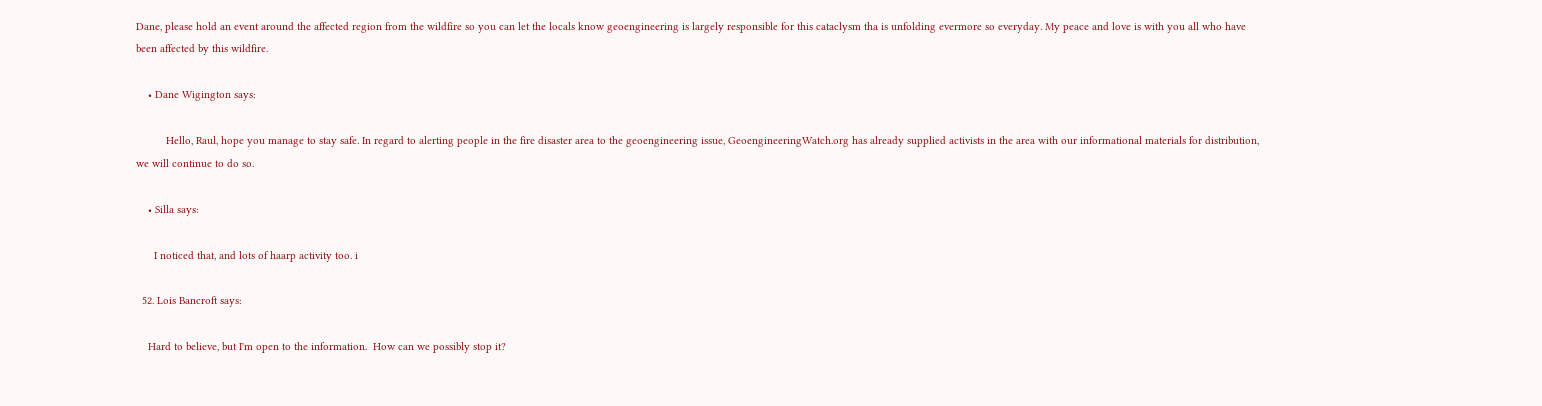Dane, please hold an event around the affected region from the wildfire so you can let the locals know geoengineering is largely responsible for this cataclysm tha is unfolding evermore so everyday. My peace and love is with you all who have been affected by this wildfire.

    • Dane Wigington says:

          Hello, Raul, hope you manage to stay safe. In regard to alerting people in the fire disaster area to the geoengineering issue, GeoengineeringWatch.org has already supplied activists in the area with our informational materials for distribution, we will continue to do so.

    • Silla says:

      I noticed that, and lots of haarp activity too. i

  52. Lois Bancroft says:

    Hard to believe, but I'm open to the information.  How can we possibly stop it?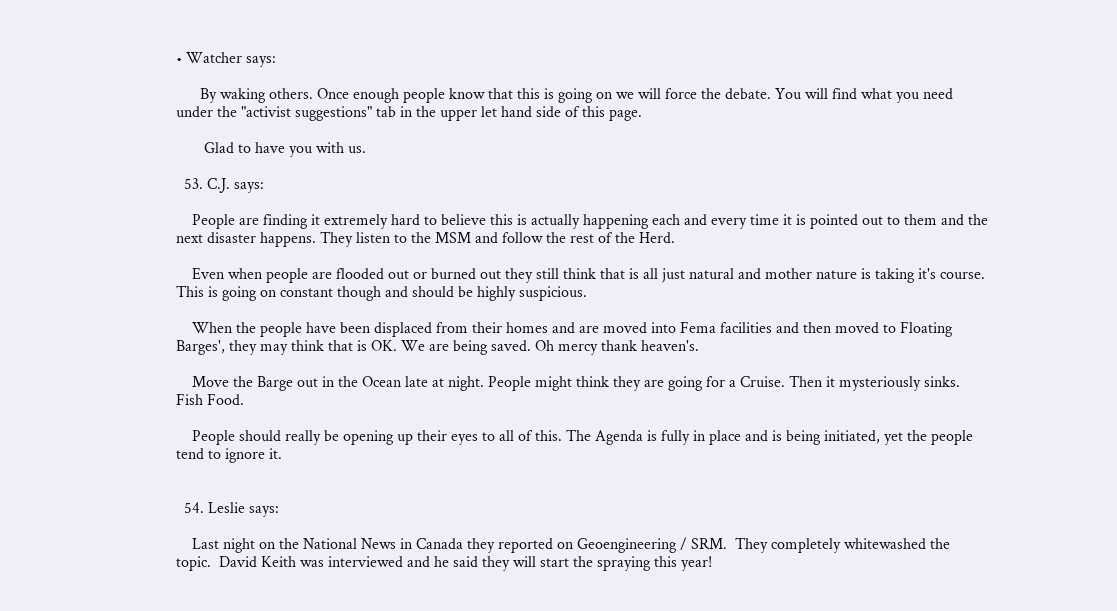• Watcher says:

      By waking others. Once enough people know that this is going on we will force the debate. You will find what you need under the "activist suggestions" tab in the upper let hand side of this page.

       Glad to have you with us.

  53. C.J. says:

    People are finding it extremely hard to believe this is actually happening each and every time it is pointed out to them and the next disaster happens. They listen to the MSM and follow the rest of the Herd.

    Even when people are flooded out or burned out they still think that is all just natural and mother nature is taking it's course. This is going on constant though and should be highly suspicious.

    When the people have been displaced from their homes and are moved into Fema facilities and then moved to Floating Barges', they may think that is OK. We are being saved. Oh mercy thank heaven's.

    Move the Barge out in the Ocean late at night. People might think they are going for a Cruise. Then it mysteriously sinks. Fish Food.

    People should really be opening up their eyes to all of this. The Agenda is fully in place and is being initiated, yet the people tend to ignore it.


  54. Leslie says:

    Last night on the National News in Canada they reported on Geoengineering / SRM.  They completely whitewashed the topic.  David Keith was interviewed and he said they will start the spraying this year!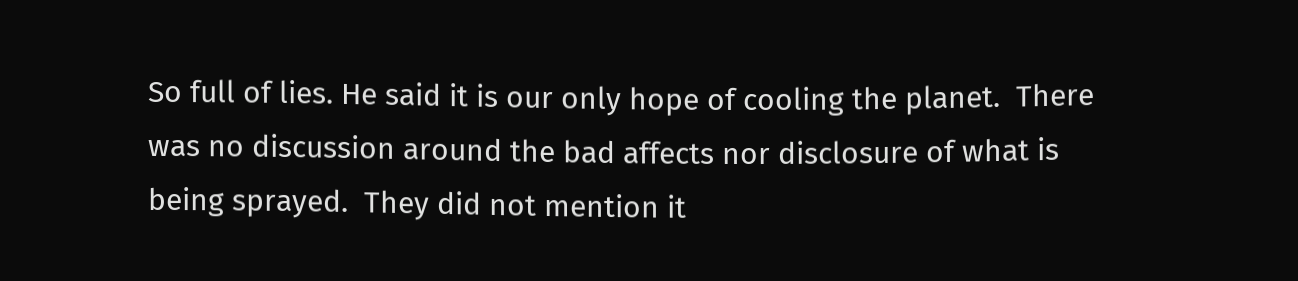So full of lies. He said it is our only hope of cooling the planet.  There was no discussion around the bad affects nor disclosure of what is being sprayed.  They did not mention it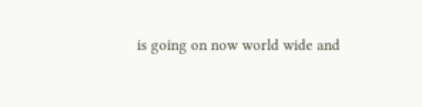is going on now world wide and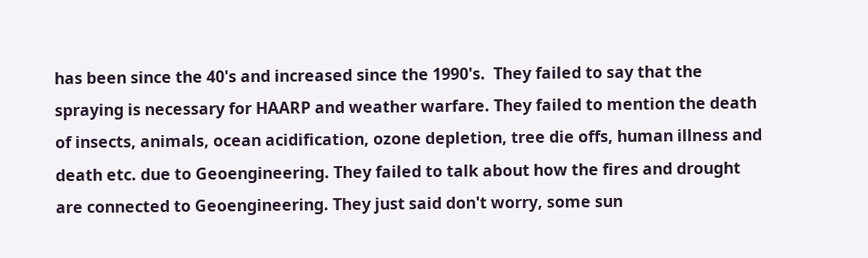has been since the 40's and increased since the 1990's.  They failed to say that the spraying is necessary for HAARP and weather warfare. They failed to mention the death of insects, animals, ocean acidification, ozone depletion, tree die offs, human illness and death etc. due to Geoengineering. They failed to talk about how the fires and drought are connected to Geoengineering. They just said don't worry, some sun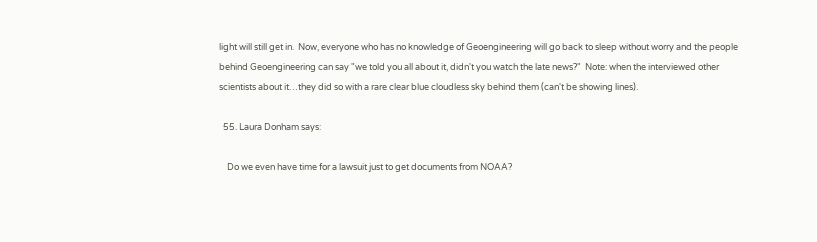light will still get in.  Now, everyone who has no knowledge of Geoengineering will go back to sleep without worry and the people behind Geoengineering can say "we told you all about it, didn't you watch the late news?"  Note: when the interviewed other scientists about it…they did so with a rare clear blue cloudless sky behind them (can't be showing lines).

  55. Laura Donham says:

    Do we even have time for a lawsuit just to get documents from NOAA?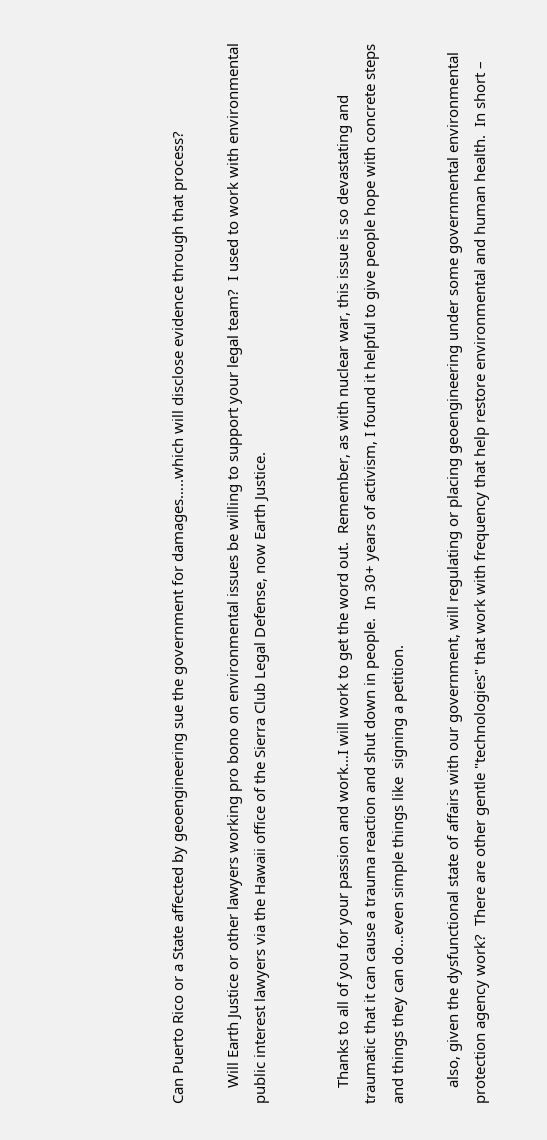Can Puerto Rico or a State affected by geoengineering sue the government for damages…..which will disclose evidence through that process?

    Will Earth Justice or other lawyers working pro bono on environmental issues be willing to support your legal team?  I used to work with environmental public interest lawyers via the Hawaii office of the Sierra Club Legal Defense, now Earth Justice.


    Thanks to all of you for your passion and work…I will work to get the word out.  Remember, as with nuclear war, this issue is so devastating and traumatic that it can cause a trauma reaction and shut down in people.  In 30+ years of activism, I found it helpful to give people hope with concrete steps and things they can do…even simple things like  signing a petition.

    also, given the dysfunctional state of affairs with our government, will regulating or placing geoengineering under some governmental environmental protection agency work?  There are other gentle "technologies" that work with frequency that help restore environmental and human health.  In short –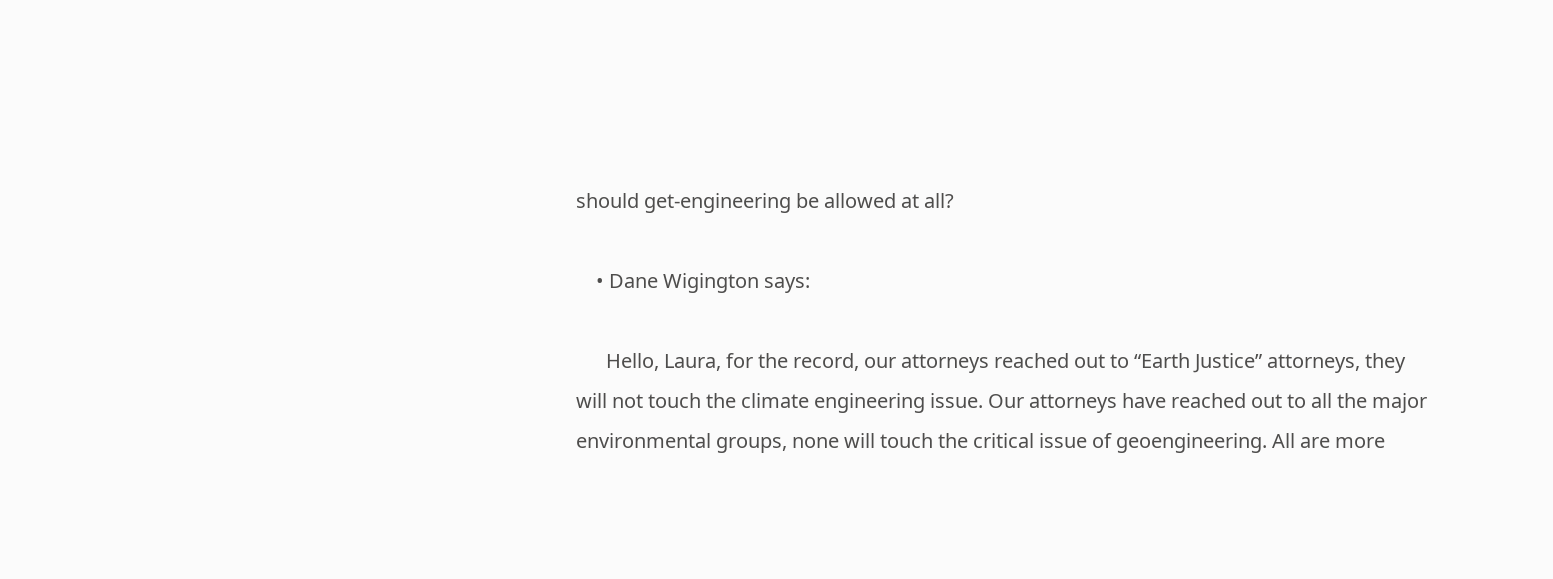should get-engineering be allowed at all?

    • Dane Wigington says:

      Hello, Laura, for the record, our attorneys reached out to “Earth Justice” attorneys, they will not touch the climate engineering issue. Our attorneys have reached out to all the major environmental groups, none will touch the critical issue of geoengineering. All are more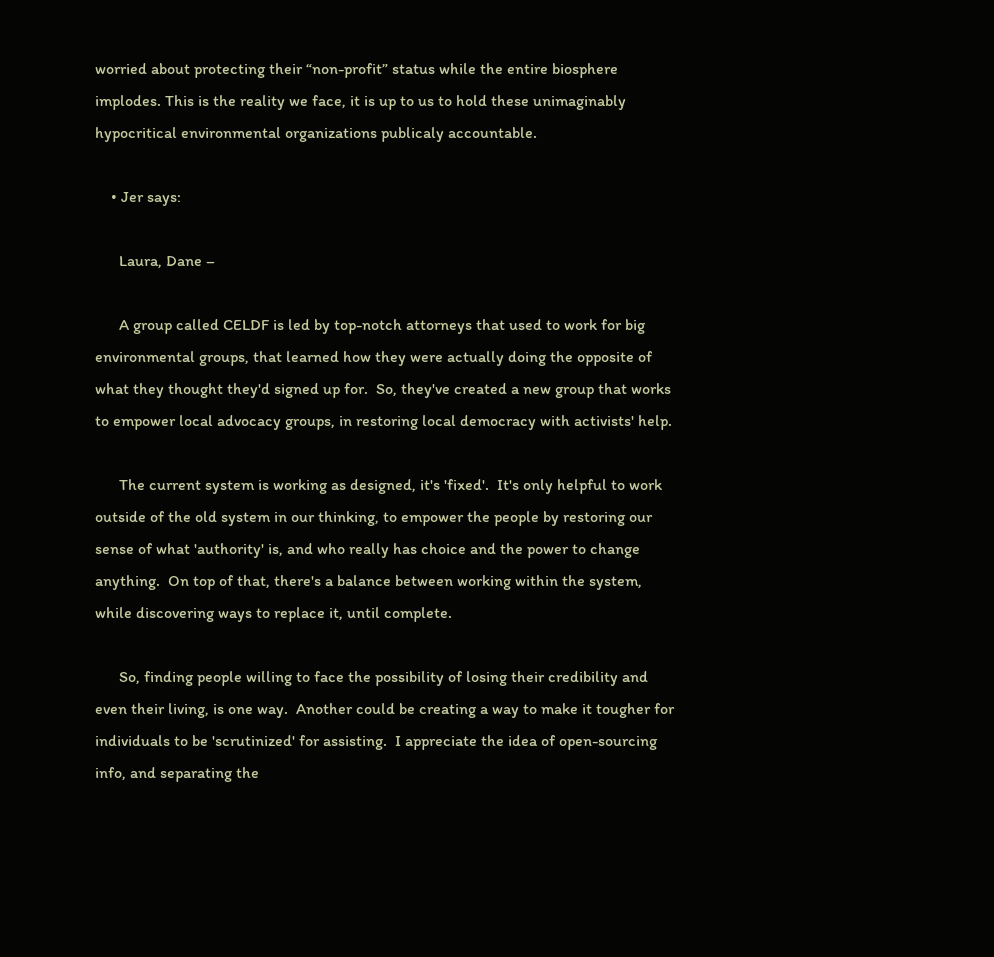worried about protecting their “non-profit” status while the entire biosphere implodes. This is the reality we face, it is up to us to hold these unimaginably hypocritical environmental organizations publicaly accountable.

    • Jer says:

      Laura, Dane –

      A group called CELDF is led by top-notch attorneys that used to work for big environmental groups, that learned how they were actually doing the opposite of what they thought they'd signed up for.  So, they've created a new group that works to empower local advocacy groups, in restoring local democracy with activists' help.

      The current system is working as designed, it's 'fixed'.  It's only helpful to work outside of the old system in our thinking, to empower the people by restoring our sense of what 'authority' is, and who really has choice and the power to change anything.  On top of that, there's a balance between working within the system, while discovering ways to replace it, until complete.

      So, finding people willing to face the possibility of losing their credibility and even their living, is one way.  Another could be creating a way to make it tougher for individuals to be 'scrutinized' for assisting.  I appreciate the idea of open-sourcing info, and separating the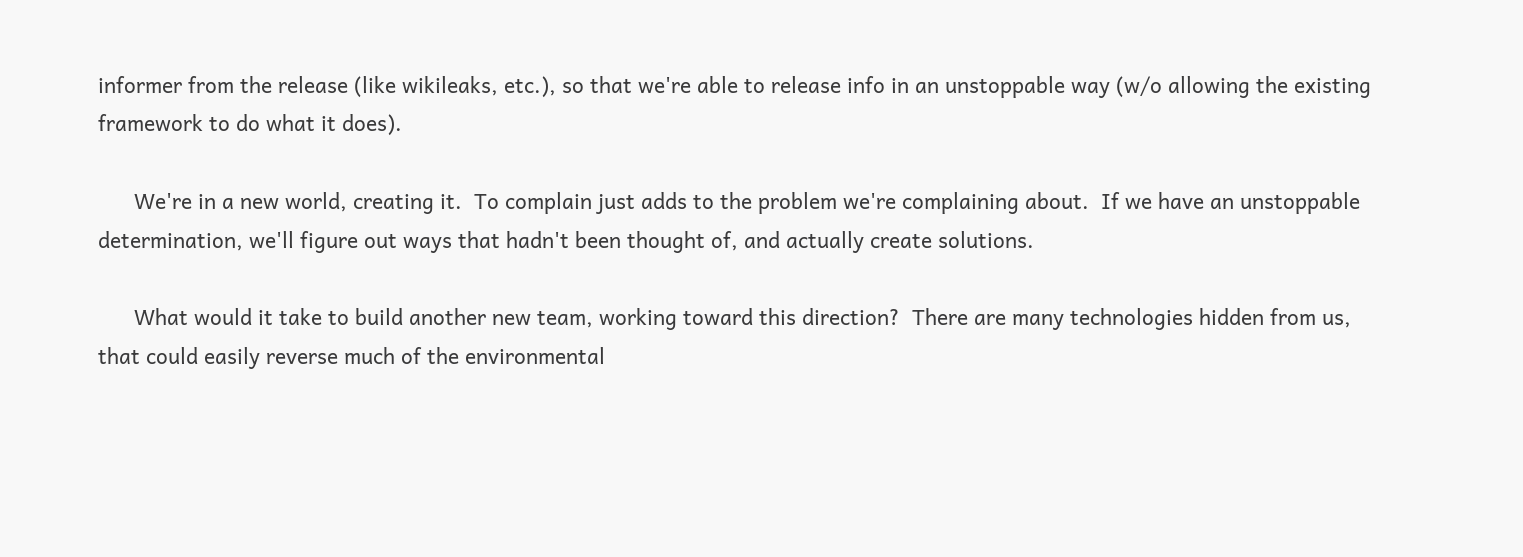informer from the release (like wikileaks, etc.), so that we're able to release info in an unstoppable way (w/o allowing the existing framework to do what it does).

      We're in a new world, creating it.  To complain just adds to the problem we're complaining about.  If we have an unstoppable determination, we'll figure out ways that hadn't been thought of, and actually create solutions.

      What would it take to build another new team, working toward this direction?  There are many technologies hidden from us, that could easily reverse much of the environmental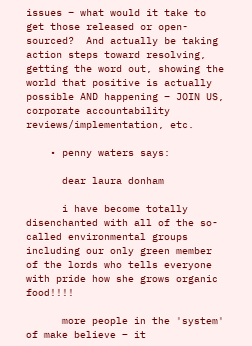issues – what would it take to get those released or open-sourced?  And actually be taking action steps toward resolving, getting the word out, showing the world that positive is actually possible AND happening – JOIN US, corporate accountability reviews/implementation, etc.

    • penny waters says:

      dear laura donham

      i have become totally disenchanted with all of the so-called environmental groups including our only green member of the lords who tells everyone with pride how she grows organic food!!!!

      more people in the 'system' of make believe – it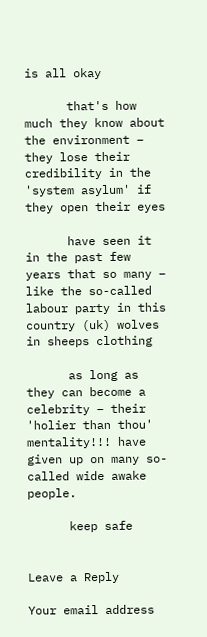is all okay

      that's how much they know about the environment – they lose their credibility in the 'system asylum' if they open their eyes

      have seen it in the past few years that so many – like the so-called labour party in this country (uk) wolves in sheeps clothing

      as long as they can become a celebrity – their 'holier than thou' mentality!!! have given up on many so-called wide awake people.

      keep safe


Leave a Reply

Your email address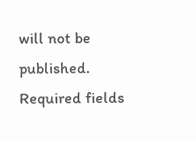will not be published. Required fields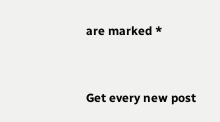are marked *


Get every new post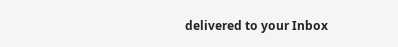delivered to your Inbox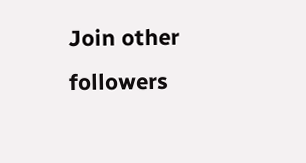Join other followers